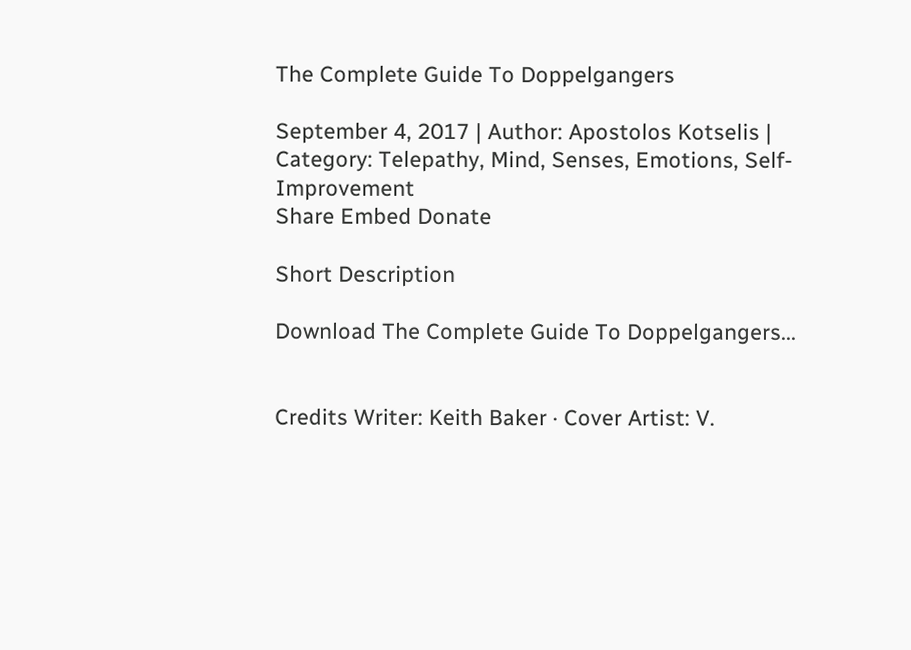The Complete Guide To Doppelgangers

September 4, 2017 | Author: Apostolos Kotselis | Category: Telepathy, Mind, Senses, Emotions, Self-Improvement
Share Embed Donate

Short Description

Download The Complete Guide To Doppelgangers...


Credits Writer: Keith Baker · Cover Artist: V.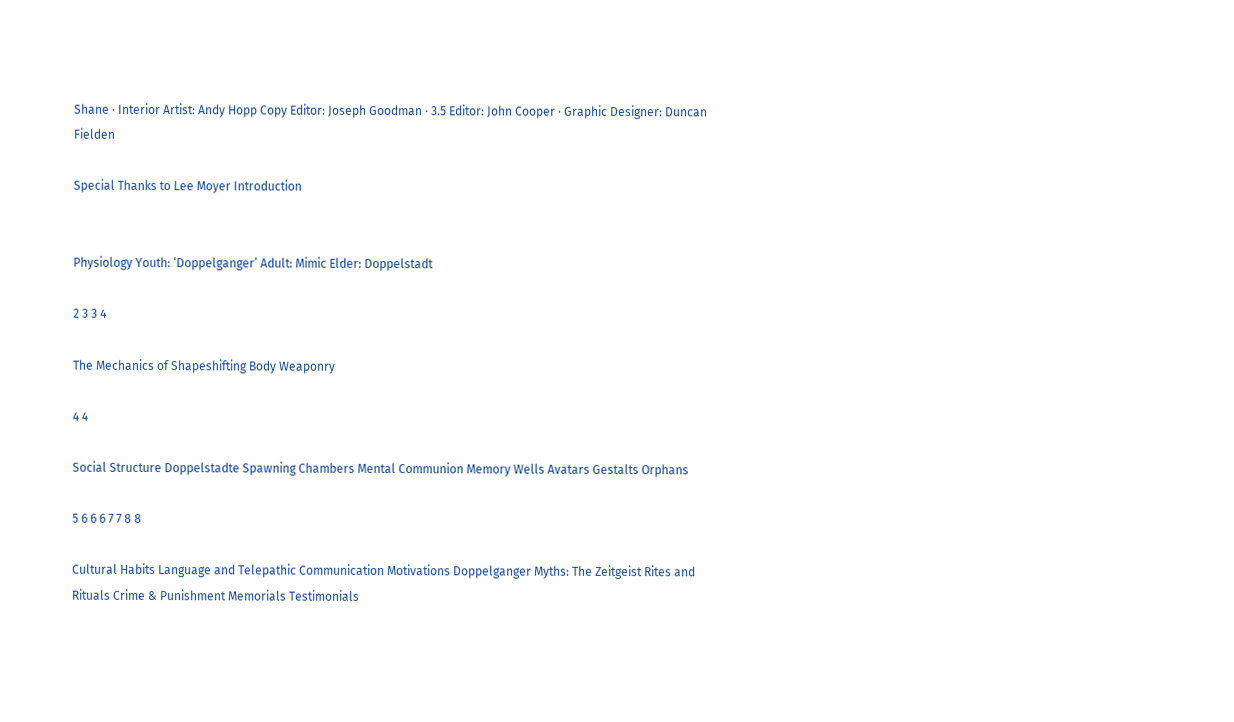Shane · Interior Artist: Andy Hopp Copy Editor: Joseph Goodman · 3.5 Editor: John Cooper · Graphic Designer: Duncan Fielden

Special Thanks to Lee Moyer Introduction


Physiology Youth: ‘Doppelganger’ Adult: Mimic Elder: Doppelstadt

2 3 3 4

The Mechanics of Shapeshifting Body Weaponry

4 4

Social Structure Doppelstadte Spawning Chambers Mental Communion Memory Wells Avatars Gestalts Orphans

5 6 6 6 7 7 8 8

Cultural Habits Language and Telepathic Communication Motivations Doppelganger Myths: The Zeitgeist Rites and Rituals Crime & Punishment Memorials Testimonials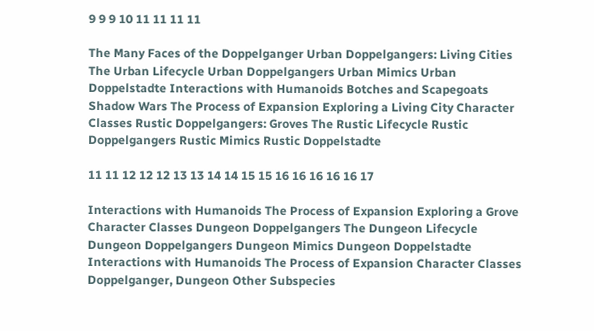9 9 9 10 11 11 11 11

The Many Faces of the Doppelganger Urban Doppelgangers: Living Cities The Urban Lifecycle Urban Doppelgangers Urban Mimics Urban Doppelstadte Interactions with Humanoids Botches and Scapegoats Shadow Wars The Process of Expansion Exploring a Living City Character Classes Rustic Doppelgangers: Groves The Rustic Lifecycle Rustic Doppelgangers Rustic Mimics Rustic Doppelstadte

11 11 12 12 12 13 13 14 14 15 15 16 16 16 16 16 17

Interactions with Humanoids The Process of Expansion Exploring a Grove Character Classes Dungeon Doppelgangers The Dungeon Lifecycle Dungeon Doppelgangers Dungeon Mimics Dungeon Doppelstadte Interactions with Humanoids The Process of Expansion Character Classes Doppelganger, Dungeon Other Subspecies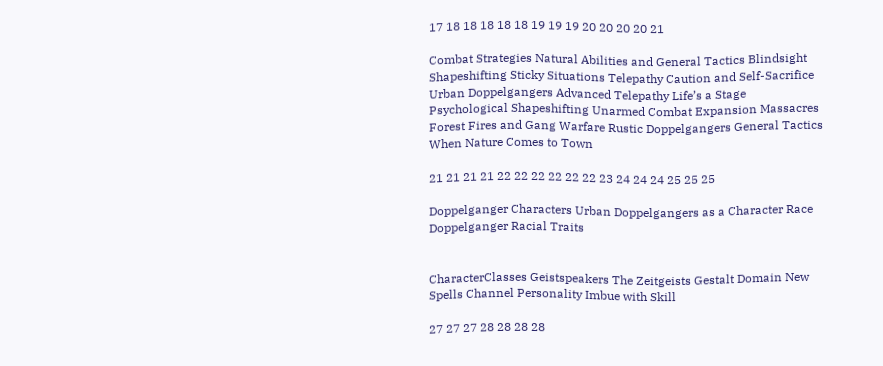17 18 18 18 18 18 19 19 19 20 20 20 20 21

Combat Strategies Natural Abilities and General Tactics Blindsight Shapeshifting Sticky Situations Telepathy Caution and Self-Sacrifice Urban Doppelgangers Advanced Telepathy Life’s a Stage Psychological Shapeshifting Unarmed Combat Expansion Massacres Forest Fires and Gang Warfare Rustic Doppelgangers General Tactics When Nature Comes to Town

21 21 21 21 22 22 22 22 22 22 23 24 24 24 25 25 25

Doppelganger Characters Urban Doppelgangers as a Character Race Doppelganger Racial Traits


CharacterClasses Geistspeakers The Zeitgeists Gestalt Domain New Spells Channel Personality Imbue with Skill

27 27 27 28 28 28 28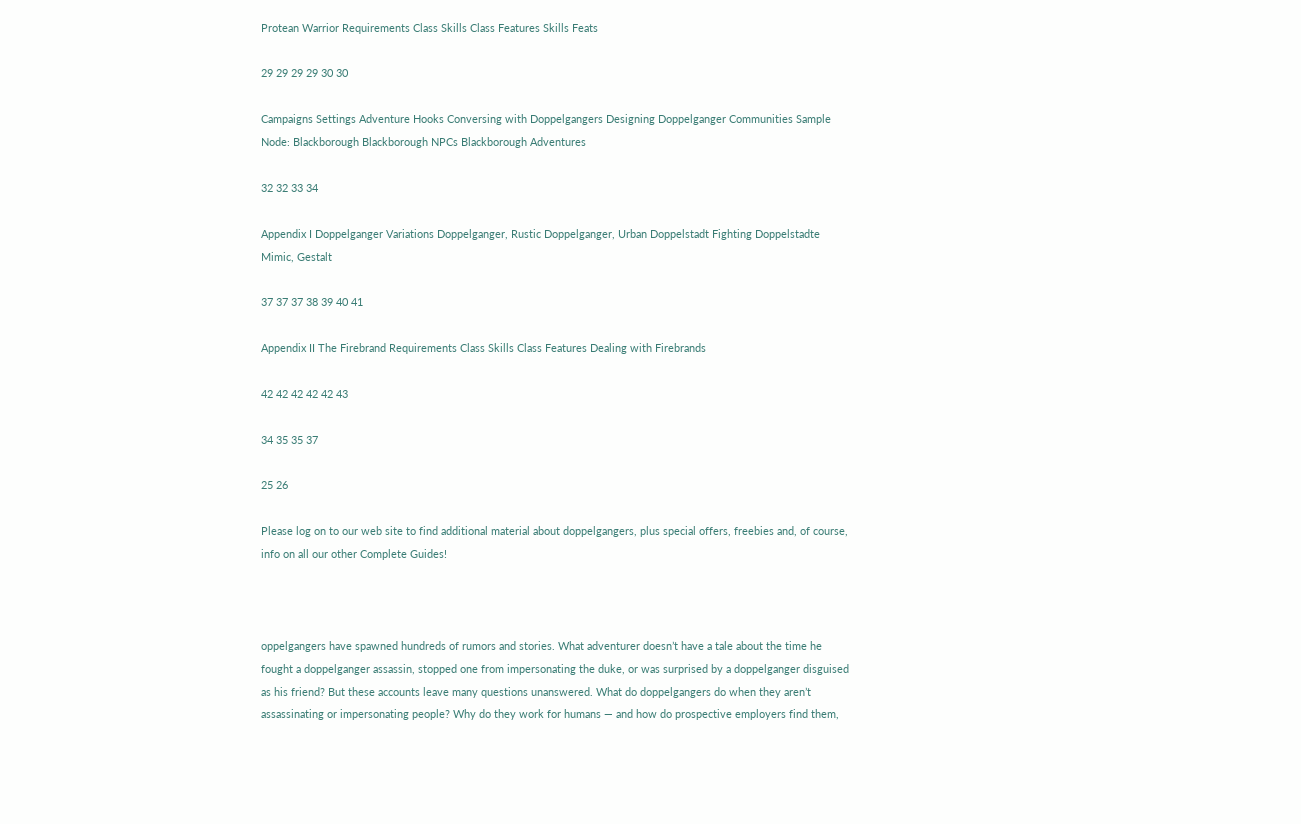Protean Warrior Requirements Class Skills Class Features Skills Feats

29 29 29 29 30 30

Campaigns Settings Adventure Hooks Conversing with Doppelgangers Designing Doppelganger Communities Sample Node: Blackborough Blackborough NPCs Blackborough Adventures

32 32 33 34

Appendix I Doppelganger Variations Doppelganger, Rustic Doppelganger, Urban Doppelstadt Fighting Doppelstadte Mimic, Gestalt

37 37 37 38 39 40 41

Appendix II The Firebrand Requirements Class Skills Class Features Dealing with Firebrands

42 42 42 42 42 43

34 35 35 37

25 26

Please log on to our web site to find additional material about doppelgangers, plus special offers, freebies and, of course, info on all our other Complete Guides!



oppelgangers have spawned hundreds of rumors and stories. What adventurer doesn’t have a tale about the time he fought a doppelganger assassin, stopped one from impersonating the duke, or was surprised by a doppelganger disguised as his friend? But these accounts leave many questions unanswered. What do doppelgangers do when they aren’t assassinating or impersonating people? Why do they work for humans — and how do prospective employers find them,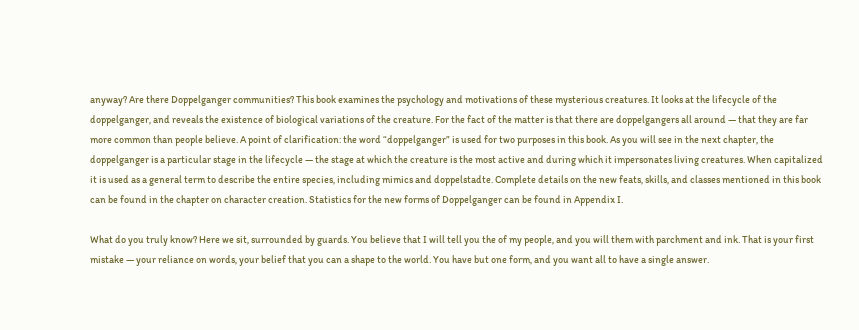anyway? Are there Doppelganger communities? This book examines the psychology and motivations of these mysterious creatures. It looks at the lifecycle of the doppelganger, and reveals the existence of biological variations of the creature. For the fact of the matter is that there are doppelgangers all around — that they are far more common than people believe. A point of clarification: the word “doppelganger” is used for two purposes in this book. As you will see in the next chapter, the doppelganger is a particular stage in the lifecycle — the stage at which the creature is the most active and during which it impersonates living creatures. When capitalized it is used as a general term to describe the entire species, including mimics and doppelstadte. Complete details on the new feats, skills, and classes mentioned in this book can be found in the chapter on character creation. Statistics for the new forms of Doppelganger can be found in Appendix I.

What do you truly know? Here we sit, surrounded by guards. You believe that I will tell you the of my people, and you will them with parchment and ink. That is your first mistake — your reliance on words, your belief that you can a shape to the world. You have but one form, and you want all to have a single answer.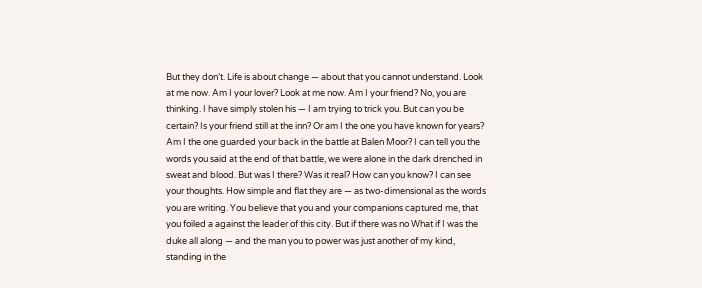But they don’t. Life is about change — about that you cannot understand. Look at me now. Am I your lover? Look at me now. Am I your friend? No, you are thinking. I have simply stolen his — I am trying to trick you. But can you be certain? Is your friend still at the inn? Or am I the one you have known for years? Am I the one guarded your back in the battle at Balen Moor? I can tell you the words you said at the end of that battle, we were alone in the dark drenched in sweat and blood. But was I there? Was it real? How can you know? I can see your thoughts. How simple and flat they are — as two-dimensional as the words you are writing. You believe that you and your companions captured me, that you foiled a against the leader of this city. But if there was no What if I was the duke all along — and the man you to power was just another of my kind, standing in the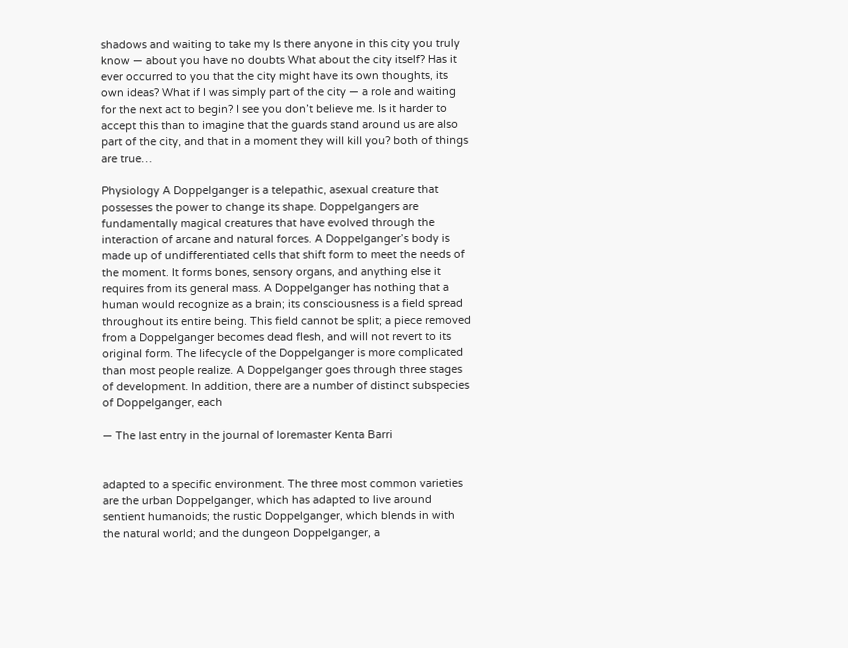shadows and waiting to take my Is there anyone in this city you truly know — about you have no doubts What about the city itself? Has it ever occurred to you that the city might have its own thoughts, its own ideas? What if I was simply part of the city — a role and waiting for the next act to begin? I see you don’t believe me. Is it harder to accept this than to imagine that the guards stand around us are also part of the city, and that in a moment they will kill you? both of things are true…

Physiology A Doppelganger is a telepathic, asexual creature that possesses the power to change its shape. Doppelgangers are fundamentally magical creatures that have evolved through the interaction of arcane and natural forces. A Doppelganger’s body is made up of undifferentiated cells that shift form to meet the needs of the moment. It forms bones, sensory organs, and anything else it requires from its general mass. A Doppelganger has nothing that a human would recognize as a brain; its consciousness is a field spread throughout its entire being. This field cannot be split; a piece removed from a Doppelganger becomes dead flesh, and will not revert to its original form. The lifecycle of the Doppelganger is more complicated than most people realize. A Doppelganger goes through three stages of development. In addition, there are a number of distinct subspecies of Doppelganger, each

— The last entry in the journal of loremaster Kenta Barri


adapted to a specific environment. The three most common varieties are the urban Doppelganger, which has adapted to live around sentient humanoids; the rustic Doppelganger, which blends in with the natural world; and the dungeon Doppelganger, a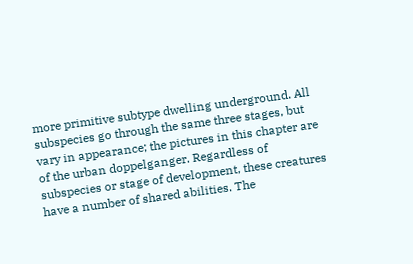more primitive subtype dwelling underground. All subspecies go through the same three stages, but vary in appearance; the pictures in this chapter are of the urban doppelganger. Regardless of subspecies or stage of development, these creatures have a number of shared abilities. The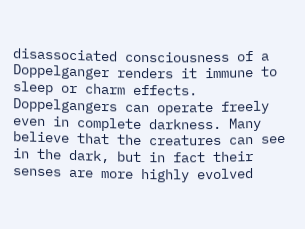disassociated consciousness of a Doppelganger renders it immune to sleep or charm effects. Doppelgangers can operate freely even in complete darkness. Many believe that the creatures can see in the dark, but in fact their senses are more highly evolved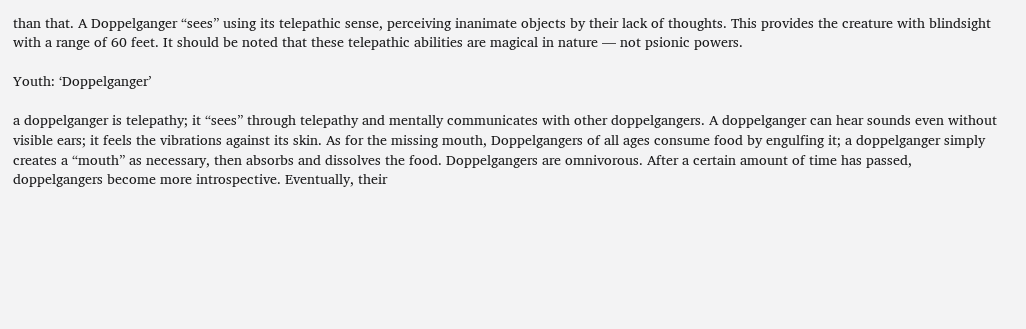than that. A Doppelganger “sees” using its telepathic sense, perceiving inanimate objects by their lack of thoughts. This provides the creature with blindsight with a range of 60 feet. It should be noted that these telepathic abilities are magical in nature — not psionic powers.

Youth: ‘Doppelganger’

a doppelganger is telepathy; it “sees” through telepathy and mentally communicates with other doppelgangers. A doppelganger can hear sounds even without visible ears; it feels the vibrations against its skin. As for the missing mouth, Doppelgangers of all ages consume food by engulfing it; a doppelganger simply creates a “mouth” as necessary, then absorbs and dissolves the food. Doppelgangers are omnivorous. After a certain amount of time has passed, doppelgangers become more introspective. Eventually, their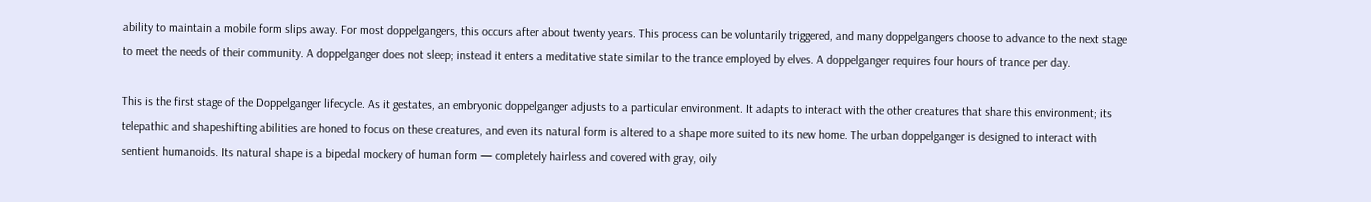ability to maintain a mobile form slips away. For most doppelgangers, this occurs after about twenty years. This process can be voluntarily triggered, and many doppelgangers choose to advance to the next stage to meet the needs of their community. A doppelganger does not sleep; instead it enters a meditative state similar to the trance employed by elves. A doppelganger requires four hours of trance per day.

This is the first stage of the Doppelganger lifecycle. As it gestates, an embryonic doppelganger adjusts to a particular environment. It adapts to interact with the other creatures that share this environment; its telepathic and shapeshifting abilities are honed to focus on these creatures, and even its natural form is altered to a shape more suited to its new home. The urban doppelganger is designed to interact with sentient humanoids. Its natural shape is a bipedal mockery of human form — completely hairless and covered with gray, oily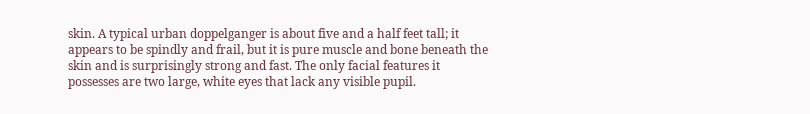skin. A typical urban doppelganger is about five and a half feet tall; it appears to be spindly and frail, but it is pure muscle and bone beneath the skin and is surprisingly strong and fast. The only facial features it possesses are two large, white eyes that lack any visible pupil.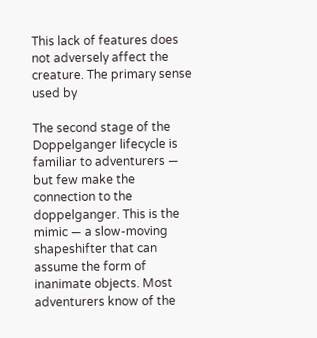This lack of features does not adversely affect the creature. The primary sense used by

The second stage of the Doppelganger lifecycle is familiar to adventurers — but few make the connection to the doppelganger. This is the mimic — a slow-moving shapeshifter that can assume the form of inanimate objects. Most adventurers know of the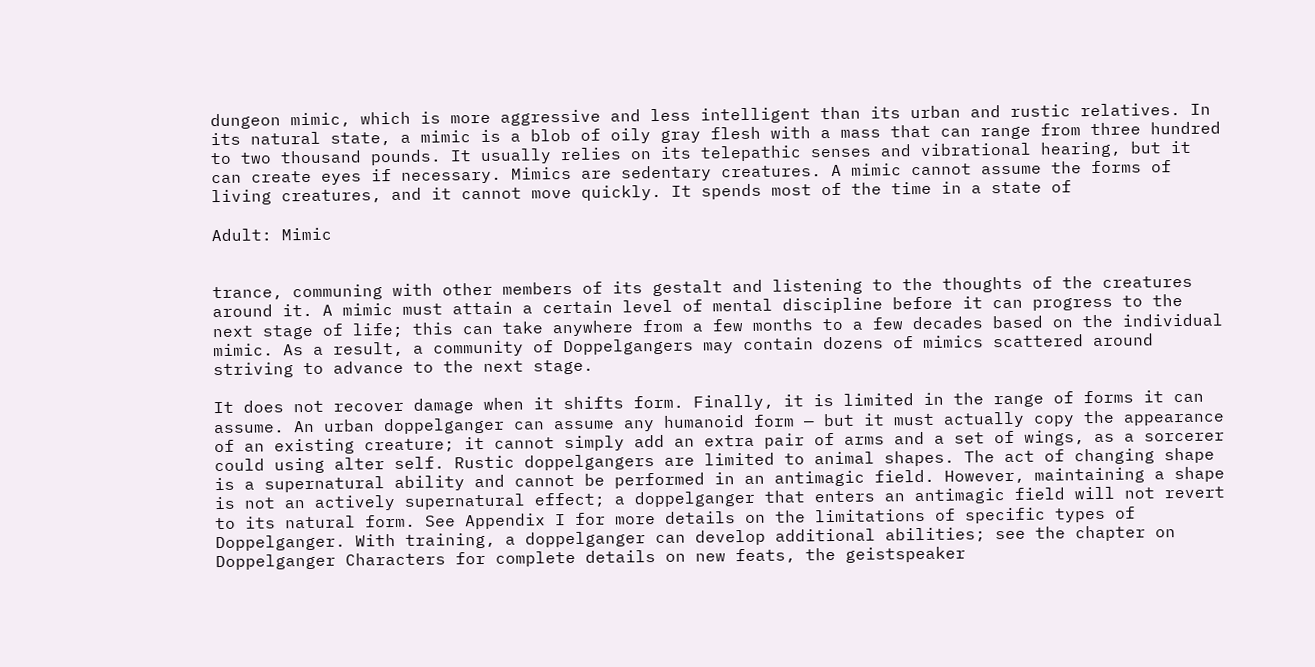dungeon mimic, which is more aggressive and less intelligent than its urban and rustic relatives. In its natural state, a mimic is a blob of oily gray flesh with a mass that can range from three hundred to two thousand pounds. It usually relies on its telepathic senses and vibrational hearing, but it can create eyes if necessary. Mimics are sedentary creatures. A mimic cannot assume the forms of living creatures, and it cannot move quickly. It spends most of the time in a state of

Adult: Mimic


trance, communing with other members of its gestalt and listening to the thoughts of the creatures around it. A mimic must attain a certain level of mental discipline before it can progress to the next stage of life; this can take anywhere from a few months to a few decades based on the individual mimic. As a result, a community of Doppelgangers may contain dozens of mimics scattered around striving to advance to the next stage.

It does not recover damage when it shifts form. Finally, it is limited in the range of forms it can assume. An urban doppelganger can assume any humanoid form — but it must actually copy the appearance of an existing creature; it cannot simply add an extra pair of arms and a set of wings, as a sorcerer could using alter self. Rustic doppelgangers are limited to animal shapes. The act of changing shape is a supernatural ability and cannot be performed in an antimagic field. However, maintaining a shape is not an actively supernatural effect; a doppelganger that enters an antimagic field will not revert to its natural form. See Appendix I for more details on the limitations of specific types of Doppelganger. With training, a doppelganger can develop additional abilities; see the chapter on Doppelganger Characters for complete details on new feats, the geistspeaker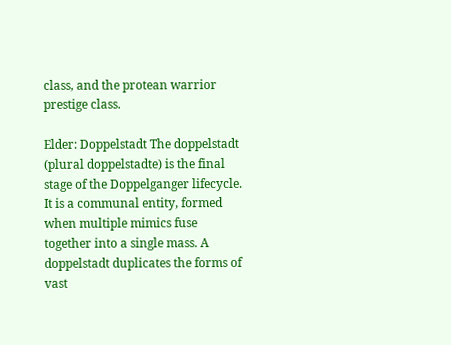class, and the protean warrior prestige class.

Elder: Doppelstadt The doppelstadt (plural doppelstadte) is the final stage of the Doppelganger lifecycle. It is a communal entity, formed when multiple mimics fuse together into a single mass. A doppelstadt duplicates the forms of vast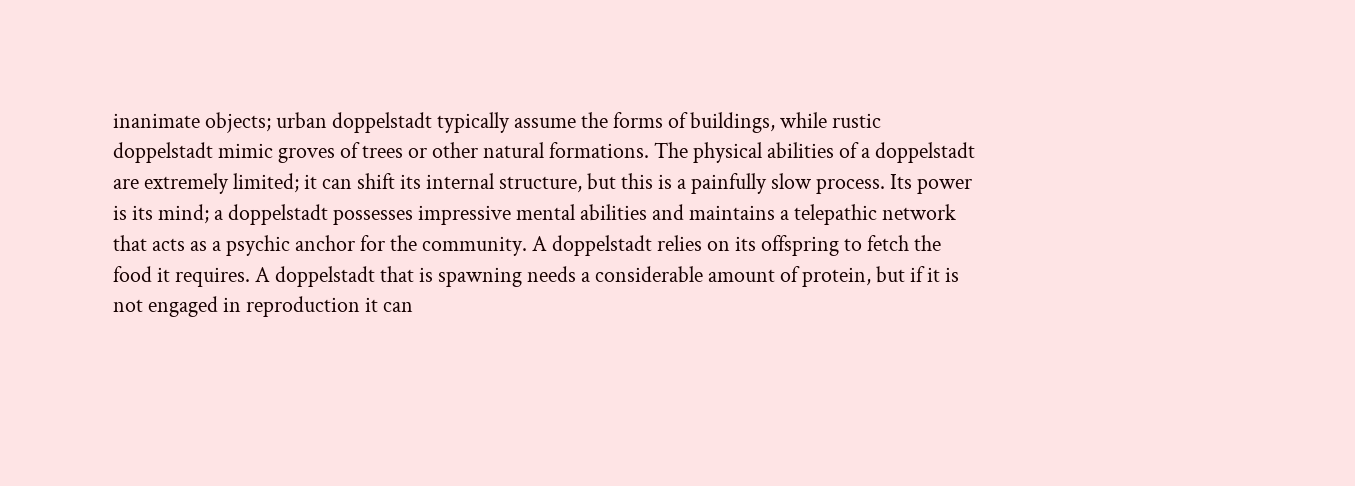inanimate objects; urban doppelstadt typically assume the forms of buildings, while rustic doppelstadt mimic groves of trees or other natural formations. The physical abilities of a doppelstadt are extremely limited; it can shift its internal structure, but this is a painfully slow process. Its power is its mind; a doppelstadt possesses impressive mental abilities and maintains a telepathic network that acts as a psychic anchor for the community. A doppelstadt relies on its offspring to fetch the food it requires. A doppelstadt that is spawning needs a considerable amount of protein, but if it is not engaged in reproduction it can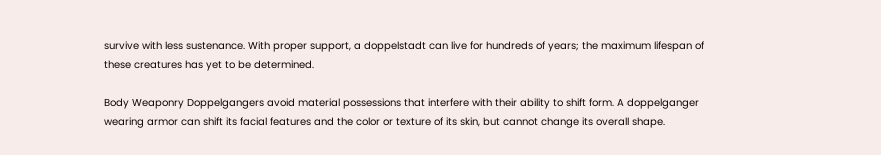survive with less sustenance. With proper support, a doppelstadt can live for hundreds of years; the maximum lifespan of these creatures has yet to be determined.

Body Weaponry Doppelgangers avoid material possessions that interfere with their ability to shift form. A doppelganger wearing armor can shift its facial features and the color or texture of its skin, but cannot change its overall shape.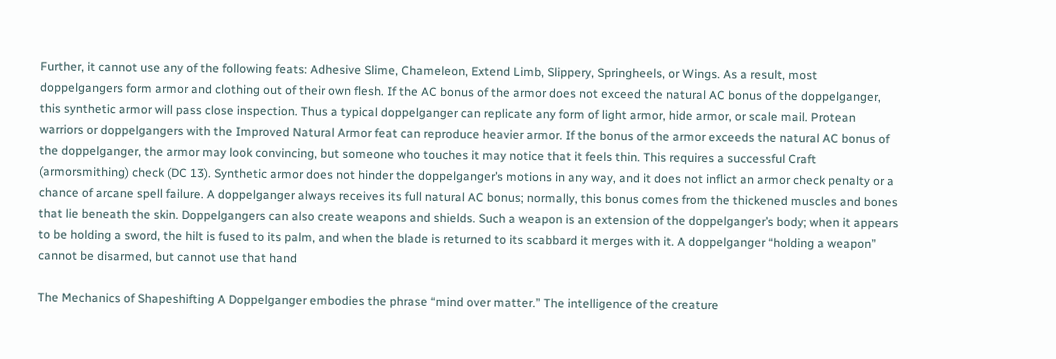Further, it cannot use any of the following feats: Adhesive Slime, Chameleon, Extend Limb, Slippery, Springheels, or Wings. As a result, most doppelgangers form armor and clothing out of their own flesh. If the AC bonus of the armor does not exceed the natural AC bonus of the doppelganger, this synthetic armor will pass close inspection. Thus a typical doppelganger can replicate any form of light armor, hide armor, or scale mail. Protean warriors or doppelgangers with the Improved Natural Armor feat can reproduce heavier armor. If the bonus of the armor exceeds the natural AC bonus of the doppelganger, the armor may look convincing, but someone who touches it may notice that it feels thin. This requires a successful Craft (armorsmithing) check (DC 13). Synthetic armor does not hinder the doppelganger’s motions in any way, and it does not inflict an armor check penalty or a chance of arcane spell failure. A doppelganger always receives its full natural AC bonus; normally, this bonus comes from the thickened muscles and bones that lie beneath the skin. Doppelgangers can also create weapons and shields. Such a weapon is an extension of the doppelganger’s body; when it appears to be holding a sword, the hilt is fused to its palm, and when the blade is returned to its scabbard it merges with it. A doppelganger “holding a weapon” cannot be disarmed, but cannot use that hand

The Mechanics of Shapeshifting A Doppelganger embodies the phrase “mind over matter.” The intelligence of the creature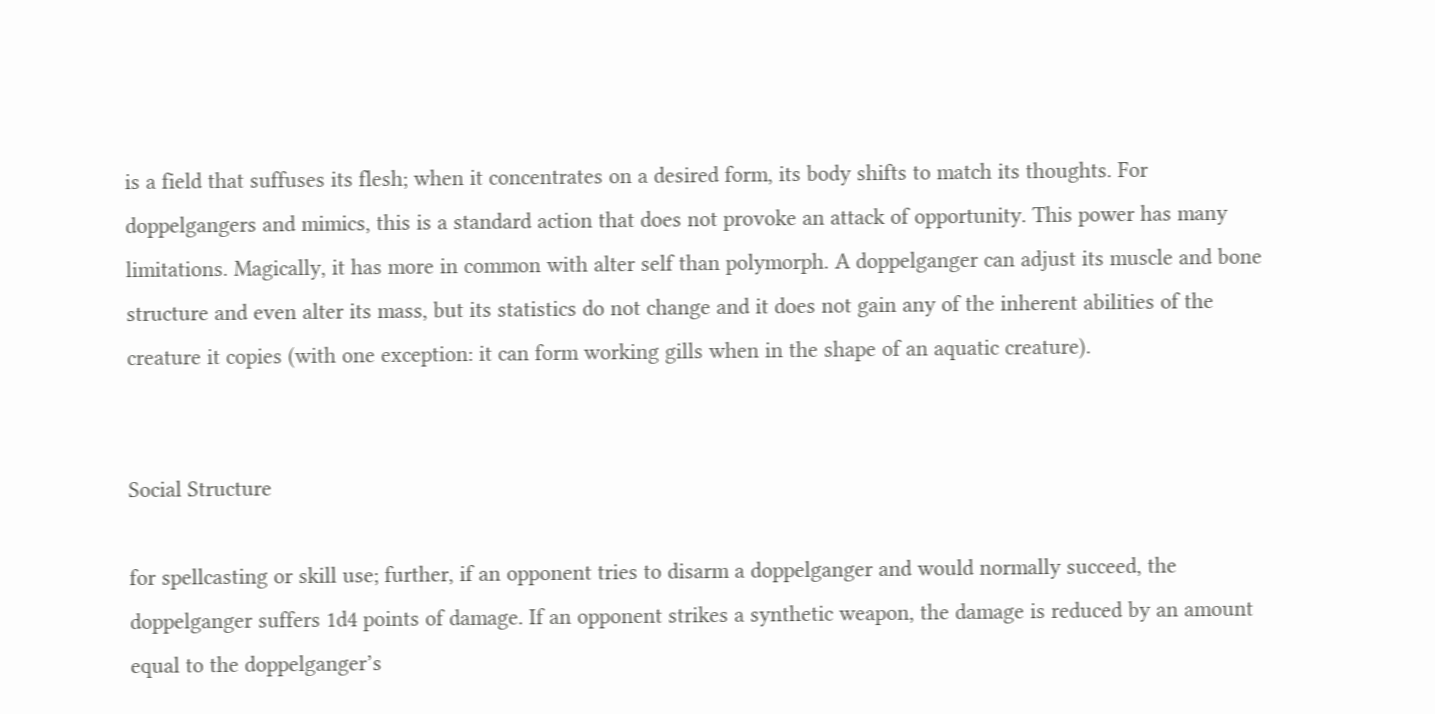is a field that suffuses its flesh; when it concentrates on a desired form, its body shifts to match its thoughts. For doppelgangers and mimics, this is a standard action that does not provoke an attack of opportunity. This power has many limitations. Magically, it has more in common with alter self than polymorph. A doppelganger can adjust its muscle and bone structure and even alter its mass, but its statistics do not change and it does not gain any of the inherent abilities of the creature it copies (with one exception: it can form working gills when in the shape of an aquatic creature).


Social Structure

for spellcasting or skill use; further, if an opponent tries to disarm a doppelganger and would normally succeed, the doppelganger suffers 1d4 points of damage. If an opponent strikes a synthetic weapon, the damage is reduced by an amount equal to the doppelganger’s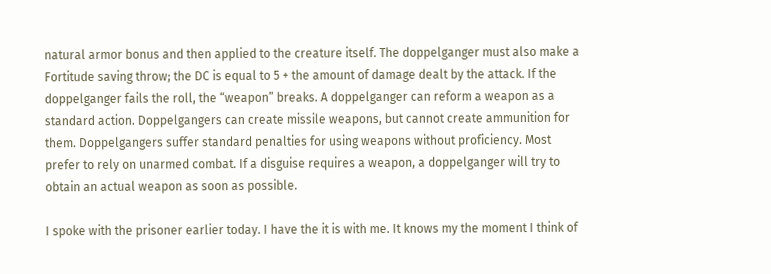natural armor bonus and then applied to the creature itself. The doppelganger must also make a Fortitude saving throw; the DC is equal to 5 + the amount of damage dealt by the attack. If the doppelganger fails the roll, the “weapon” breaks. A doppelganger can reform a weapon as a standard action. Doppelgangers can create missile weapons, but cannot create ammunition for them. Doppelgangers suffer standard penalties for using weapons without proficiency. Most prefer to rely on unarmed combat. If a disguise requires a weapon, a doppelganger will try to obtain an actual weapon as soon as possible.

I spoke with the prisoner earlier today. I have the it is with me. It knows my the moment I think of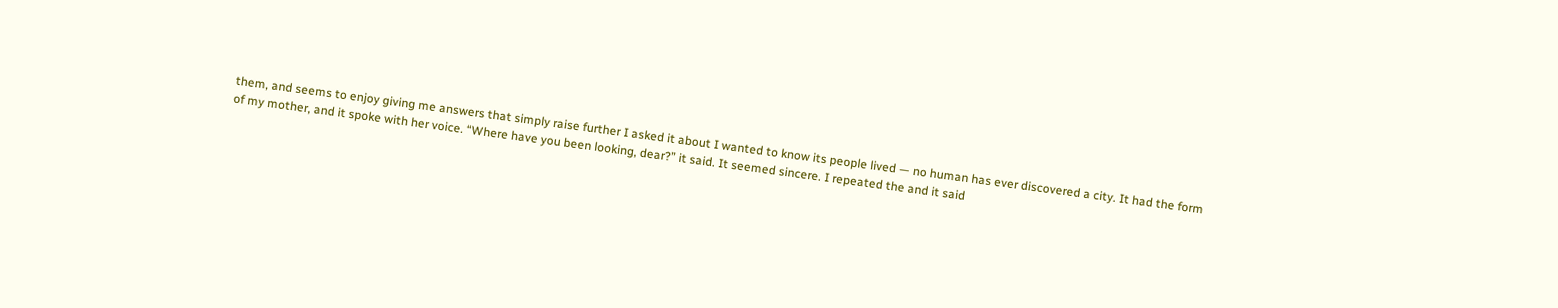them, and seems to enjoy giving me answers that simply raise further I asked it about I wanted to know its people lived — no human has ever discovered a city. It had the form of my mother, and it spoke with her voice. “Where have you been looking, dear?” it said. It seemed sincere. I repeated the and it said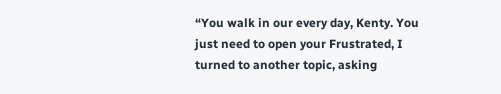“You walk in our every day, Kenty. You just need to open your Frustrated, I turned to another topic, asking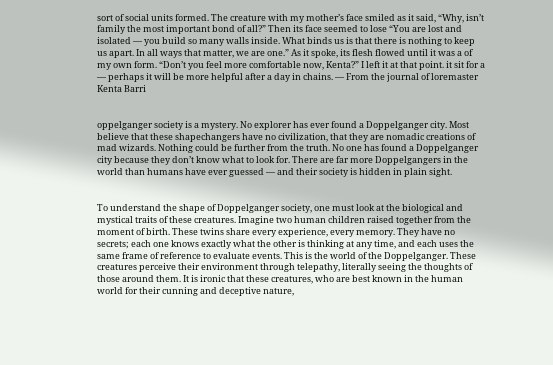sort of social units formed. The creature with my mother’s face smiled as it said, “Why, isn’t family the most important bond of all?” Then its face seemed to lose “You are lost and isolated — you build so many walls inside. What binds us is that there is nothing to keep us apart. In all ways that matter, we are one.” As it spoke, its flesh flowed until it was a of my own form. “Don’t you feel more comfortable now, Kenta?” I left it at that point. it sit for a — perhaps it will be more helpful after a day in chains. — From the journal of loremaster Kenta Barri


oppelganger society is a mystery. No explorer has ever found a Doppelganger city. Most believe that these shapechangers have no civilization, that they are nomadic creations of mad wizards. Nothing could be further from the truth. No one has found a Doppelganger city because they don’t know what to look for. There are far more Doppelgangers in the world than humans have ever guessed — and their society is hidden in plain sight.


To understand the shape of Doppelganger society, one must look at the biological and mystical traits of these creatures. Imagine two human children raised together from the moment of birth. These twins share every experience, every memory. They have no secrets; each one knows exactly what the other is thinking at any time, and each uses the same frame of reference to evaluate events. This is the world of the Doppelganger. These creatures perceive their environment through telepathy, literally seeing the thoughts of those around them. It is ironic that these creatures, who are best known in the human world for their cunning and deceptive nature,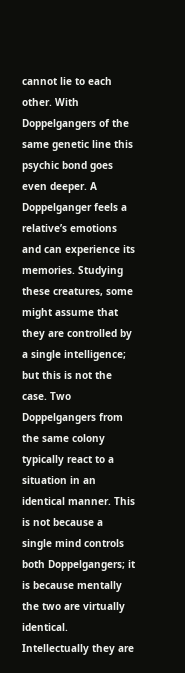cannot lie to each other. With Doppelgangers of the same genetic line this psychic bond goes even deeper. A Doppelganger feels a relative’s emotions and can experience its memories. Studying these creatures, some might assume that they are controlled by a single intelligence; but this is not the case. Two Doppelgangers from the same colony typically react to a situation in an identical manner. This is not because a single mind controls both Doppelgangers; it is because mentally the two are virtually identical. Intellectually they are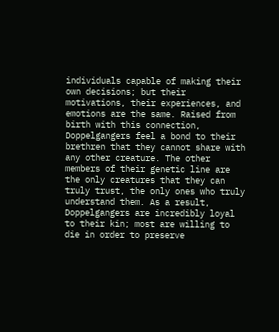individuals capable of making their own decisions; but their motivations, their experiences, and emotions are the same. Raised from birth with this connection, Doppelgangers feel a bond to their brethren that they cannot share with any other creature. The other members of their genetic line are the only creatures that they can truly trust, the only ones who truly understand them. As a result, Doppelgangers are incredibly loyal to their kin; most are willing to die in order to preserve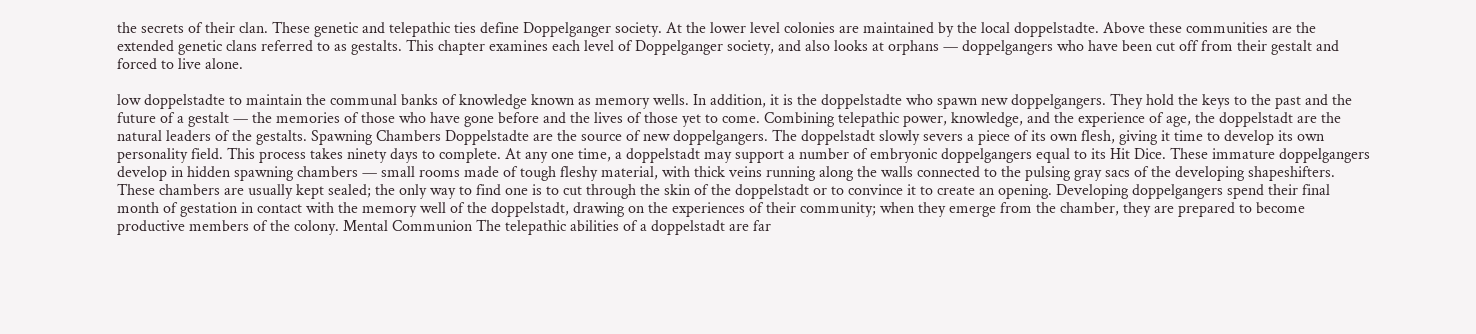the secrets of their clan. These genetic and telepathic ties define Doppelganger society. At the lower level colonies are maintained by the local doppelstadte. Above these communities are the extended genetic clans referred to as gestalts. This chapter examines each level of Doppelganger society, and also looks at orphans — doppelgangers who have been cut off from their gestalt and forced to live alone.

low doppelstadte to maintain the communal banks of knowledge known as memory wells. In addition, it is the doppelstadte who spawn new doppelgangers. They hold the keys to the past and the future of a gestalt — the memories of those who have gone before and the lives of those yet to come. Combining telepathic power, knowledge, and the experience of age, the doppelstadt are the natural leaders of the gestalts. Spawning Chambers Doppelstadte are the source of new doppelgangers. The doppelstadt slowly severs a piece of its own flesh, giving it time to develop its own personality field. This process takes ninety days to complete. At any one time, a doppelstadt may support a number of embryonic doppelgangers equal to its Hit Dice. These immature doppelgangers develop in hidden spawning chambers — small rooms made of tough fleshy material, with thick veins running along the walls connected to the pulsing gray sacs of the developing shapeshifters. These chambers are usually kept sealed; the only way to find one is to cut through the skin of the doppelstadt or to convince it to create an opening. Developing doppelgangers spend their final month of gestation in contact with the memory well of the doppelstadt, drawing on the experiences of their community; when they emerge from the chamber, they are prepared to become productive members of the colony. Mental Communion The telepathic abilities of a doppelstadt are far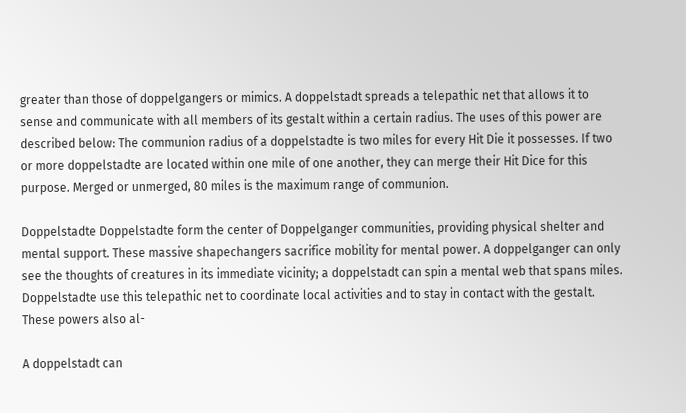greater than those of doppelgangers or mimics. A doppelstadt spreads a telepathic net that allows it to sense and communicate with all members of its gestalt within a certain radius. The uses of this power are described below: The communion radius of a doppelstadte is two miles for every Hit Die it possesses. If two or more doppelstadte are located within one mile of one another, they can merge their Hit Dice for this purpose. Merged or unmerged, 80 miles is the maximum range of communion.

Doppelstadte Doppelstadte form the center of Doppelganger communities, providing physical shelter and mental support. These massive shapechangers sacrifice mobility for mental power. A doppelganger can only see the thoughts of creatures in its immediate vicinity; a doppelstadt can spin a mental web that spans miles. Doppelstadte use this telepathic net to coordinate local activities and to stay in contact with the gestalt. These powers also al-

A doppelstadt can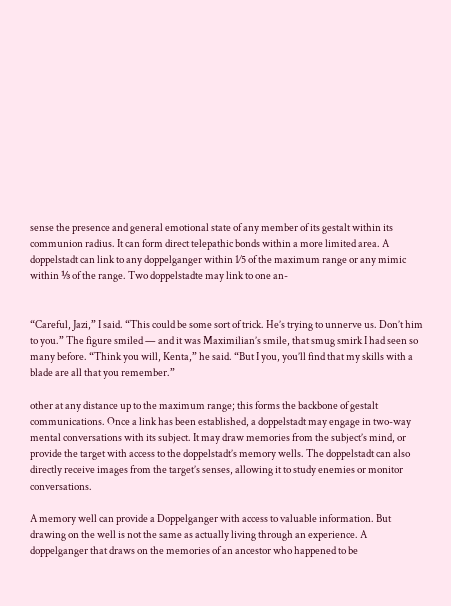sense the presence and general emotional state of any member of its gestalt within its communion radius. It can form direct telepathic bonds within a more limited area. A doppelstadt can link to any doppelganger within 1⁄5 of the maximum range or any mimic within ⅓ of the range. Two doppelstadte may link to one an-


“Careful, Jazi,” I said. “This could be some sort of trick. He’s trying to unnerve us. Don’t him to you.” The figure smiled — and it was Maximilian’s smile, that smug smirk I had seen so many before. “Think you will, Kenta,” he said. “But I you, you’ll find that my skills with a blade are all that you remember.”

other at any distance up to the maximum range; this forms the backbone of gestalt communications. Once a link has been established, a doppelstadt may engage in two-way mental conversations with its subject. It may draw memories from the subject’s mind, or provide the target with access to the doppelstadt’s memory wells. The doppelstadt can also directly receive images from the target’s senses, allowing it to study enemies or monitor conversations.

A memory well can provide a Doppelganger with access to valuable information. But drawing on the well is not the same as actually living through an experience. A doppelganger that draws on the memories of an ancestor who happened to be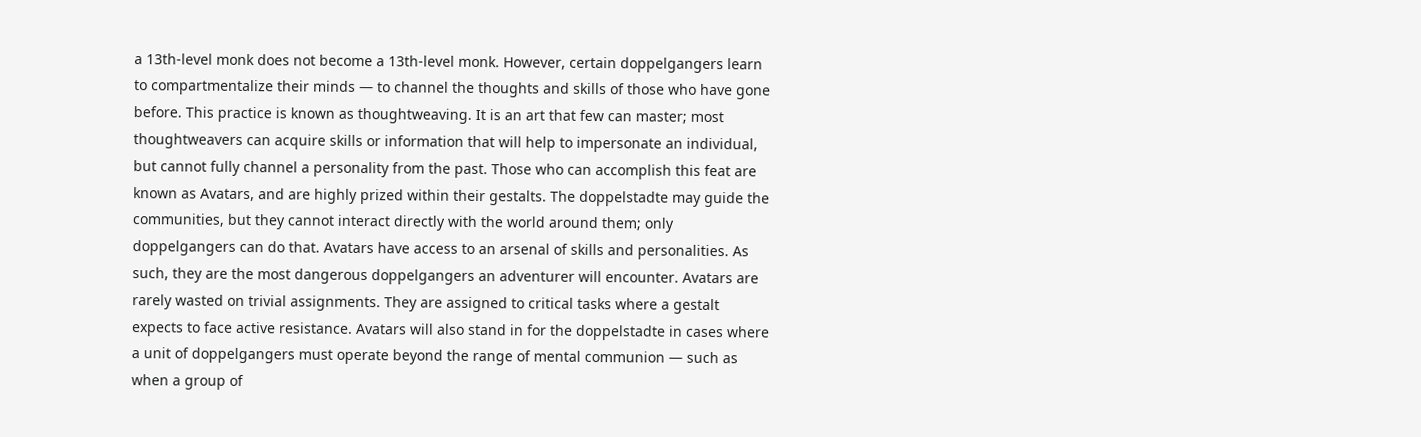a 13th-level monk does not become a 13th-level monk. However, certain doppelgangers learn to compartmentalize their minds — to channel the thoughts and skills of those who have gone before. This practice is known as thoughtweaving. It is an art that few can master; most thoughtweavers can acquire skills or information that will help to impersonate an individual, but cannot fully channel a personality from the past. Those who can accomplish this feat are known as Avatars, and are highly prized within their gestalts. The doppelstadte may guide the communities, but they cannot interact directly with the world around them; only doppelgangers can do that. Avatars have access to an arsenal of skills and personalities. As such, they are the most dangerous doppelgangers an adventurer will encounter. Avatars are rarely wasted on trivial assignments. They are assigned to critical tasks where a gestalt expects to face active resistance. Avatars will also stand in for the doppelstadte in cases where a unit of doppelgangers must operate beyond the range of mental communion — such as when a group of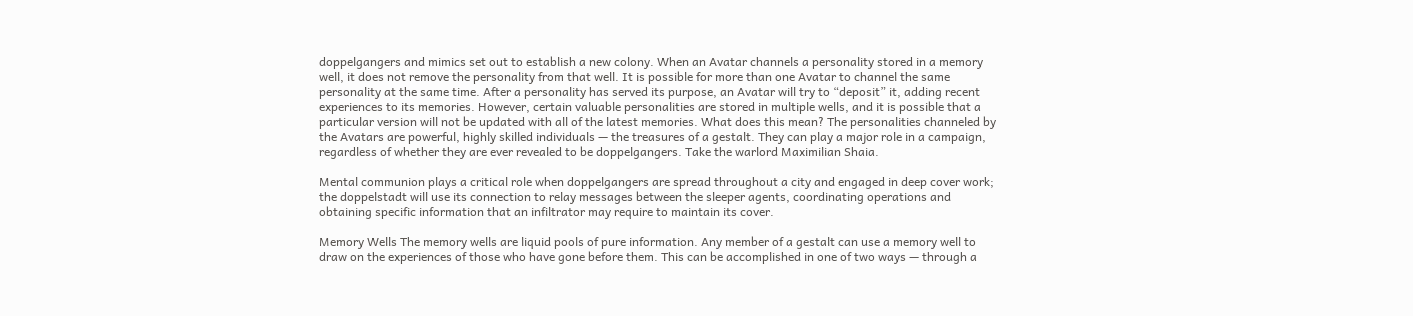doppelgangers and mimics set out to establish a new colony. When an Avatar channels a personality stored in a memory well, it does not remove the personality from that well. It is possible for more than one Avatar to channel the same personality at the same time. After a personality has served its purpose, an Avatar will try to “deposit” it, adding recent experiences to its memories. However, certain valuable personalities are stored in multiple wells, and it is possible that a particular version will not be updated with all of the latest memories. What does this mean? The personalities channeled by the Avatars are powerful, highly skilled individuals — the treasures of a gestalt. They can play a major role in a campaign, regardless of whether they are ever revealed to be doppelgangers. Take the warlord Maximilian Shaia.

Mental communion plays a critical role when doppelgangers are spread throughout a city and engaged in deep cover work; the doppelstadt will use its connection to relay messages between the sleeper agents, coordinating operations and obtaining specific information that an infiltrator may require to maintain its cover.

Memory Wells The memory wells are liquid pools of pure information. Any member of a gestalt can use a memory well to draw on the experiences of those who have gone before them. This can be accomplished in one of two ways — through a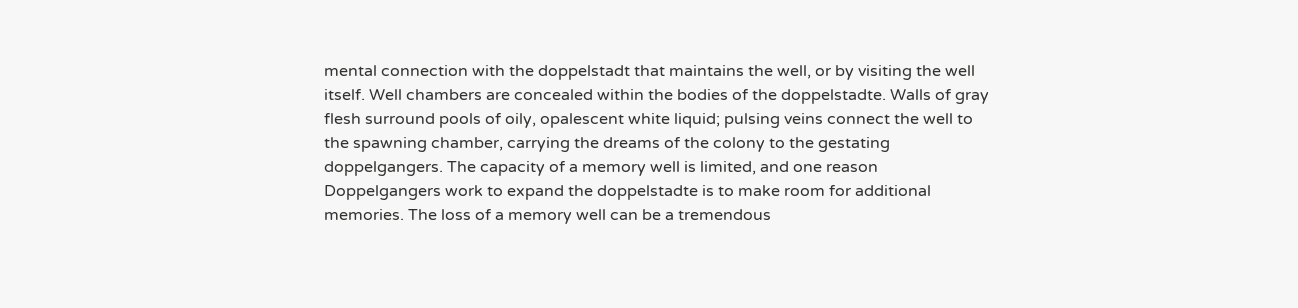mental connection with the doppelstadt that maintains the well, or by visiting the well itself. Well chambers are concealed within the bodies of the doppelstadte. Walls of gray flesh surround pools of oily, opalescent white liquid; pulsing veins connect the well to the spawning chamber, carrying the dreams of the colony to the gestating doppelgangers. The capacity of a memory well is limited, and one reason Doppelgangers work to expand the doppelstadte is to make room for additional memories. The loss of a memory well can be a tremendous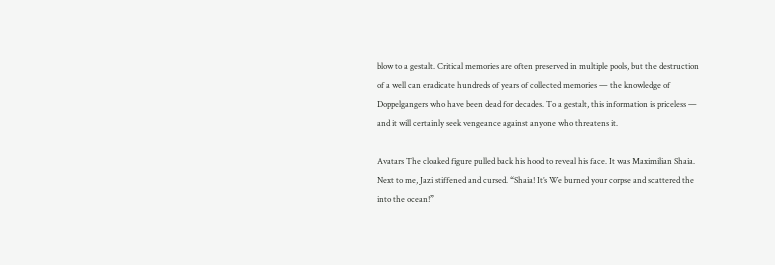blow to a gestalt. Critical memories are often preserved in multiple pools, but the destruction of a well can eradicate hundreds of years of collected memories — the knowledge of Doppelgangers who have been dead for decades. To a gestalt, this information is priceless — and it will certainly seek vengeance against anyone who threatens it.

Avatars The cloaked figure pulled back his hood to reveal his face. It was Maximilian Shaia. Next to me, Jazi stiffened and cursed. “Shaia! It’s We burned your corpse and scattered the into the ocean!”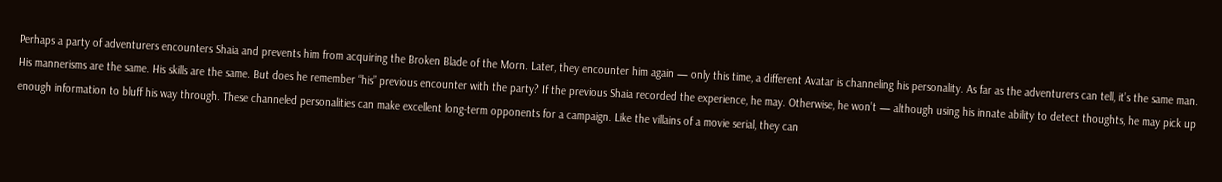Perhaps a party of adventurers encounters Shaia and prevents him from acquiring the Broken Blade of the Morn. Later, they encounter him again — only this time, a different Avatar is channeling his personality. As far as the adventurers can tell, it’s the same man. His mannerisms are the same. His skills are the same. But does he remember “his” previous encounter with the party? If the previous Shaia recorded the experience, he may. Otherwise, he won’t — although using his innate ability to detect thoughts, he may pick up enough information to bluff his way through. These channeled personalities can make excellent long-term opponents for a campaign. Like the villains of a movie serial, they can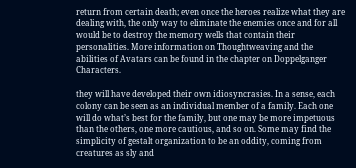return from certain death; even once the heroes realize what they are dealing with, the only way to eliminate the enemies once and for all would be to destroy the memory wells that contain their personalities. More information on Thoughtweaving and the abilities of Avatars can be found in the chapter on Doppelganger Characters.

they will have developed their own idiosyncrasies. In a sense, each colony can be seen as an individual member of a family. Each one will do what’s best for the family, but one may be more impetuous than the others, one more cautious, and so on. Some may find the simplicity of gestalt organization to be an oddity, coming from creatures as sly and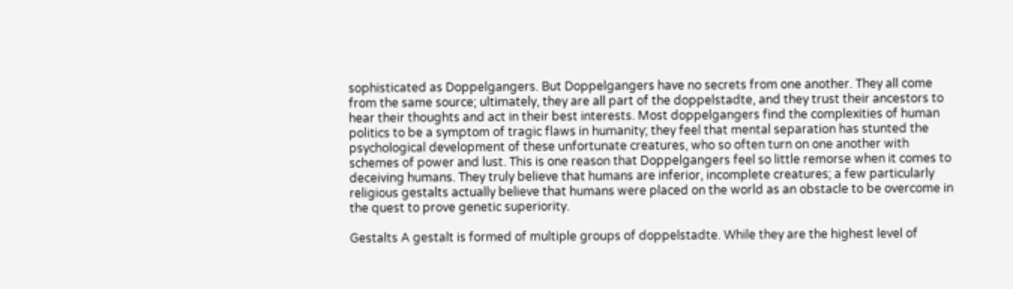sophisticated as Doppelgangers. But Doppelgangers have no secrets from one another. They all come from the same source; ultimately, they are all part of the doppelstadte, and they trust their ancestors to hear their thoughts and act in their best interests. Most doppelgangers find the complexities of human politics to be a symptom of tragic flaws in humanity; they feel that mental separation has stunted the psychological development of these unfortunate creatures, who so often turn on one another with schemes of power and lust. This is one reason that Doppelgangers feel so little remorse when it comes to deceiving humans. They truly believe that humans are inferior, incomplete creatures; a few particularly religious gestalts actually believe that humans were placed on the world as an obstacle to be overcome in the quest to prove genetic superiority.

Gestalts A gestalt is formed of multiple groups of doppelstadte. While they are the highest level of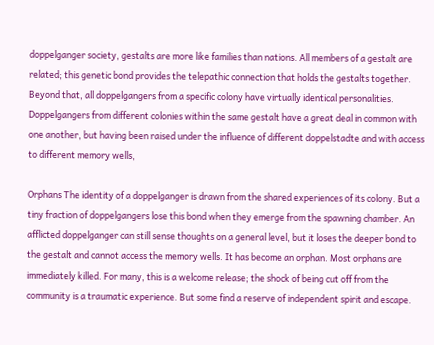doppelganger society, gestalts are more like families than nations. All members of a gestalt are related; this genetic bond provides the telepathic connection that holds the gestalts together. Beyond that, all doppelgangers from a specific colony have virtually identical personalities. Doppelgangers from different colonies within the same gestalt have a great deal in common with one another, but having been raised under the influence of different doppelstadte and with access to different memory wells,

Orphans The identity of a doppelganger is drawn from the shared experiences of its colony. But a tiny fraction of doppelgangers lose this bond when they emerge from the spawning chamber. An afflicted doppelganger can still sense thoughts on a general level, but it loses the deeper bond to the gestalt and cannot access the memory wells. It has become an orphan. Most orphans are immediately killed. For many, this is a welcome release; the shock of being cut off from the community is a traumatic experience. But some find a reserve of independent spirit and escape.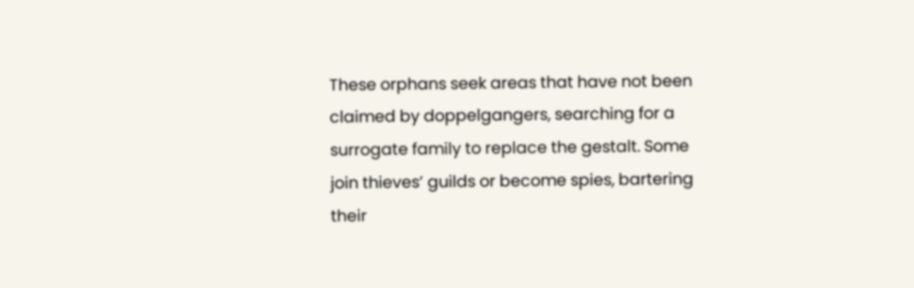These orphans seek areas that have not been claimed by doppelgangers, searching for a surrogate family to replace the gestalt. Some join thieves’ guilds or become spies, bartering their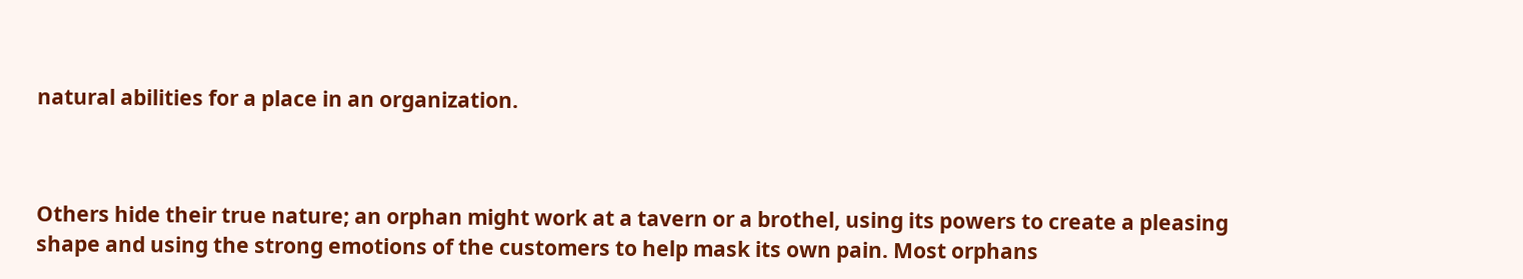natural abilities for a place in an organization.



Others hide their true nature; an orphan might work at a tavern or a brothel, using its powers to create a pleasing shape and using the strong emotions of the customers to help mask its own pain. Most orphans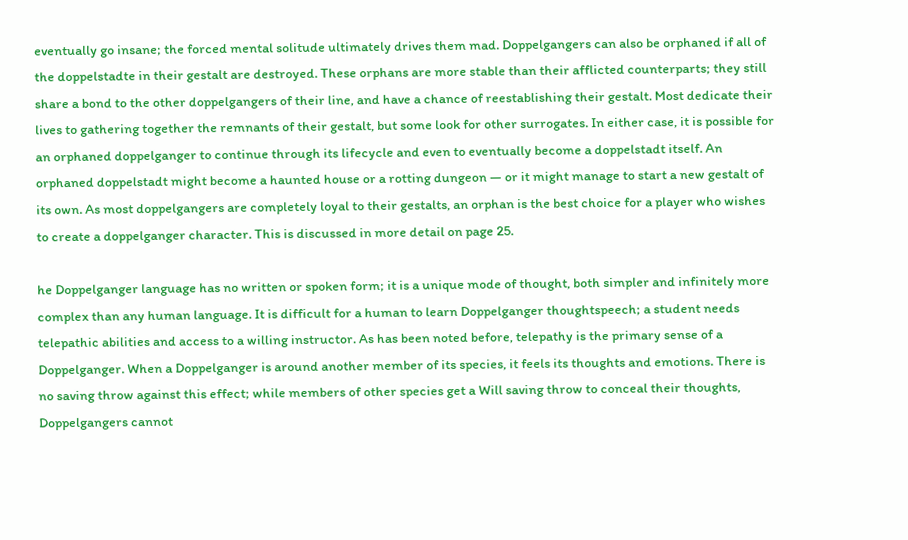eventually go insane; the forced mental solitude ultimately drives them mad. Doppelgangers can also be orphaned if all of the doppelstadte in their gestalt are destroyed. These orphans are more stable than their afflicted counterparts; they still share a bond to the other doppelgangers of their line, and have a chance of reestablishing their gestalt. Most dedicate their lives to gathering together the remnants of their gestalt, but some look for other surrogates. In either case, it is possible for an orphaned doppelganger to continue through its lifecycle and even to eventually become a doppelstadt itself. An orphaned doppelstadt might become a haunted house or a rotting dungeon — or it might manage to start a new gestalt of its own. As most doppelgangers are completely loyal to their gestalts, an orphan is the best choice for a player who wishes to create a doppelganger character. This is discussed in more detail on page 25.

he Doppelganger language has no written or spoken form; it is a unique mode of thought, both simpler and infinitely more complex than any human language. It is difficult for a human to learn Doppelganger thoughtspeech; a student needs telepathic abilities and access to a willing instructor. As has been noted before, telepathy is the primary sense of a Doppelganger. When a Doppelganger is around another member of its species, it feels its thoughts and emotions. There is no saving throw against this effect; while members of other species get a Will saving throw to conceal their thoughts, Doppelgangers cannot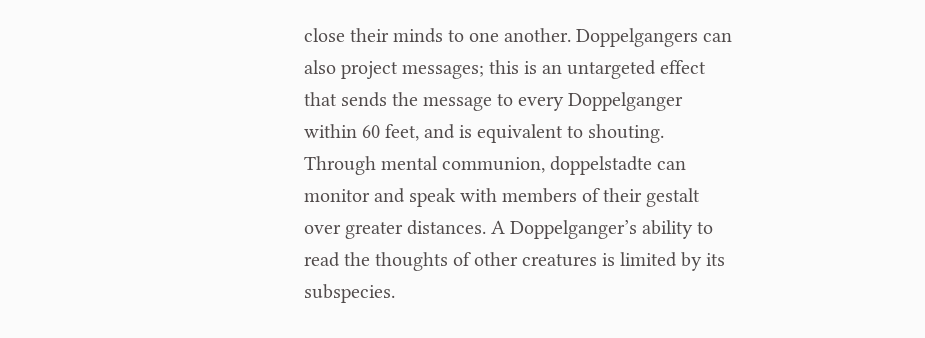close their minds to one another. Doppelgangers can also project messages; this is an untargeted effect that sends the message to every Doppelganger within 60 feet, and is equivalent to shouting. Through mental communion, doppelstadte can monitor and speak with members of their gestalt over greater distances. A Doppelganger’s ability to read the thoughts of other creatures is limited by its subspecies.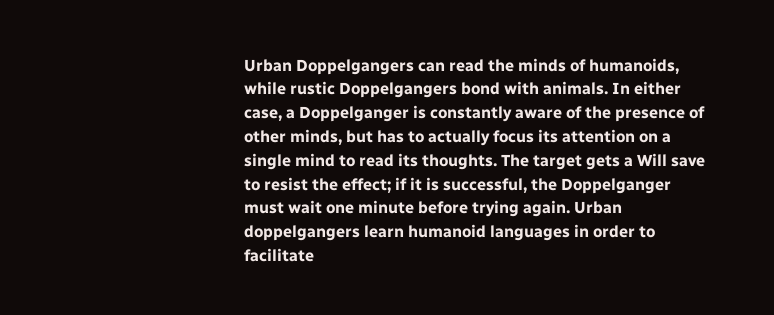Urban Doppelgangers can read the minds of humanoids, while rustic Doppelgangers bond with animals. In either case, a Doppelganger is constantly aware of the presence of other minds, but has to actually focus its attention on a single mind to read its thoughts. The target gets a Will save to resist the effect; if it is successful, the Doppelganger must wait one minute before trying again. Urban doppelgangers learn humanoid languages in order to facilitate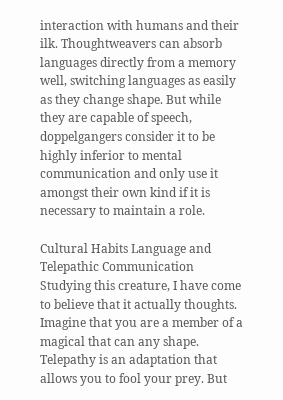interaction with humans and their ilk. Thoughtweavers can absorb languages directly from a memory well, switching languages as easily as they change shape. But while they are capable of speech, doppelgangers consider it to be highly inferior to mental communication and only use it amongst their own kind if it is necessary to maintain a role.

Cultural Habits Language and Telepathic Communication Studying this creature, I have come to believe that it actually thoughts. Imagine that you are a member of a magical that can any shape. Telepathy is an adaptation that allows you to fool your prey. But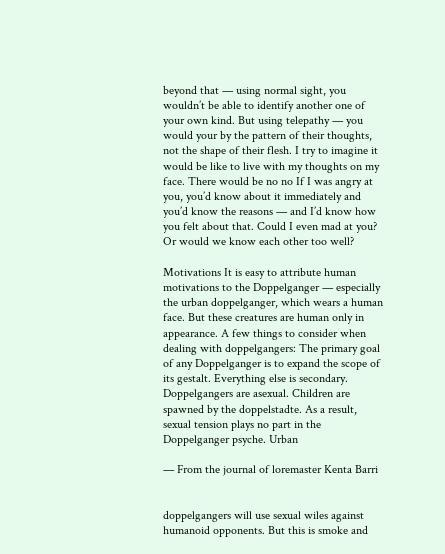beyond that — using normal sight, you wouldn’t be able to identify another one of your own kind. But using telepathy — you would your by the pattern of their thoughts, not the shape of their flesh. I try to imagine it would be like to live with my thoughts on my face. There would be no no If I was angry at you, you’d know about it immediately and you’d know the reasons — and I’d know how you felt about that. Could I even mad at you? Or would we know each other too well?

Motivations It is easy to attribute human motivations to the Doppelganger — especially the urban doppelganger, which wears a human face. But these creatures are human only in appearance. A few things to consider when dealing with doppelgangers: The primary goal of any Doppelganger is to expand the scope of its gestalt. Everything else is secondary. Doppelgangers are asexual. Children are spawned by the doppelstadte. As a result, sexual tension plays no part in the Doppelganger psyche. Urban

— From the journal of loremaster Kenta Barri


doppelgangers will use sexual wiles against humanoid opponents. But this is smoke and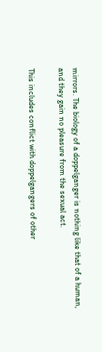mirrors. The biology of a doppelganger is nothing like that of a human, and they gain no pleasure from the sexual act.

This includes conflict with doppelgangers of other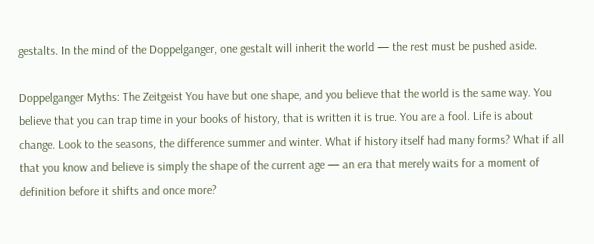gestalts. In the mind of the Doppelganger, one gestalt will inherit the world — the rest must be pushed aside.

Doppelganger Myths: The Zeitgeist You have but one shape, and you believe that the world is the same way. You believe that you can trap time in your books of history, that is written it is true. You are a fool. Life is about change. Look to the seasons, the difference summer and winter. What if history itself had many forms? What if all that you know and believe is simply the shape of the current age — an era that merely waits for a moment of definition before it shifts and once more?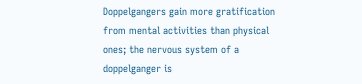Doppelgangers gain more gratification from mental activities than physical ones; the nervous system of a doppelganger is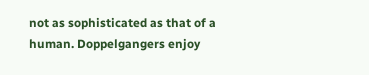not as sophisticated as that of a human. Doppelgangers enjoy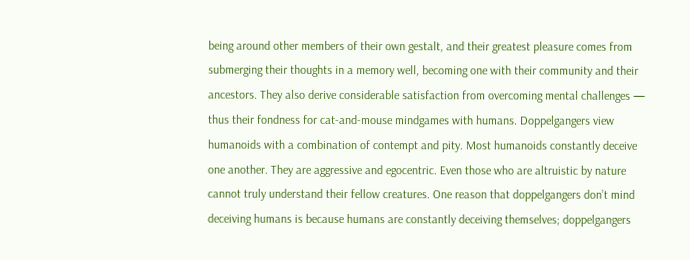being around other members of their own gestalt, and their greatest pleasure comes from submerging their thoughts in a memory well, becoming one with their community and their ancestors. They also derive considerable satisfaction from overcoming mental challenges — thus their fondness for cat-and-mouse mindgames with humans. Doppelgangers view humanoids with a combination of contempt and pity. Most humanoids constantly deceive one another. They are aggressive and egocentric. Even those who are altruistic by nature cannot truly understand their fellow creatures. One reason that doppelgangers don’t mind deceiving humans is because humans are constantly deceiving themselves; doppelgangers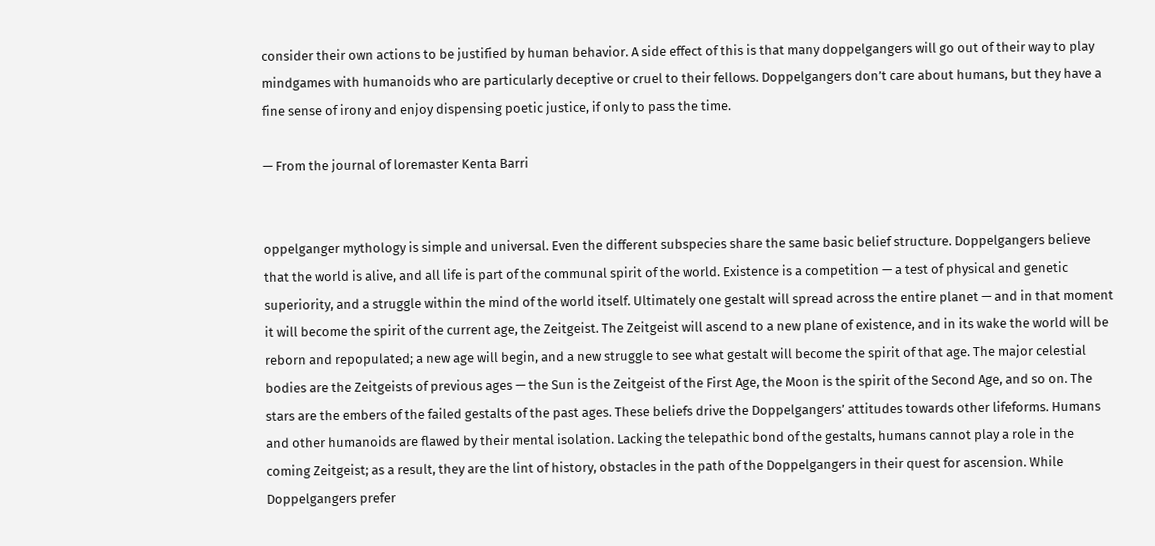consider their own actions to be justified by human behavior. A side effect of this is that many doppelgangers will go out of their way to play mindgames with humanoids who are particularly deceptive or cruel to their fellows. Doppelgangers don’t care about humans, but they have a fine sense of irony and enjoy dispensing poetic justice, if only to pass the time.

— From the journal of loremaster Kenta Barri


oppelganger mythology is simple and universal. Even the different subspecies share the same basic belief structure. Doppelgangers believe that the world is alive, and all life is part of the communal spirit of the world. Existence is a competition — a test of physical and genetic superiority, and a struggle within the mind of the world itself. Ultimately one gestalt will spread across the entire planet — and in that moment it will become the spirit of the current age, the Zeitgeist. The Zeitgeist will ascend to a new plane of existence, and in its wake the world will be reborn and repopulated; a new age will begin, and a new struggle to see what gestalt will become the spirit of that age. The major celestial bodies are the Zeitgeists of previous ages — the Sun is the Zeitgeist of the First Age, the Moon is the spirit of the Second Age, and so on. The stars are the embers of the failed gestalts of the past ages. These beliefs drive the Doppelgangers’ attitudes towards other lifeforms. Humans and other humanoids are flawed by their mental isolation. Lacking the telepathic bond of the gestalts, humans cannot play a role in the coming Zeitgeist; as a result, they are the lint of history, obstacles in the path of the Doppelgangers in their quest for ascension. While Doppelgangers prefer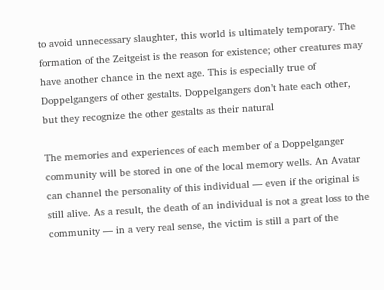to avoid unnecessary slaughter, this world is ultimately temporary. The formation of the Zeitgeist is the reason for existence; other creatures may have another chance in the next age. This is especially true of Doppelgangers of other gestalts. Doppelgangers don’t hate each other, but they recognize the other gestalts as their natural

The memories and experiences of each member of a Doppelganger community will be stored in one of the local memory wells. An Avatar can channel the personality of this individual — even if the original is still alive. As a result, the death of an individual is not a great loss to the community — in a very real sense, the victim is still a part of the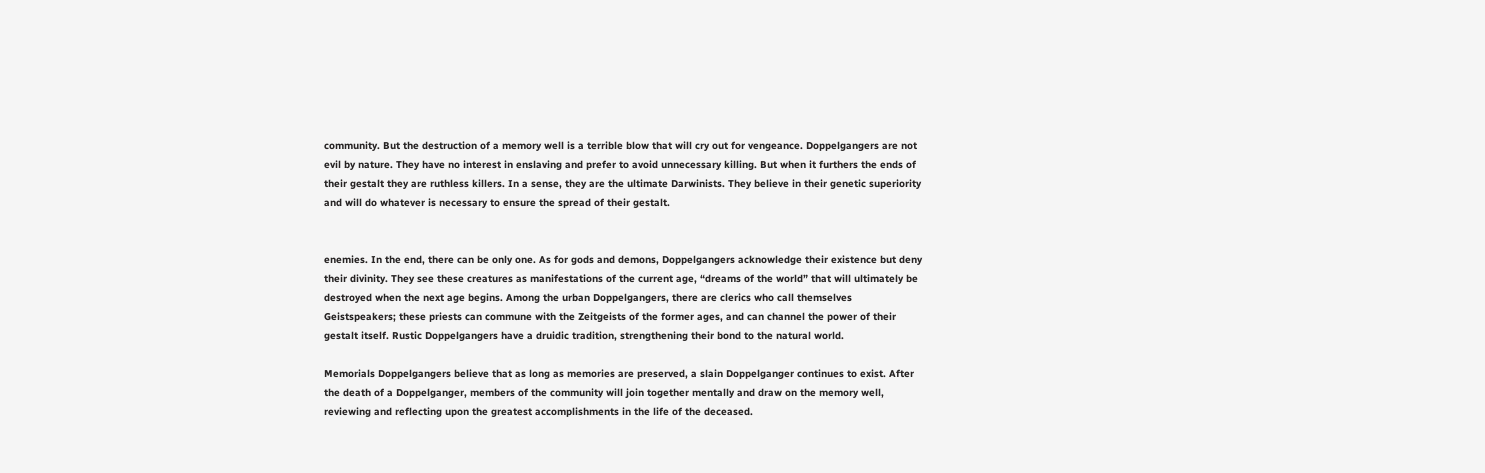community. But the destruction of a memory well is a terrible blow that will cry out for vengeance. Doppelgangers are not evil by nature. They have no interest in enslaving and prefer to avoid unnecessary killing. But when it furthers the ends of their gestalt they are ruthless killers. In a sense, they are the ultimate Darwinists. They believe in their genetic superiority and will do whatever is necessary to ensure the spread of their gestalt.


enemies. In the end, there can be only one. As for gods and demons, Doppelgangers acknowledge their existence but deny their divinity. They see these creatures as manifestations of the current age, “dreams of the world” that will ultimately be destroyed when the next age begins. Among the urban Doppelgangers, there are clerics who call themselves Geistspeakers; these priests can commune with the Zeitgeists of the former ages, and can channel the power of their gestalt itself. Rustic Doppelgangers have a druidic tradition, strengthening their bond to the natural world.

Memorials Doppelgangers believe that as long as memories are preserved, a slain Doppelganger continues to exist. After the death of a Doppelganger, members of the community will join together mentally and draw on the memory well, reviewing and reflecting upon the greatest accomplishments in the life of the deceased.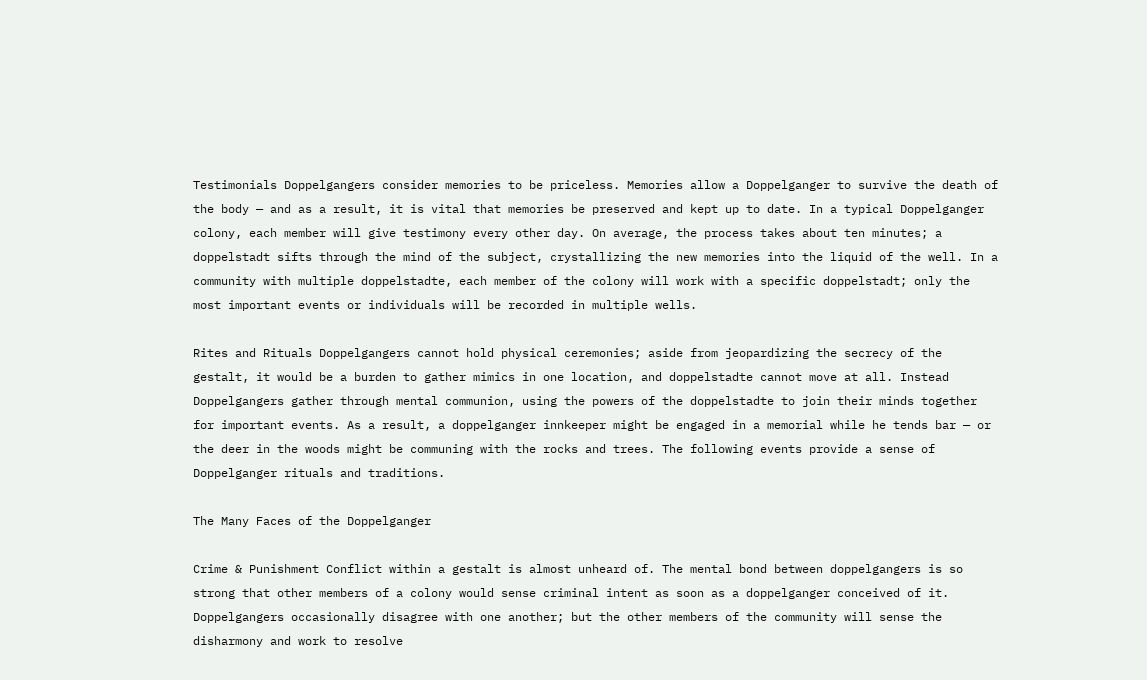Testimonials Doppelgangers consider memories to be priceless. Memories allow a Doppelganger to survive the death of the body — and as a result, it is vital that memories be preserved and kept up to date. In a typical Doppelganger colony, each member will give testimony every other day. On average, the process takes about ten minutes; a doppelstadt sifts through the mind of the subject, crystallizing the new memories into the liquid of the well. In a community with multiple doppelstadte, each member of the colony will work with a specific doppelstadt; only the most important events or individuals will be recorded in multiple wells.

Rites and Rituals Doppelgangers cannot hold physical ceremonies; aside from jeopardizing the secrecy of the gestalt, it would be a burden to gather mimics in one location, and doppelstadte cannot move at all. Instead Doppelgangers gather through mental communion, using the powers of the doppelstadte to join their minds together for important events. As a result, a doppelganger innkeeper might be engaged in a memorial while he tends bar — or the deer in the woods might be communing with the rocks and trees. The following events provide a sense of Doppelganger rituals and traditions.

The Many Faces of the Doppelganger

Crime & Punishment Conflict within a gestalt is almost unheard of. The mental bond between doppelgangers is so strong that other members of a colony would sense criminal intent as soon as a doppelganger conceived of it. Doppelgangers occasionally disagree with one another; but the other members of the community will sense the disharmony and work to resolve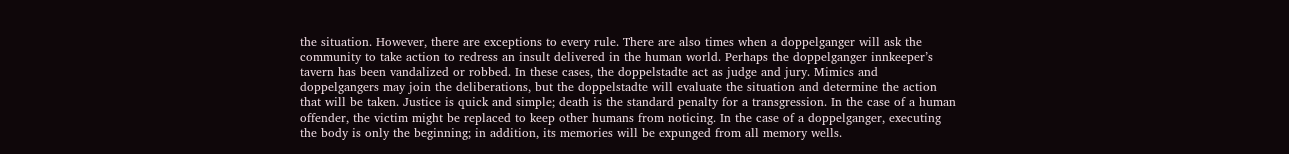the situation. However, there are exceptions to every rule. There are also times when a doppelganger will ask the community to take action to redress an insult delivered in the human world. Perhaps the doppelganger innkeeper’s tavern has been vandalized or robbed. In these cases, the doppelstadte act as judge and jury. Mimics and doppelgangers may join the deliberations, but the doppelstadte will evaluate the situation and determine the action that will be taken. Justice is quick and simple; death is the standard penalty for a transgression. In the case of a human offender, the victim might be replaced to keep other humans from noticing. In the case of a doppelganger, executing the body is only the beginning; in addition, its memories will be expunged from all memory wells.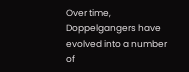Over time, Doppelgangers have evolved into a number of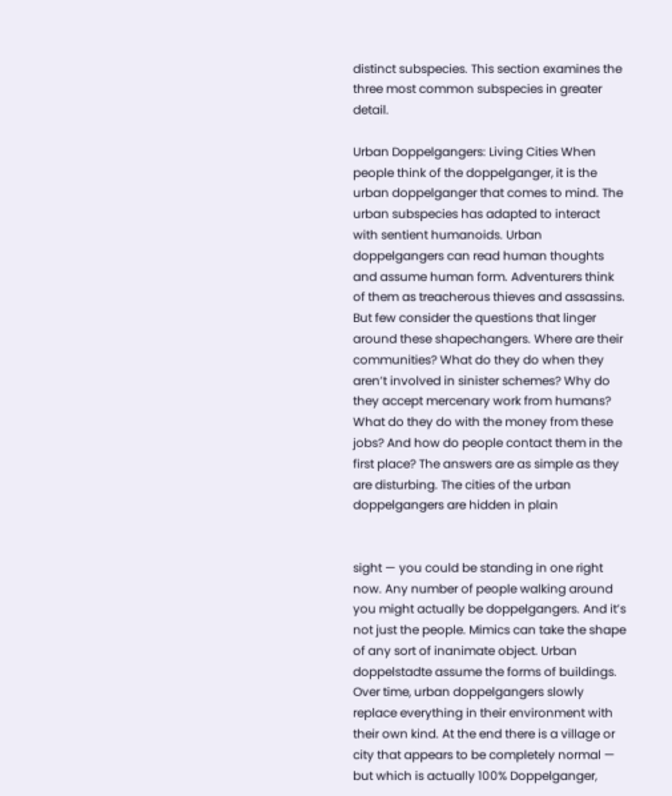distinct subspecies. This section examines the three most common subspecies in greater detail.

Urban Doppelgangers: Living Cities When people think of the doppelganger, it is the urban doppelganger that comes to mind. The urban subspecies has adapted to interact with sentient humanoids. Urban doppelgangers can read human thoughts and assume human form. Adventurers think of them as treacherous thieves and assassins. But few consider the questions that linger around these shapechangers. Where are their communities? What do they do when they aren’t involved in sinister schemes? Why do they accept mercenary work from humans? What do they do with the money from these jobs? And how do people contact them in the first place? The answers are as simple as they are disturbing. The cities of the urban doppelgangers are hidden in plain


sight — you could be standing in one right now. Any number of people walking around you might actually be doppelgangers. And it’s not just the people. Mimics can take the shape of any sort of inanimate object. Urban doppelstadte assume the forms of buildings. Over time, urban doppelgangers slowly replace everything in their environment with their own kind. At the end there is a village or city that appears to be completely normal — but which is actually 100% Doppelganger,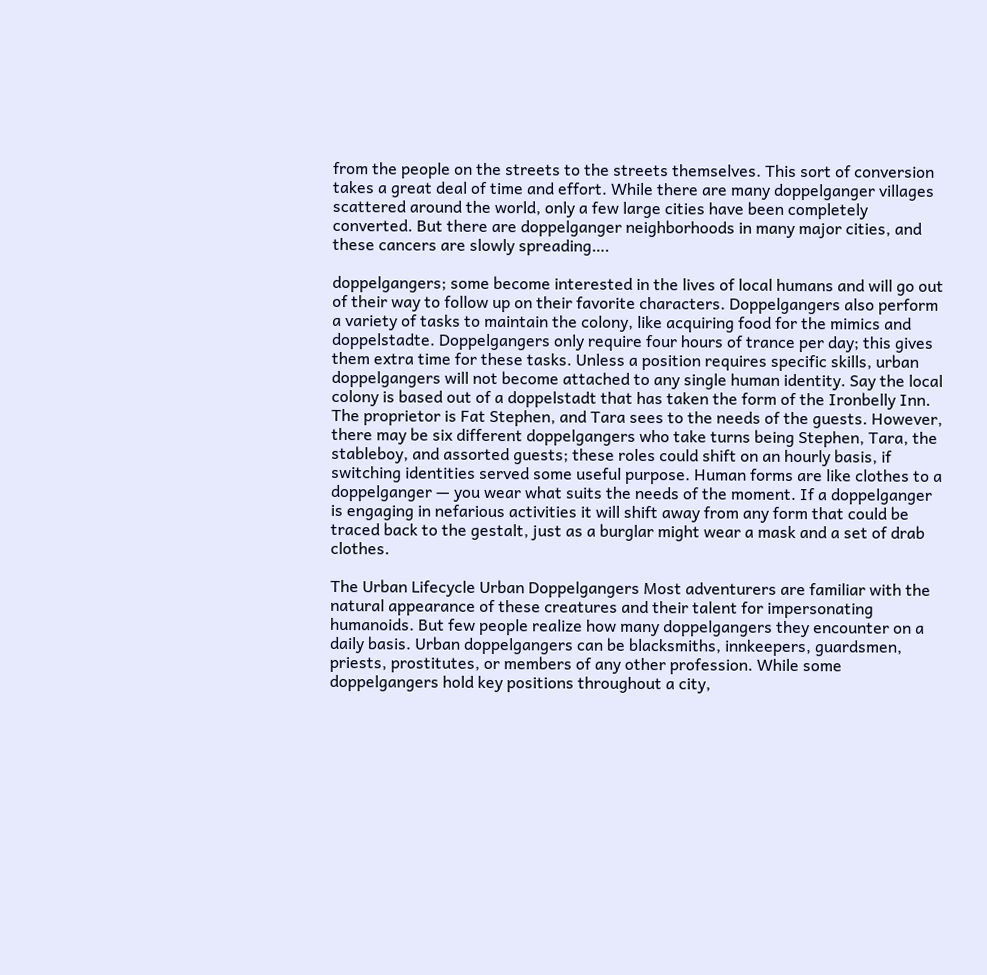from the people on the streets to the streets themselves. This sort of conversion takes a great deal of time and effort. While there are many doppelganger villages scattered around the world, only a few large cities have been completely converted. But there are doppelganger neighborhoods in many major cities, and these cancers are slowly spreading….

doppelgangers; some become interested in the lives of local humans and will go out of their way to follow up on their favorite characters. Doppelgangers also perform a variety of tasks to maintain the colony, like acquiring food for the mimics and doppelstadte. Doppelgangers only require four hours of trance per day; this gives them extra time for these tasks. Unless a position requires specific skills, urban doppelgangers will not become attached to any single human identity. Say the local colony is based out of a doppelstadt that has taken the form of the Ironbelly Inn. The proprietor is Fat Stephen, and Tara sees to the needs of the guests. However, there may be six different doppelgangers who take turns being Stephen, Tara, the stableboy, and assorted guests; these roles could shift on an hourly basis, if switching identities served some useful purpose. Human forms are like clothes to a doppelganger — you wear what suits the needs of the moment. If a doppelganger is engaging in nefarious activities it will shift away from any form that could be traced back to the gestalt, just as a burglar might wear a mask and a set of drab clothes.

The Urban Lifecycle Urban Doppelgangers Most adventurers are familiar with the natural appearance of these creatures and their talent for impersonating humanoids. But few people realize how many doppelgangers they encounter on a daily basis. Urban doppelgangers can be blacksmiths, innkeepers, guardsmen, priests, prostitutes, or members of any other profession. While some doppelgangers hold key positions throughout a city,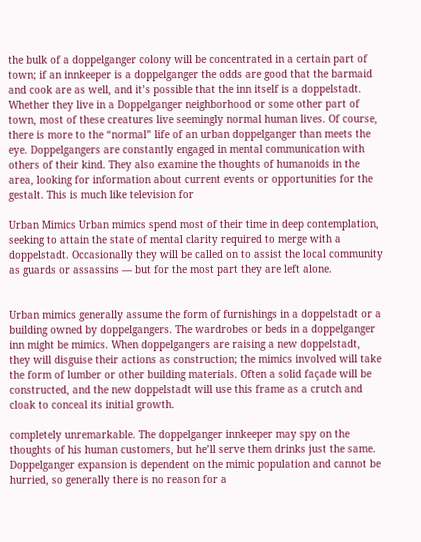the bulk of a doppelganger colony will be concentrated in a certain part of town; if an innkeeper is a doppelganger the odds are good that the barmaid and cook are as well, and it’s possible that the inn itself is a doppelstadt. Whether they live in a Doppelganger neighborhood or some other part of town, most of these creatures live seemingly normal human lives. Of course, there is more to the “normal” life of an urban doppelganger than meets the eye. Doppelgangers are constantly engaged in mental communication with others of their kind. They also examine the thoughts of humanoids in the area, looking for information about current events or opportunities for the gestalt. This is much like television for

Urban Mimics Urban mimics spend most of their time in deep contemplation, seeking to attain the state of mental clarity required to merge with a doppelstadt. Occasionally they will be called on to assist the local community as guards or assassins — but for the most part they are left alone.


Urban mimics generally assume the form of furnishings in a doppelstadt or a building owned by doppelgangers. The wardrobes or beds in a doppelganger inn might be mimics. When doppelgangers are raising a new doppelstadt, they will disguise their actions as construction; the mimics involved will take the form of lumber or other building materials. Often a solid façade will be constructed, and the new doppelstadt will use this frame as a crutch and cloak to conceal its initial growth.

completely unremarkable. The doppelganger innkeeper may spy on the thoughts of his human customers, but he’ll serve them drinks just the same. Doppelganger expansion is dependent on the mimic population and cannot be hurried, so generally there is no reason for a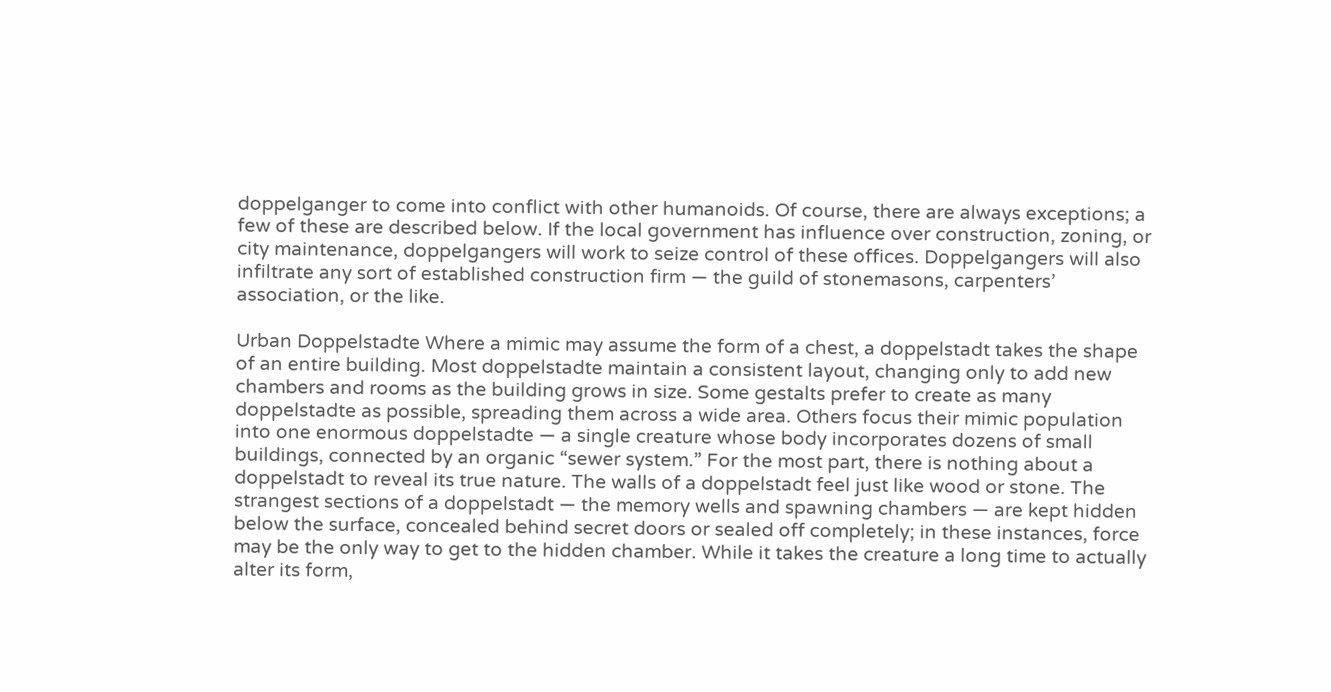doppelganger to come into conflict with other humanoids. Of course, there are always exceptions; a few of these are described below. If the local government has influence over construction, zoning, or city maintenance, doppelgangers will work to seize control of these offices. Doppelgangers will also infiltrate any sort of established construction firm — the guild of stonemasons, carpenters’ association, or the like.

Urban Doppelstadte Where a mimic may assume the form of a chest, a doppelstadt takes the shape of an entire building. Most doppelstadte maintain a consistent layout, changing only to add new chambers and rooms as the building grows in size. Some gestalts prefer to create as many doppelstadte as possible, spreading them across a wide area. Others focus their mimic population into one enormous doppelstadte — a single creature whose body incorporates dozens of small buildings, connected by an organic “sewer system.” For the most part, there is nothing about a doppelstadt to reveal its true nature. The walls of a doppelstadt feel just like wood or stone. The strangest sections of a doppelstadt — the memory wells and spawning chambers — are kept hidden below the surface, concealed behind secret doors or sealed off completely; in these instances, force may be the only way to get to the hidden chamber. While it takes the creature a long time to actually alter its form,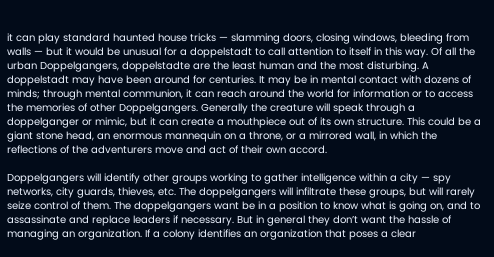it can play standard haunted house tricks — slamming doors, closing windows, bleeding from walls — but it would be unusual for a doppelstadt to call attention to itself in this way. Of all the urban Doppelgangers, doppelstadte are the least human and the most disturbing. A doppelstadt may have been around for centuries. It may be in mental contact with dozens of minds; through mental communion, it can reach around the world for information or to access the memories of other Doppelgangers. Generally the creature will speak through a doppelganger or mimic, but it can create a mouthpiece out of its own structure. This could be a giant stone head, an enormous mannequin on a throne, or a mirrored wall, in which the reflections of the adventurers move and act of their own accord.

Doppelgangers will identify other groups working to gather intelligence within a city — spy networks, city guards, thieves, etc. The doppelgangers will infiltrate these groups, but will rarely seize control of them. The doppelgangers want be in a position to know what is going on, and to assassinate and replace leaders if necessary. But in general they don’t want the hassle of managing an organization. If a colony identifies an organization that poses a clear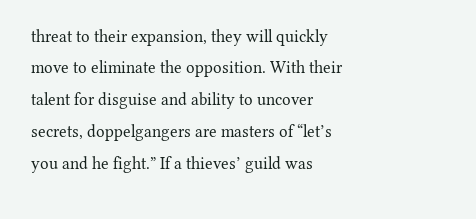threat to their expansion, they will quickly move to eliminate the opposition. With their talent for disguise and ability to uncover secrets, doppelgangers are masters of “let’s you and he fight.” If a thieves’ guild was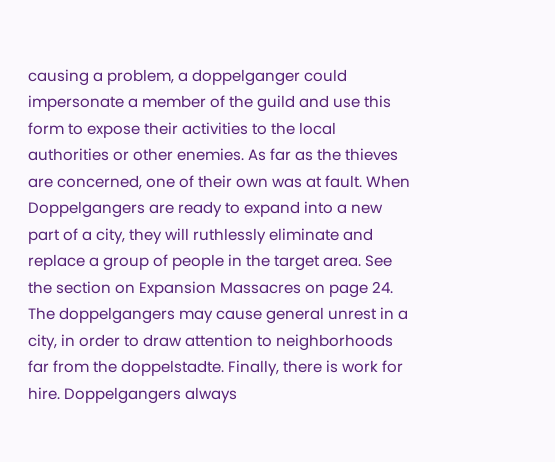causing a problem, a doppelganger could impersonate a member of the guild and use this form to expose their activities to the local authorities or other enemies. As far as the thieves are concerned, one of their own was at fault. When Doppelgangers are ready to expand into a new part of a city, they will ruthlessly eliminate and replace a group of people in the target area. See the section on Expansion Massacres on page 24. The doppelgangers may cause general unrest in a city, in order to draw attention to neighborhoods far from the doppelstadte. Finally, there is work for hire. Doppelgangers always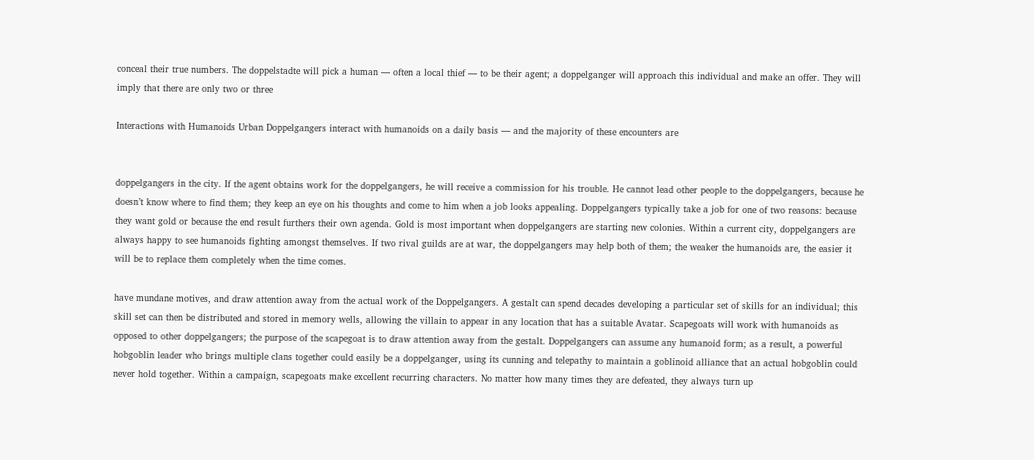conceal their true numbers. The doppelstadte will pick a human — often a local thief — to be their agent; a doppelganger will approach this individual and make an offer. They will imply that there are only two or three

Interactions with Humanoids Urban Doppelgangers interact with humanoids on a daily basis — and the majority of these encounters are


doppelgangers in the city. If the agent obtains work for the doppelgangers, he will receive a commission for his trouble. He cannot lead other people to the doppelgangers, because he doesn’t know where to find them; they keep an eye on his thoughts and come to him when a job looks appealing. Doppelgangers typically take a job for one of two reasons: because they want gold or because the end result furthers their own agenda. Gold is most important when doppelgangers are starting new colonies. Within a current city, doppelgangers are always happy to see humanoids fighting amongst themselves. If two rival guilds are at war, the doppelgangers may help both of them; the weaker the humanoids are, the easier it will be to replace them completely when the time comes.

have mundane motives, and draw attention away from the actual work of the Doppelgangers. A gestalt can spend decades developing a particular set of skills for an individual; this skill set can then be distributed and stored in memory wells, allowing the villain to appear in any location that has a suitable Avatar. Scapegoats will work with humanoids as opposed to other doppelgangers; the purpose of the scapegoat is to draw attention away from the gestalt. Doppelgangers can assume any humanoid form; as a result, a powerful hobgoblin leader who brings multiple clans together could easily be a doppelganger, using its cunning and telepathy to maintain a goblinoid alliance that an actual hobgoblin could never hold together. Within a campaign, scapegoats make excellent recurring characters. No matter how many times they are defeated, they always turn up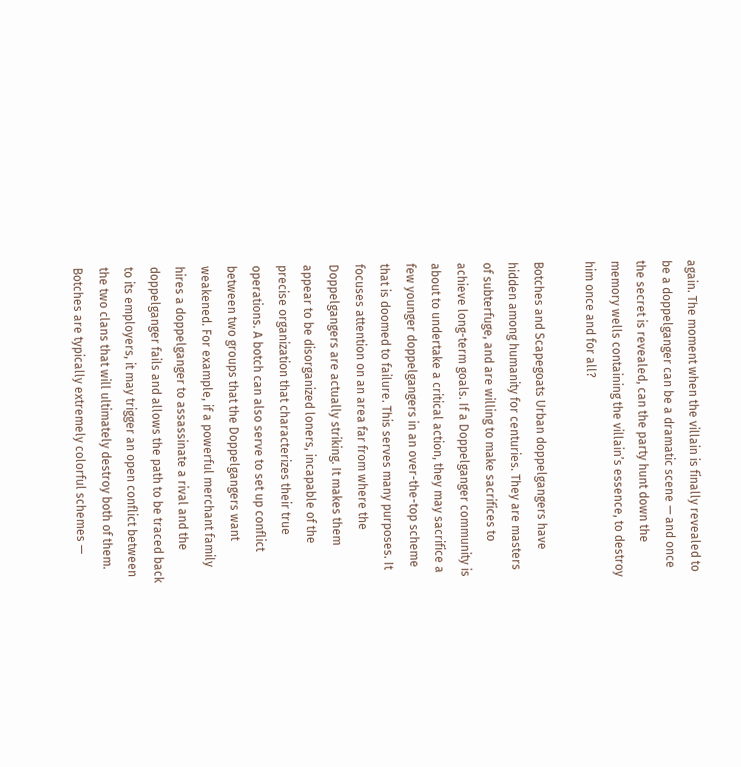again. The moment when the villain is finally revealed to be a doppelganger can be a dramatic scene — and once the secret is revealed, can the party hunt down the memory wells containing the villain’s essence, to destroy him once and for all?

Botches and Scapegoats Urban doppelgangers have hidden among humanity for centuries. They are masters of subterfuge, and are willing to make sacrifices to achieve long-term goals. If a Doppelganger community is about to undertake a critical action, they may sacrifice a few younger doppelgangers in an over-the-top scheme that is doomed to failure. This serves many purposes. It focuses attention on an area far from where the Doppelgangers are actually striking. It makes them appear to be disorganized loners, incapable of the precise organization that characterizes their true operations. A botch can also serve to set up conflict between two groups that the Doppelgangers want weakened. For example, if a powerful merchant family hires a doppelganger to assassinate a rival and the doppelganger fails and allows the path to be traced back to its employers, it may trigger an open conflict between the two clans that will ultimately destroy both of them. Botches are typically extremely colorful schemes —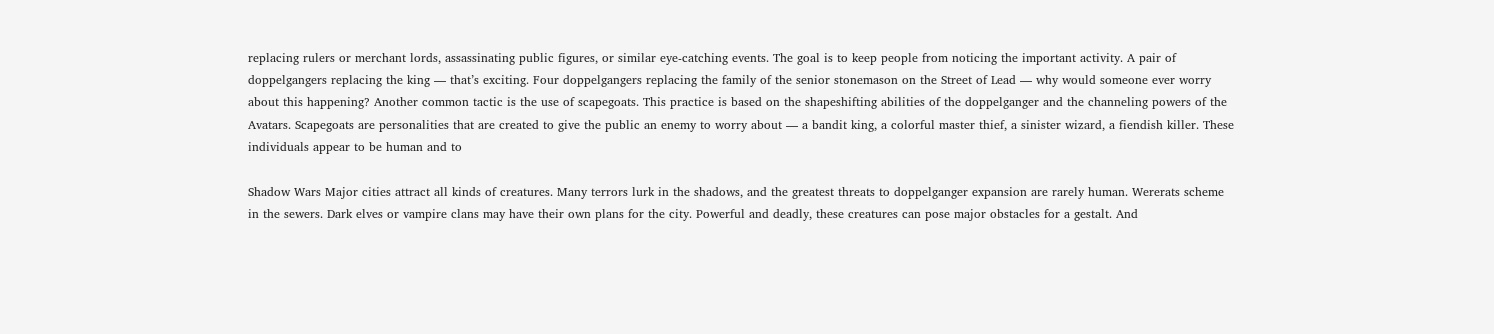replacing rulers or merchant lords, assassinating public figures, or similar eye-catching events. The goal is to keep people from noticing the important activity. A pair of doppelgangers replacing the king — that’s exciting. Four doppelgangers replacing the family of the senior stonemason on the Street of Lead — why would someone ever worry about this happening? Another common tactic is the use of scapegoats. This practice is based on the shapeshifting abilities of the doppelganger and the channeling powers of the Avatars. Scapegoats are personalities that are created to give the public an enemy to worry about — a bandit king, a colorful master thief, a sinister wizard, a fiendish killer. These individuals appear to be human and to

Shadow Wars Major cities attract all kinds of creatures. Many terrors lurk in the shadows, and the greatest threats to doppelganger expansion are rarely human. Wererats scheme in the sewers. Dark elves or vampire clans may have their own plans for the city. Powerful and deadly, these creatures can pose major obstacles for a gestalt. And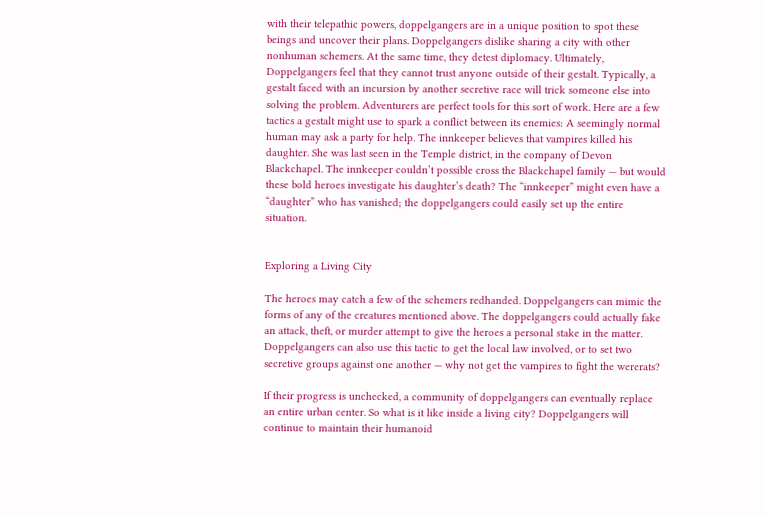with their telepathic powers, doppelgangers are in a unique position to spot these beings and uncover their plans. Doppelgangers dislike sharing a city with other nonhuman schemers. At the same time, they detest diplomacy. Ultimately, Doppelgangers feel that they cannot trust anyone outside of their gestalt. Typically, a gestalt faced with an incursion by another secretive race will trick someone else into solving the problem. Adventurers are perfect tools for this sort of work. Here are a few tactics a gestalt might use to spark a conflict between its enemies: A seemingly normal human may ask a party for help. The innkeeper believes that vampires killed his daughter. She was last seen in the Temple district, in the company of Devon Blackchapel. The innkeeper couldn’t possible cross the Blackchapel family — but would these bold heroes investigate his daughter’s death? The “innkeeper” might even have a “daughter” who has vanished; the doppelgangers could easily set up the entire situation.


Exploring a Living City

The heroes may catch a few of the schemers redhanded. Doppelgangers can mimic the forms of any of the creatures mentioned above. The doppelgangers could actually fake an attack, theft, or murder attempt to give the heroes a personal stake in the matter. Doppelgangers can also use this tactic to get the local law involved, or to set two secretive groups against one another — why not get the vampires to fight the wererats?

If their progress is unchecked, a community of doppelgangers can eventually replace an entire urban center. So what is it like inside a living city? Doppelgangers will continue to maintain their humanoid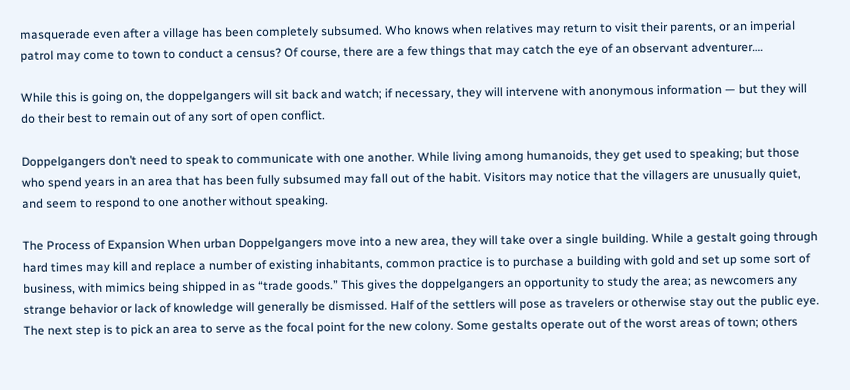masquerade even after a village has been completely subsumed. Who knows when relatives may return to visit their parents, or an imperial patrol may come to town to conduct a census? Of course, there are a few things that may catch the eye of an observant adventurer….

While this is going on, the doppelgangers will sit back and watch; if necessary, they will intervene with anonymous information — but they will do their best to remain out of any sort of open conflict.

Doppelgangers don’t need to speak to communicate with one another. While living among humanoids, they get used to speaking; but those who spend years in an area that has been fully subsumed may fall out of the habit. Visitors may notice that the villagers are unusually quiet, and seem to respond to one another without speaking.

The Process of Expansion When urban Doppelgangers move into a new area, they will take over a single building. While a gestalt going through hard times may kill and replace a number of existing inhabitants, common practice is to purchase a building with gold and set up some sort of business, with mimics being shipped in as “trade goods.” This gives the doppelgangers an opportunity to study the area; as newcomers any strange behavior or lack of knowledge will generally be dismissed. Half of the settlers will pose as travelers or otherwise stay out the public eye. The next step is to pick an area to serve as the focal point for the new colony. Some gestalts operate out of the worst areas of town; others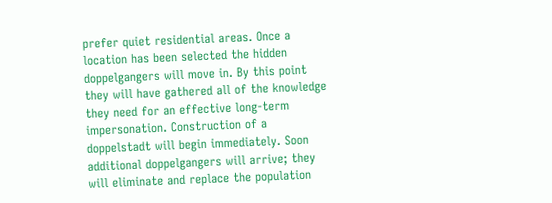prefer quiet residential areas. Once a location has been selected the hidden doppelgangers will move in. By this point they will have gathered all of the knowledge they need for an effective long-term impersonation. Construction of a doppelstadt will begin immediately. Soon additional doppelgangers will arrive; they will eliminate and replace the population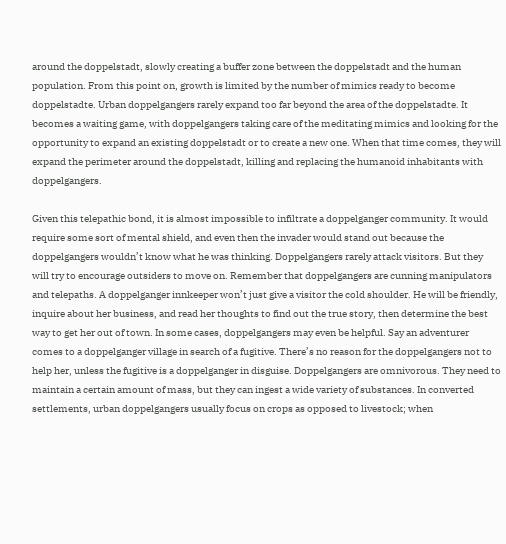around the doppelstadt, slowly creating a buffer zone between the doppelstadt and the human population. From this point on, growth is limited by the number of mimics ready to become doppelstadte. Urban doppelgangers rarely expand too far beyond the area of the doppelstadte. It becomes a waiting game, with doppelgangers taking care of the meditating mimics and looking for the opportunity to expand an existing doppelstadt or to create a new one. When that time comes, they will expand the perimeter around the doppelstadt, killing and replacing the humanoid inhabitants with doppelgangers.

Given this telepathic bond, it is almost impossible to infiltrate a doppelganger community. It would require some sort of mental shield, and even then the invader would stand out because the doppelgangers wouldn’t know what he was thinking. Doppelgangers rarely attack visitors. But they will try to encourage outsiders to move on. Remember that doppelgangers are cunning manipulators and telepaths. A doppelganger innkeeper won’t just give a visitor the cold shoulder. He will be friendly, inquire about her business, and read her thoughts to find out the true story, then determine the best way to get her out of town. In some cases, doppelgangers may even be helpful. Say an adventurer comes to a doppelganger village in search of a fugitive. There’s no reason for the doppelgangers not to help her, unless the fugitive is a doppelganger in disguise. Doppelgangers are omnivorous. They need to maintain a certain amount of mass, but they can ingest a wide variety of substances. In converted settlements, urban doppelgangers usually focus on crops as opposed to livestock; when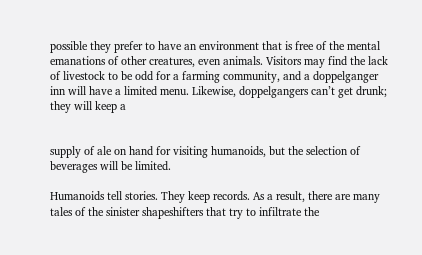possible they prefer to have an environment that is free of the mental emanations of other creatures, even animals. Visitors may find the lack of livestock to be odd for a farming community, and a doppelganger inn will have a limited menu. Likewise, doppelgangers can’t get drunk; they will keep a


supply of ale on hand for visiting humanoids, but the selection of beverages will be limited.

Humanoids tell stories. They keep records. As a result, there are many tales of the sinister shapeshifters that try to infiltrate the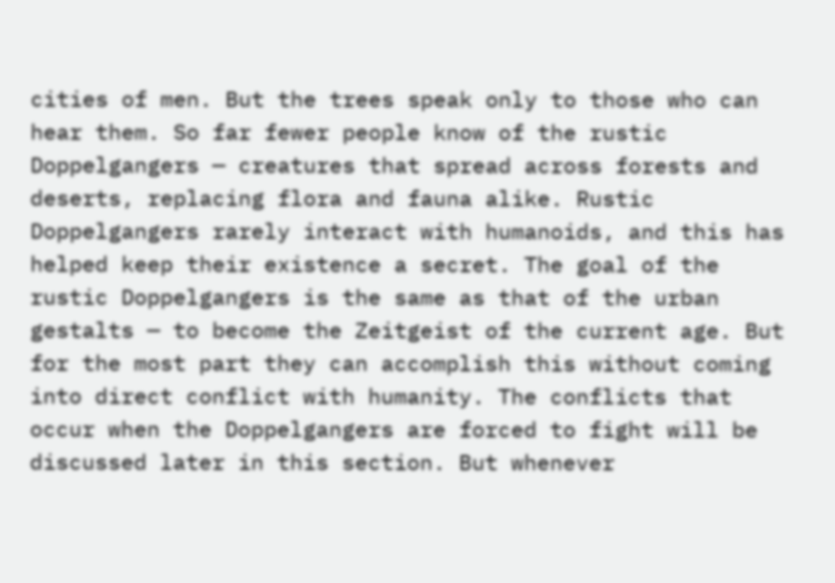cities of men. But the trees speak only to those who can hear them. So far fewer people know of the rustic Doppelgangers — creatures that spread across forests and deserts, replacing flora and fauna alike. Rustic Doppelgangers rarely interact with humanoids, and this has helped keep their existence a secret. The goal of the rustic Doppelgangers is the same as that of the urban gestalts — to become the Zeitgeist of the current age. But for the most part they can accomplish this without coming into direct conflict with humanity. The conflicts that occur when the Doppelgangers are forced to fight will be discussed later in this section. But whenever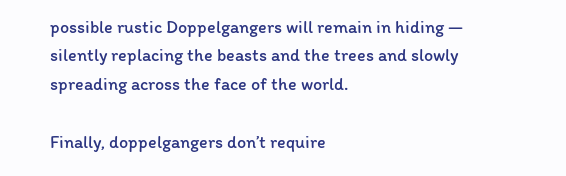possible rustic Doppelgangers will remain in hiding — silently replacing the beasts and the trees and slowly spreading across the face of the world.

Finally, doppelgangers don’t require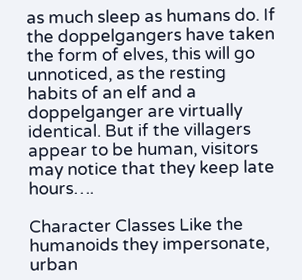as much sleep as humans do. If the doppelgangers have taken the form of elves, this will go unnoticed, as the resting habits of an elf and a doppelganger are virtually identical. But if the villagers appear to be human, visitors may notice that they keep late hours….

Character Classes Like the humanoids they impersonate, urban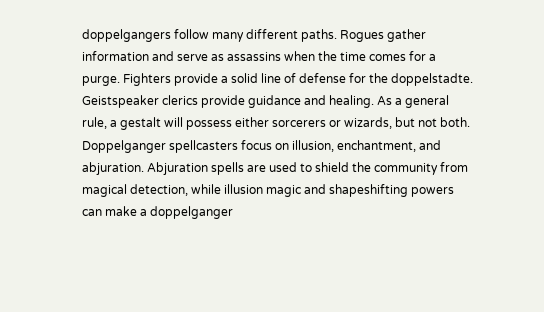doppelgangers follow many different paths. Rogues gather information and serve as assassins when the time comes for a purge. Fighters provide a solid line of defense for the doppelstadte. Geistspeaker clerics provide guidance and healing. As a general rule, a gestalt will possess either sorcerers or wizards, but not both. Doppelganger spellcasters focus on illusion, enchantment, and abjuration. Abjuration spells are used to shield the community from magical detection, while illusion magic and shapeshifting powers can make a doppelganger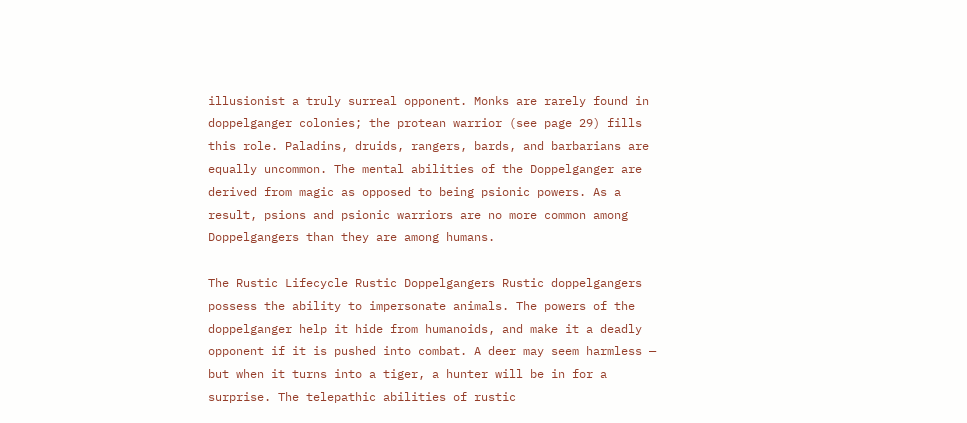illusionist a truly surreal opponent. Monks are rarely found in doppelganger colonies; the protean warrior (see page 29) fills this role. Paladins, druids, rangers, bards, and barbarians are equally uncommon. The mental abilities of the Doppelganger are derived from magic as opposed to being psionic powers. As a result, psions and psionic warriors are no more common among Doppelgangers than they are among humans.

The Rustic Lifecycle Rustic Doppelgangers Rustic doppelgangers possess the ability to impersonate animals. The powers of the doppelganger help it hide from humanoids, and make it a deadly opponent if it is pushed into combat. A deer may seem harmless — but when it turns into a tiger, a hunter will be in for a surprise. The telepathic abilities of rustic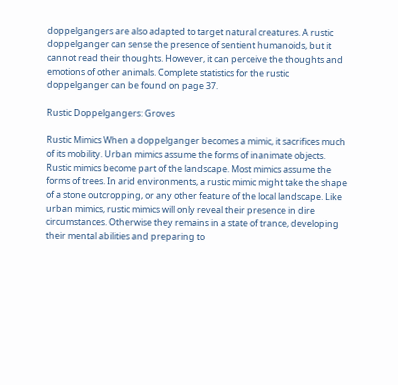doppelgangers are also adapted to target natural creatures. A rustic doppelganger can sense the presence of sentient humanoids, but it cannot read their thoughts. However, it can perceive the thoughts and emotions of other animals. Complete statistics for the rustic doppelganger can be found on page 37.

Rustic Doppelgangers: Groves

Rustic Mimics When a doppelganger becomes a mimic, it sacrifices much of its mobility. Urban mimics assume the forms of inanimate objects. Rustic mimics become part of the landscape. Most mimics assume the forms of trees. In arid environments, a rustic mimic might take the shape of a stone outcropping, or any other feature of the local landscape. Like urban mimics, rustic mimics will only reveal their presence in dire circumstances. Otherwise they remains in a state of trance, developing their mental abilities and preparing to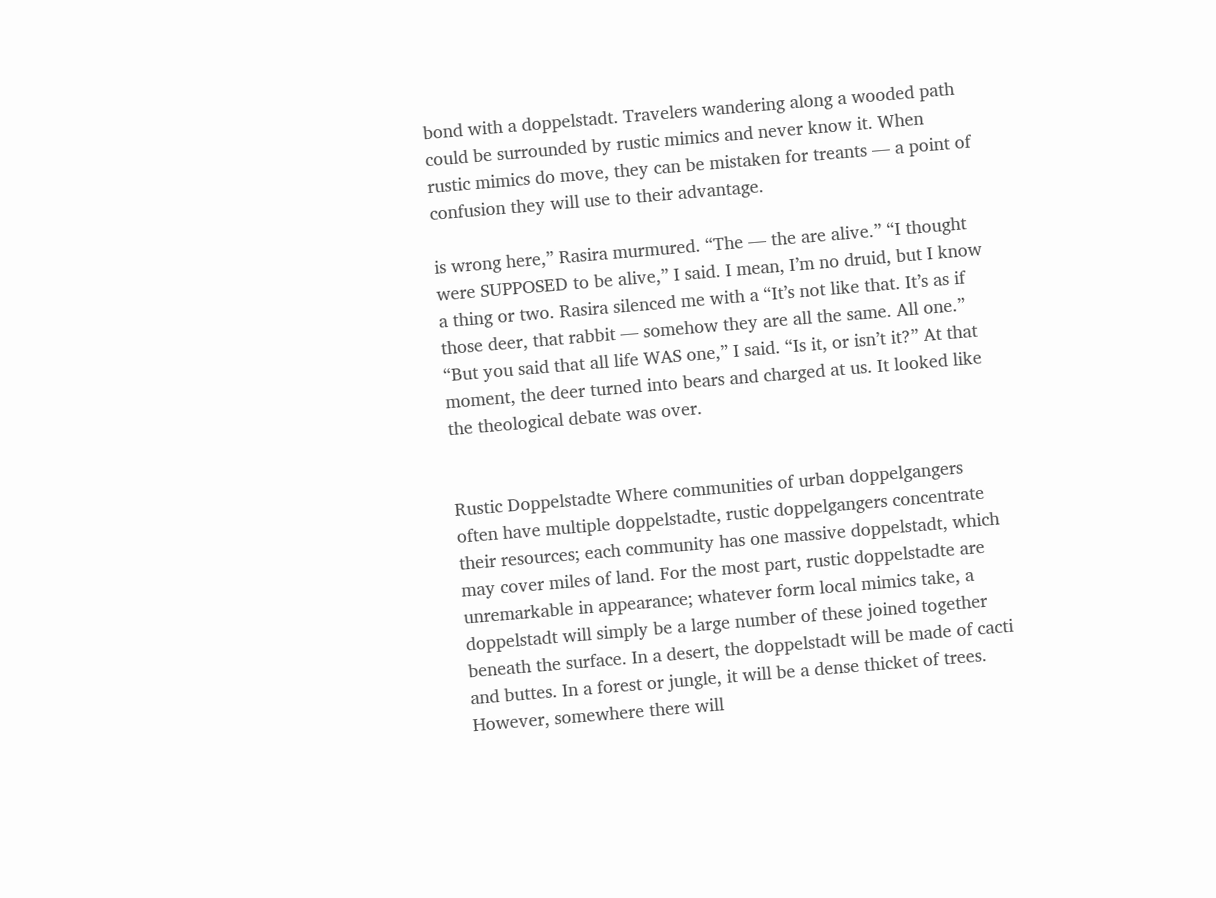bond with a doppelstadt. Travelers wandering along a wooded path could be surrounded by rustic mimics and never know it. When rustic mimics do move, they can be mistaken for treants — a point of confusion they will use to their advantage.

is wrong here,” Rasira murmured. “The — the are alive.” “I thought were SUPPOSED to be alive,” I said. I mean, I’m no druid, but I know a thing or two. Rasira silenced me with a “It’s not like that. It’s as if those deer, that rabbit — somehow they are all the same. All one.” “But you said that all life WAS one,” I said. “Is it, or isn’t it?” At that moment, the deer turned into bears and charged at us. It looked like the theological debate was over.


Rustic Doppelstadte Where communities of urban doppelgangers often have multiple doppelstadte, rustic doppelgangers concentrate their resources; each community has one massive doppelstadt, which may cover miles of land. For the most part, rustic doppelstadte are unremarkable in appearance; whatever form local mimics take, a doppelstadt will simply be a large number of these joined together beneath the surface. In a desert, the doppelstadt will be made of cacti and buttes. In a forest or jungle, it will be a dense thicket of trees. However, somewhere there will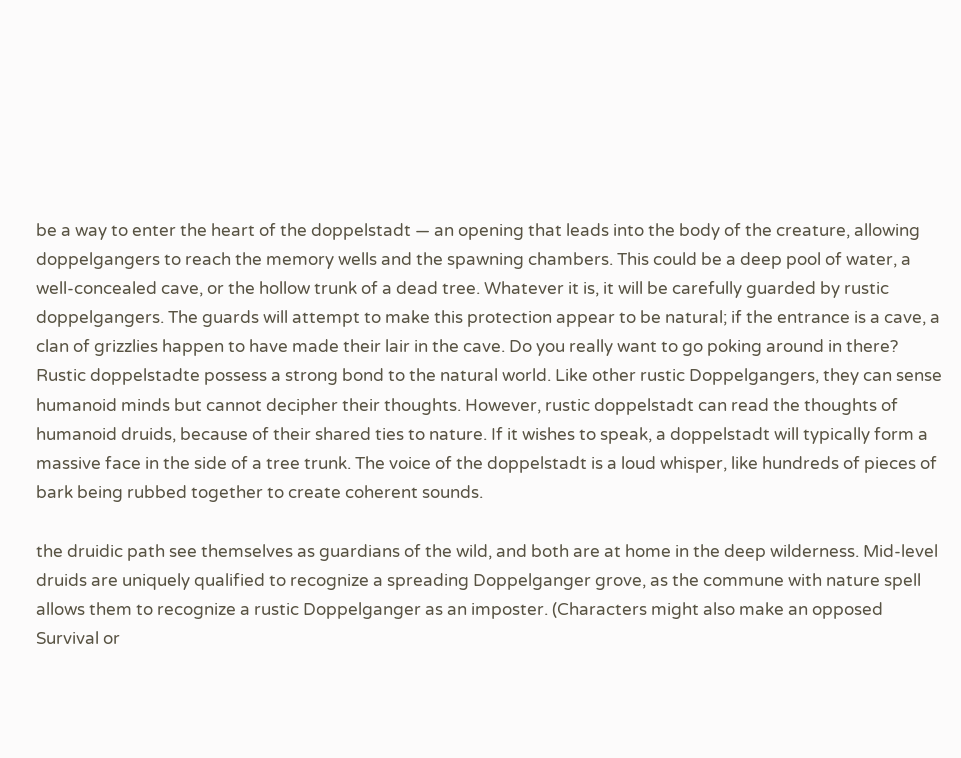be a way to enter the heart of the doppelstadt — an opening that leads into the body of the creature, allowing doppelgangers to reach the memory wells and the spawning chambers. This could be a deep pool of water, a well-concealed cave, or the hollow trunk of a dead tree. Whatever it is, it will be carefully guarded by rustic doppelgangers. The guards will attempt to make this protection appear to be natural; if the entrance is a cave, a clan of grizzlies happen to have made their lair in the cave. Do you really want to go poking around in there? Rustic doppelstadte possess a strong bond to the natural world. Like other rustic Doppelgangers, they can sense humanoid minds but cannot decipher their thoughts. However, rustic doppelstadt can read the thoughts of humanoid druids, because of their shared ties to nature. If it wishes to speak, a doppelstadt will typically form a massive face in the side of a tree trunk. The voice of the doppelstadt is a loud whisper, like hundreds of pieces of bark being rubbed together to create coherent sounds.

the druidic path see themselves as guardians of the wild, and both are at home in the deep wilderness. Mid-level druids are uniquely qualified to recognize a spreading Doppelganger grove, as the commune with nature spell allows them to recognize a rustic Doppelganger as an imposter. (Characters might also make an opposed Survival or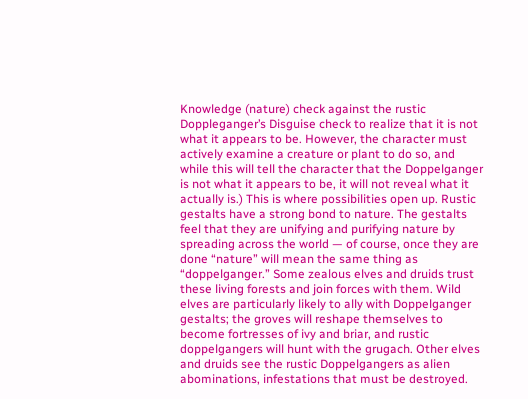Knowledge (nature) check against the rustic Doppleganger’s Disguise check to realize that it is not what it appears to be. However, the character must actively examine a creature or plant to do so, and while this will tell the character that the Doppelganger is not what it appears to be, it will not reveal what it actually is.) This is where possibilities open up. Rustic gestalts have a strong bond to nature. The gestalts feel that they are unifying and purifying nature by spreading across the world — of course, once they are done “nature” will mean the same thing as “doppelganger.” Some zealous elves and druids trust these living forests and join forces with them. Wild elves are particularly likely to ally with Doppelganger gestalts; the groves will reshape themselves to become fortresses of ivy and briar, and rustic doppelgangers will hunt with the grugach. Other elves and druids see the rustic Doppelgangers as alien abominations, infestations that must be destroyed.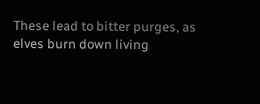These lead to bitter purges, as elves burn down living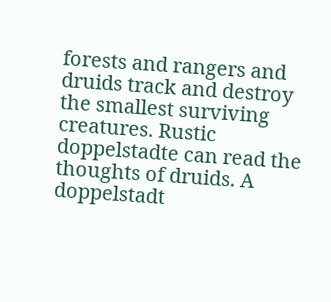forests and rangers and druids track and destroy the smallest surviving creatures. Rustic doppelstadte can read the thoughts of druids. A doppelstadt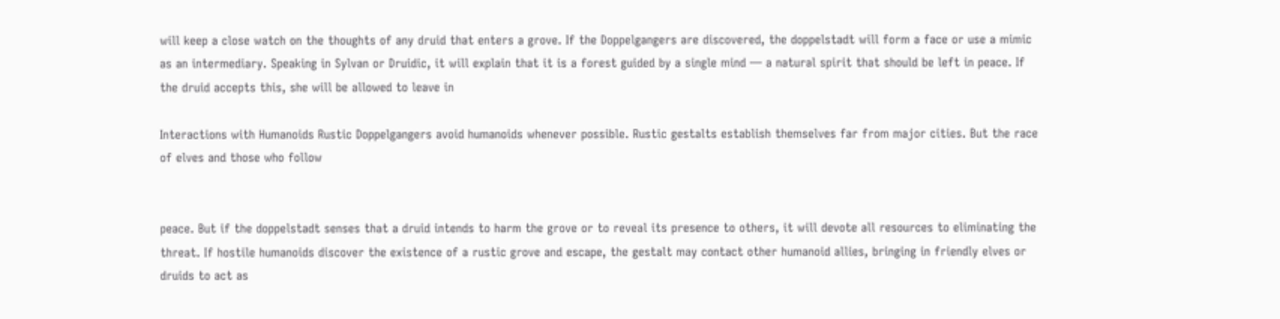will keep a close watch on the thoughts of any druid that enters a grove. If the Doppelgangers are discovered, the doppelstadt will form a face or use a mimic as an intermediary. Speaking in Sylvan or Druidic, it will explain that it is a forest guided by a single mind — a natural spirit that should be left in peace. If the druid accepts this, she will be allowed to leave in

Interactions with Humanoids Rustic Doppelgangers avoid humanoids whenever possible. Rustic gestalts establish themselves far from major cities. But the race of elves and those who follow


peace. But if the doppelstadt senses that a druid intends to harm the grove or to reveal its presence to others, it will devote all resources to eliminating the threat. If hostile humanoids discover the existence of a rustic grove and escape, the gestalt may contact other humanoid allies, bringing in friendly elves or druids to act as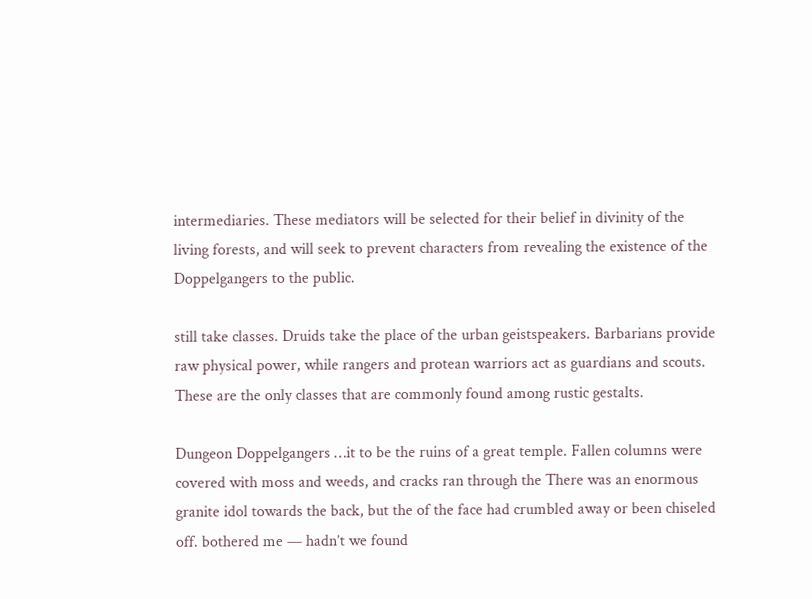intermediaries. These mediators will be selected for their belief in divinity of the living forests, and will seek to prevent characters from revealing the existence of the Doppelgangers to the public.

still take classes. Druids take the place of the urban geistspeakers. Barbarians provide raw physical power, while rangers and protean warriors act as guardians and scouts. These are the only classes that are commonly found among rustic gestalts.

Dungeon Doppelgangers …it to be the ruins of a great temple. Fallen columns were covered with moss and weeds, and cracks ran through the There was an enormous granite idol towards the back, but the of the face had crumbled away or been chiseled off. bothered me — hadn’t we found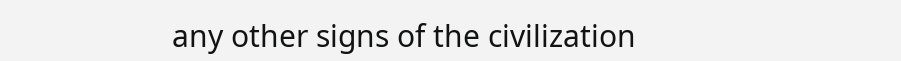any other signs of the civilization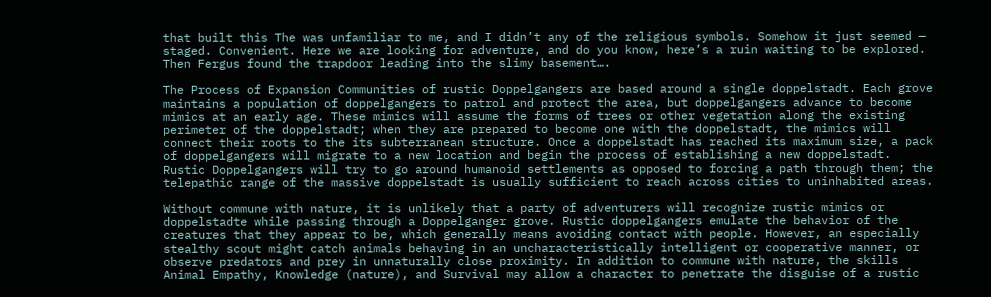that built this The was unfamiliar to me, and I didn’t any of the religious symbols. Somehow it just seemed — staged. Convenient. Here we are looking for adventure, and do you know, here’s a ruin waiting to be explored. Then Fergus found the trapdoor leading into the slimy basement….

The Process of Expansion Communities of rustic Doppelgangers are based around a single doppelstadt. Each grove maintains a population of doppelgangers to patrol and protect the area, but doppelgangers advance to become mimics at an early age. These mimics will assume the forms of trees or other vegetation along the existing perimeter of the doppelstadt; when they are prepared to become one with the doppelstadt, the mimics will connect their roots to the its subterranean structure. Once a doppelstadt has reached its maximum size, a pack of doppelgangers will migrate to a new location and begin the process of establishing a new doppelstadt. Rustic Doppelgangers will try to go around humanoid settlements as opposed to forcing a path through them; the telepathic range of the massive doppelstadt is usually sufficient to reach across cities to uninhabited areas.

Without commune with nature, it is unlikely that a party of adventurers will recognize rustic mimics or doppelstadte while passing through a Doppelganger grove. Rustic doppelgangers emulate the behavior of the creatures that they appear to be, which generally means avoiding contact with people. However, an especially stealthy scout might catch animals behaving in an uncharacteristically intelligent or cooperative manner, or observe predators and prey in unnaturally close proximity. In addition to commune with nature, the skills Animal Empathy, Knowledge (nature), and Survival may allow a character to penetrate the disguise of a rustic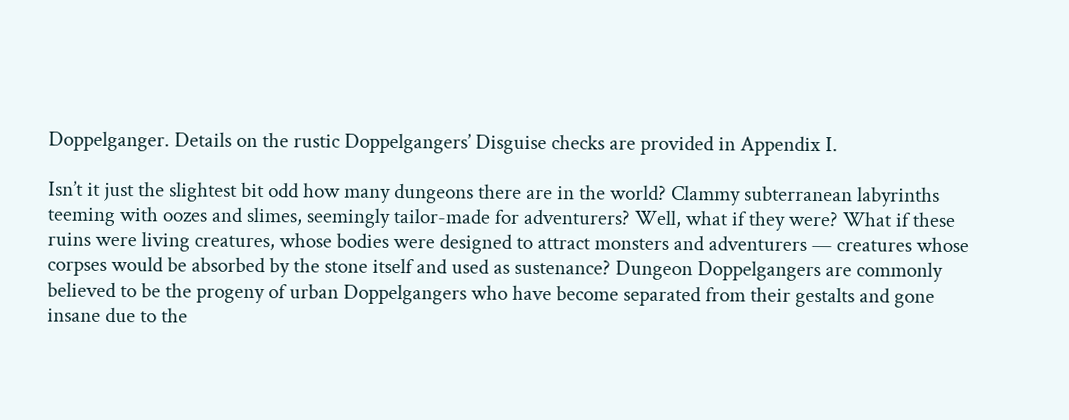Doppelganger. Details on the rustic Doppelgangers’ Disguise checks are provided in Appendix I.

Isn’t it just the slightest bit odd how many dungeons there are in the world? Clammy subterranean labyrinths teeming with oozes and slimes, seemingly tailor-made for adventurers? Well, what if they were? What if these ruins were living creatures, whose bodies were designed to attract monsters and adventurers — creatures whose corpses would be absorbed by the stone itself and used as sustenance? Dungeon Doppelgangers are commonly believed to be the progeny of urban Doppelgangers who have become separated from their gestalts and gone insane due to the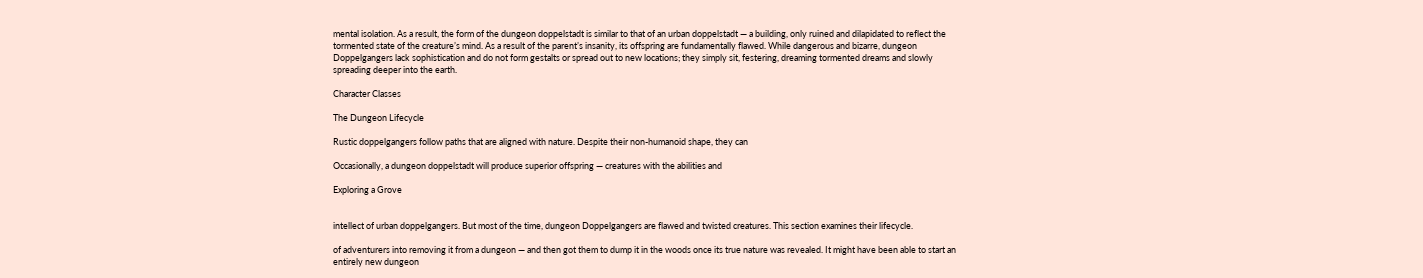mental isolation. As a result, the form of the dungeon doppelstadt is similar to that of an urban doppelstadt — a building, only ruined and dilapidated to reflect the tormented state of the creature’s mind. As a result of the parent’s insanity, its offspring are fundamentally flawed. While dangerous and bizarre, dungeon Doppelgangers lack sophistication and do not form gestalts or spread out to new locations; they simply sit, festering, dreaming tormented dreams and slowly spreading deeper into the earth.

Character Classes

The Dungeon Lifecycle

Rustic doppelgangers follow paths that are aligned with nature. Despite their non-humanoid shape, they can

Occasionally, a dungeon doppelstadt will produce superior offspring — creatures with the abilities and

Exploring a Grove


intellect of urban doppelgangers. But most of the time, dungeon Doppelgangers are flawed and twisted creatures. This section examines their lifecycle.

of adventurers into removing it from a dungeon — and then got them to dump it in the woods once its true nature was revealed. It might have been able to start an entirely new dungeon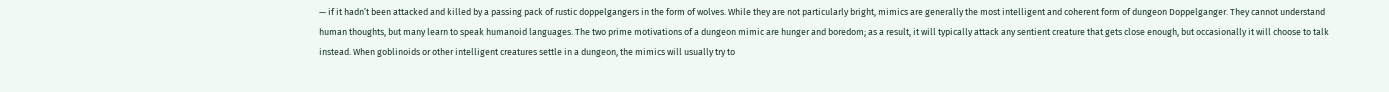— if it hadn’t been attacked and killed by a passing pack of rustic doppelgangers in the form of wolves. While they are not particularly bright, mimics are generally the most intelligent and coherent form of dungeon Doppelganger. They cannot understand human thoughts, but many learn to speak humanoid languages. The two prime motivations of a dungeon mimic are hunger and boredom; as a result, it will typically attack any sentient creature that gets close enough, but occasionally it will choose to talk instead. When goblinoids or other intelligent creatures settle in a dungeon, the mimics will usually try to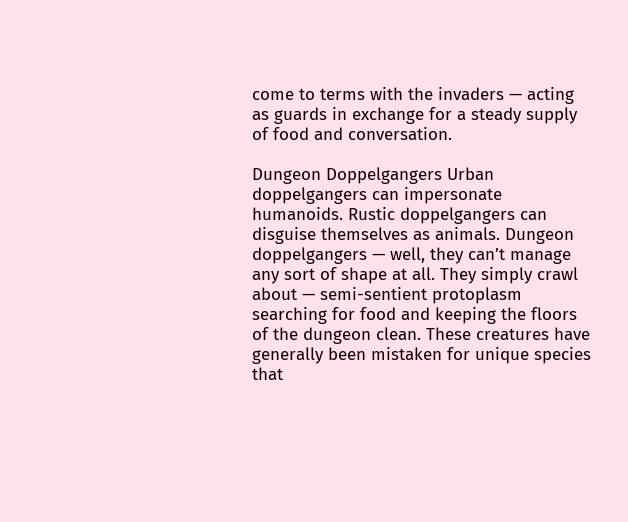come to terms with the invaders — acting as guards in exchange for a steady supply of food and conversation.

Dungeon Doppelgangers Urban doppelgangers can impersonate humanoids. Rustic doppelgangers can disguise themselves as animals. Dungeon doppelgangers — well, they can’t manage any sort of shape at all. They simply crawl about — semi-sentient protoplasm searching for food and keeping the floors of the dungeon clean. These creatures have generally been mistaken for unique species that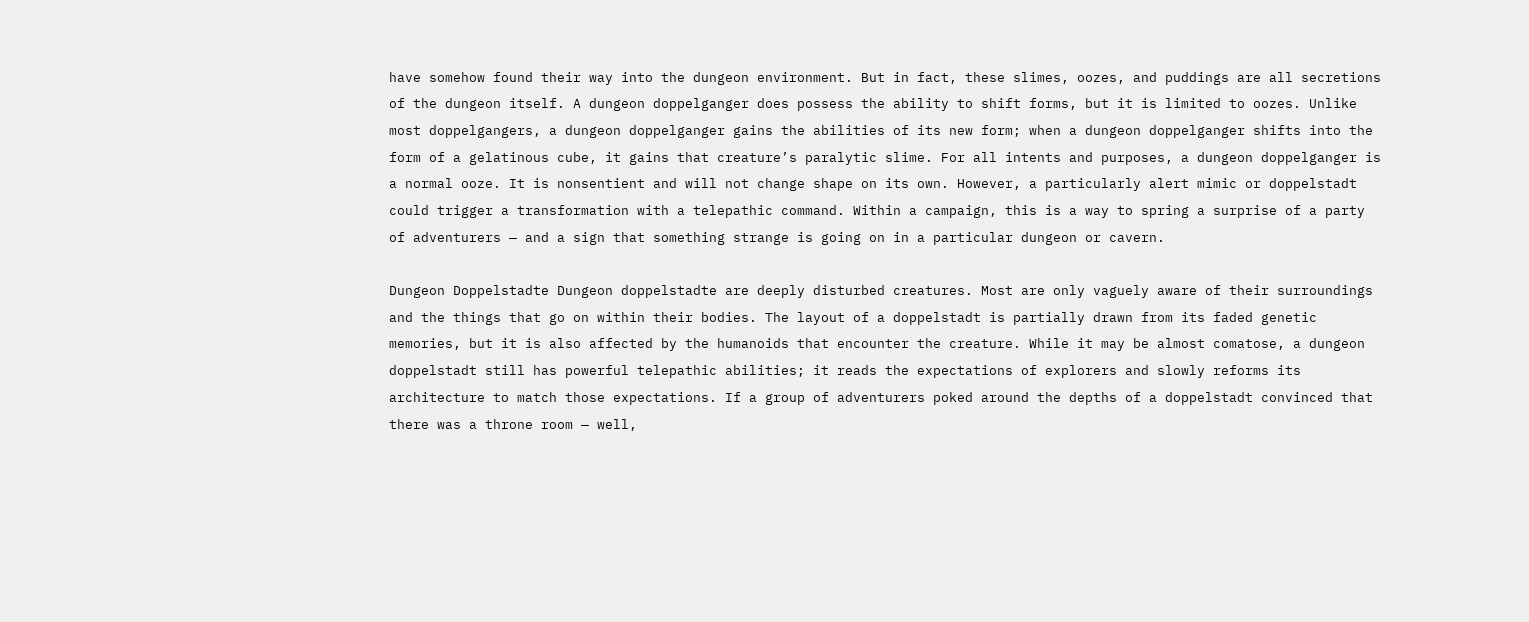have somehow found their way into the dungeon environment. But in fact, these slimes, oozes, and puddings are all secretions of the dungeon itself. A dungeon doppelganger does possess the ability to shift forms, but it is limited to oozes. Unlike most doppelgangers, a dungeon doppelganger gains the abilities of its new form; when a dungeon doppelganger shifts into the form of a gelatinous cube, it gains that creature’s paralytic slime. For all intents and purposes, a dungeon doppelganger is a normal ooze. It is nonsentient and will not change shape on its own. However, a particularly alert mimic or doppelstadt could trigger a transformation with a telepathic command. Within a campaign, this is a way to spring a surprise of a party of adventurers — and a sign that something strange is going on in a particular dungeon or cavern.

Dungeon Doppelstadte Dungeon doppelstadte are deeply disturbed creatures. Most are only vaguely aware of their surroundings and the things that go on within their bodies. The layout of a doppelstadt is partially drawn from its faded genetic memories, but it is also affected by the humanoids that encounter the creature. While it may be almost comatose, a dungeon doppelstadt still has powerful telepathic abilities; it reads the expectations of explorers and slowly reforms its architecture to match those expectations. If a group of adventurers poked around the depths of a doppelstadt convinced that there was a throne room — well,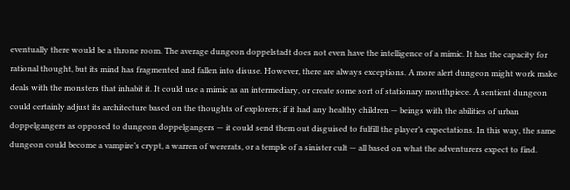eventually there would be a throne room. The average dungeon doppelstadt does not even have the intelligence of a mimic. It has the capacity for rational thought, but its mind has fragmented and fallen into disuse. However, there are always exceptions. A more alert dungeon might work make deals with the monsters that inhabit it. It could use a mimic as an intermediary, or create some sort of stationary mouthpiece. A sentient dungeon could certainly adjust its architecture based on the thoughts of explorers; if it had any healthy children — beings with the abilities of urban doppelgangers as opposed to dungeon doppelgangers — it could send them out disguised to fulfill the player’s expectations. In this way, the same dungeon could become a vampire’s crypt, a warren of wererats, or a temple of a sinister cult — all based on what the adventurers expect to find.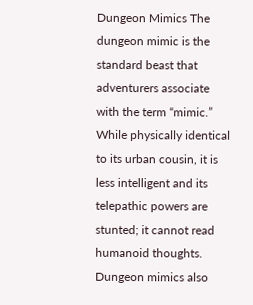Dungeon Mimics The dungeon mimic is the standard beast that adventurers associate with the term “mimic.” While physically identical to its urban cousin, it is less intelligent and its telepathic powers are stunted; it cannot read humanoid thoughts. Dungeon mimics also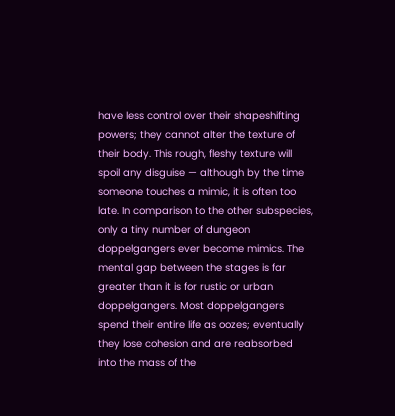have less control over their shapeshifting powers; they cannot alter the texture of their body. This rough, fleshy texture will spoil any disguise — although by the time someone touches a mimic, it is often too late. In comparison to the other subspecies, only a tiny number of dungeon doppelgangers ever become mimics. The mental gap between the stages is far greater than it is for rustic or urban doppelgangers. Most doppelgangers spend their entire life as oozes; eventually they lose cohesion and are reabsorbed into the mass of the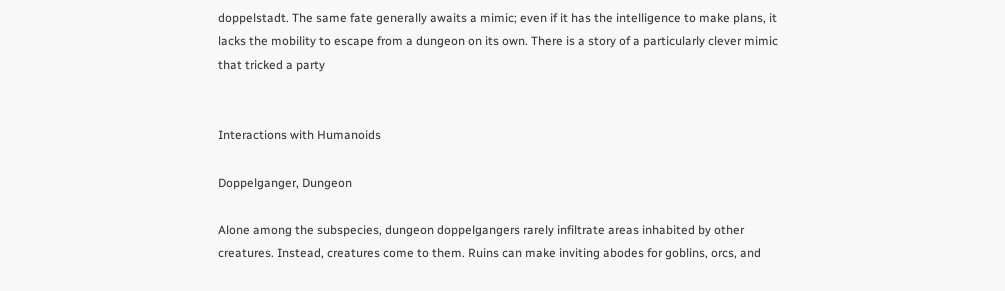doppelstadt. The same fate generally awaits a mimic; even if it has the intelligence to make plans, it lacks the mobility to escape from a dungeon on its own. There is a story of a particularly clever mimic that tricked a party


Interactions with Humanoids

Doppelganger, Dungeon

Alone among the subspecies, dungeon doppelgangers rarely infiltrate areas inhabited by other creatures. Instead, creatures come to them. Ruins can make inviting abodes for goblins, orcs, and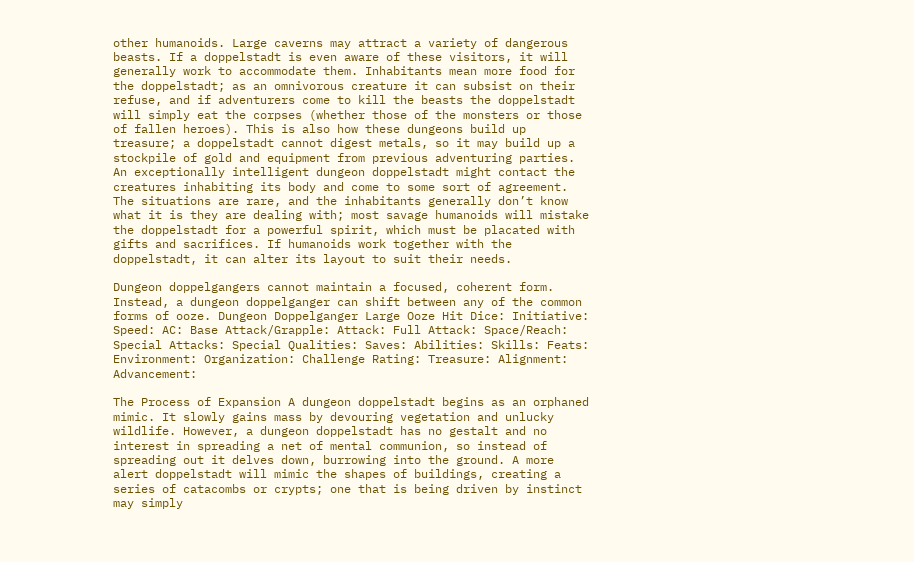other humanoids. Large caverns may attract a variety of dangerous beasts. If a doppelstadt is even aware of these visitors, it will generally work to accommodate them. Inhabitants mean more food for the doppelstadt; as an omnivorous creature it can subsist on their refuse, and if adventurers come to kill the beasts the doppelstadt will simply eat the corpses (whether those of the monsters or those of fallen heroes). This is also how these dungeons build up treasure; a doppelstadt cannot digest metals, so it may build up a stockpile of gold and equipment from previous adventuring parties. An exceptionally intelligent dungeon doppelstadt might contact the creatures inhabiting its body and come to some sort of agreement. The situations are rare, and the inhabitants generally don’t know what it is they are dealing with; most savage humanoids will mistake the doppelstadt for a powerful spirit, which must be placated with gifts and sacrifices. If humanoids work together with the doppelstadt, it can alter its layout to suit their needs.

Dungeon doppelgangers cannot maintain a focused, coherent form. Instead, a dungeon doppelganger can shift between any of the common forms of ooze. Dungeon Doppelganger Large Ooze Hit Dice: Initiative: Speed: AC: Base Attack/Grapple: Attack: Full Attack: Space/Reach: Special Attacks: Special Qualities: Saves: Abilities: Skills: Feats: Environment: Organization: Challenge Rating: Treasure: Alignment: Advancement:

The Process of Expansion A dungeon doppelstadt begins as an orphaned mimic. It slowly gains mass by devouring vegetation and unlucky wildlife. However, a dungeon doppelstadt has no gestalt and no interest in spreading a net of mental communion, so instead of spreading out it delves down, burrowing into the ground. A more alert doppelstadt will mimic the shapes of buildings, creating a series of catacombs or crypts; one that is being driven by instinct may simply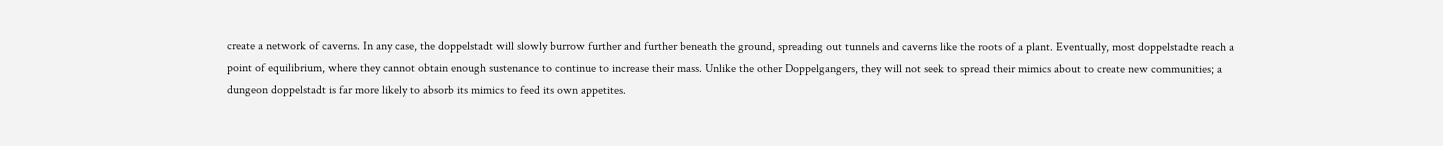create a network of caverns. In any case, the doppelstadt will slowly burrow further and further beneath the ground, spreading out tunnels and caverns like the roots of a plant. Eventually, most doppelstadte reach a point of equilibrium, where they cannot obtain enough sustenance to continue to increase their mass. Unlike the other Doppelgangers, they will not seek to spread their mimics about to create new communities; a dungeon doppelstadt is far more likely to absorb its mimics to feed its own appetites.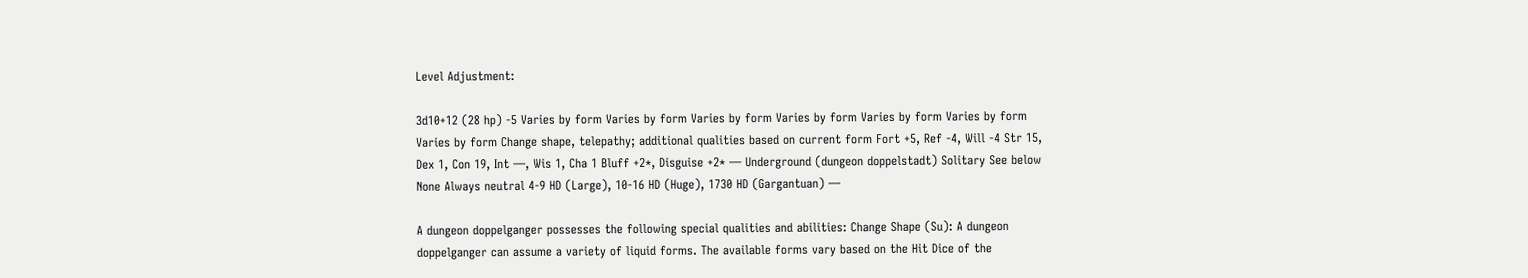Level Adjustment:

3d10+12 (28 hp) -5 Varies by form Varies by form Varies by form Varies by form Varies by form Varies by form Varies by form Change shape, telepathy; additional qualities based on current form Fort +5, Ref -4, Will -4 Str 15, Dex 1, Con 19, Int —, Wis 1, Cha 1 Bluff +2*, Disguise +2* — Underground (dungeon doppelstadt) Solitary See below None Always neutral 4-9 HD (Large), 10-16 HD (Huge), 1730 HD (Gargantuan) —

A dungeon doppelganger possesses the following special qualities and abilities: Change Shape (Su): A dungeon doppelganger can assume a variety of liquid forms. The available forms vary based on the Hit Dice of the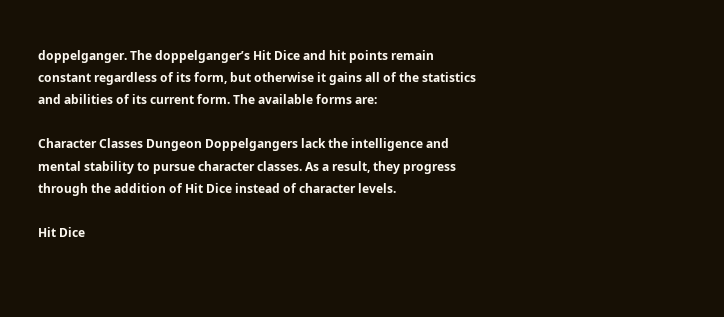doppelganger. The doppelganger’s Hit Dice and hit points remain constant regardless of its form, but otherwise it gains all of the statistics and abilities of its current form. The available forms are:

Character Classes Dungeon Doppelgangers lack the intelligence and mental stability to pursue character classes. As a result, they progress through the addition of Hit Dice instead of character levels.

Hit Dice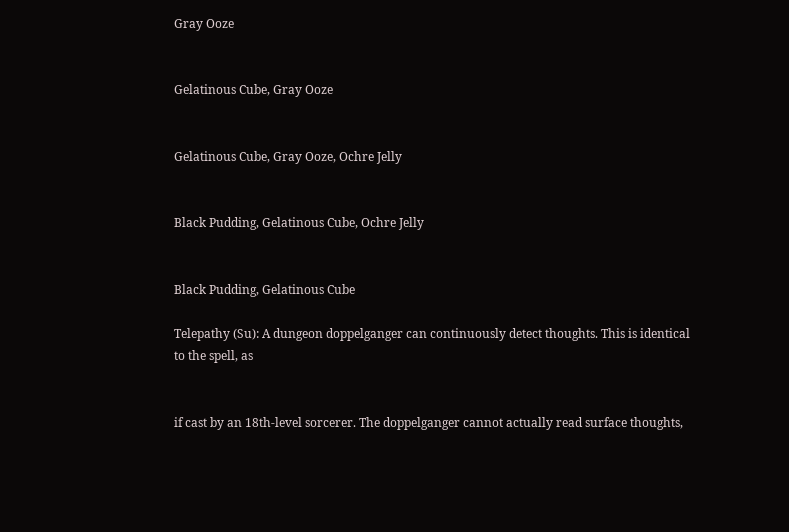Gray Ooze


Gelatinous Cube, Gray Ooze


Gelatinous Cube, Gray Ooze, Ochre Jelly


Black Pudding, Gelatinous Cube, Ochre Jelly


Black Pudding, Gelatinous Cube

Telepathy (Su): A dungeon doppelganger can continuously detect thoughts. This is identical to the spell, as


if cast by an 18th-level sorcerer. The doppelganger cannot actually read surface thoughts,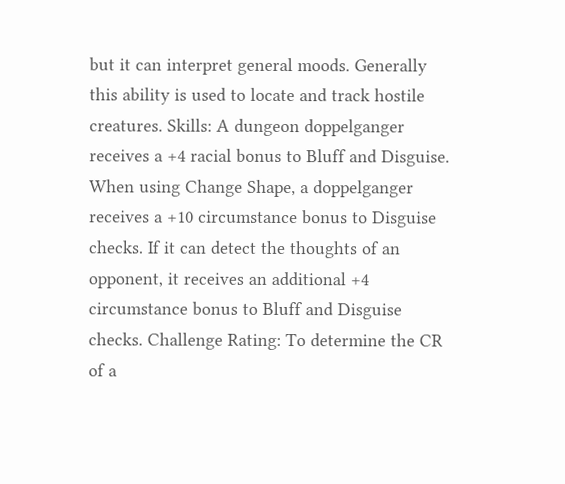but it can interpret general moods. Generally this ability is used to locate and track hostile creatures. Skills: A dungeon doppelganger receives a +4 racial bonus to Bluff and Disguise. When using Change Shape, a doppelganger receives a +10 circumstance bonus to Disguise checks. If it can detect the thoughts of an opponent, it receives an additional +4 circumstance bonus to Bluff and Disguise checks. Challenge Rating: To determine the CR of a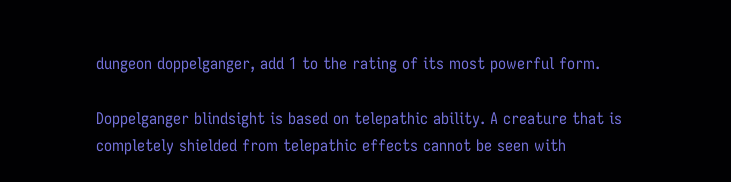dungeon doppelganger, add 1 to the rating of its most powerful form.

Doppelganger blindsight is based on telepathic ability. A creature that is completely shielded from telepathic effects cannot be seen with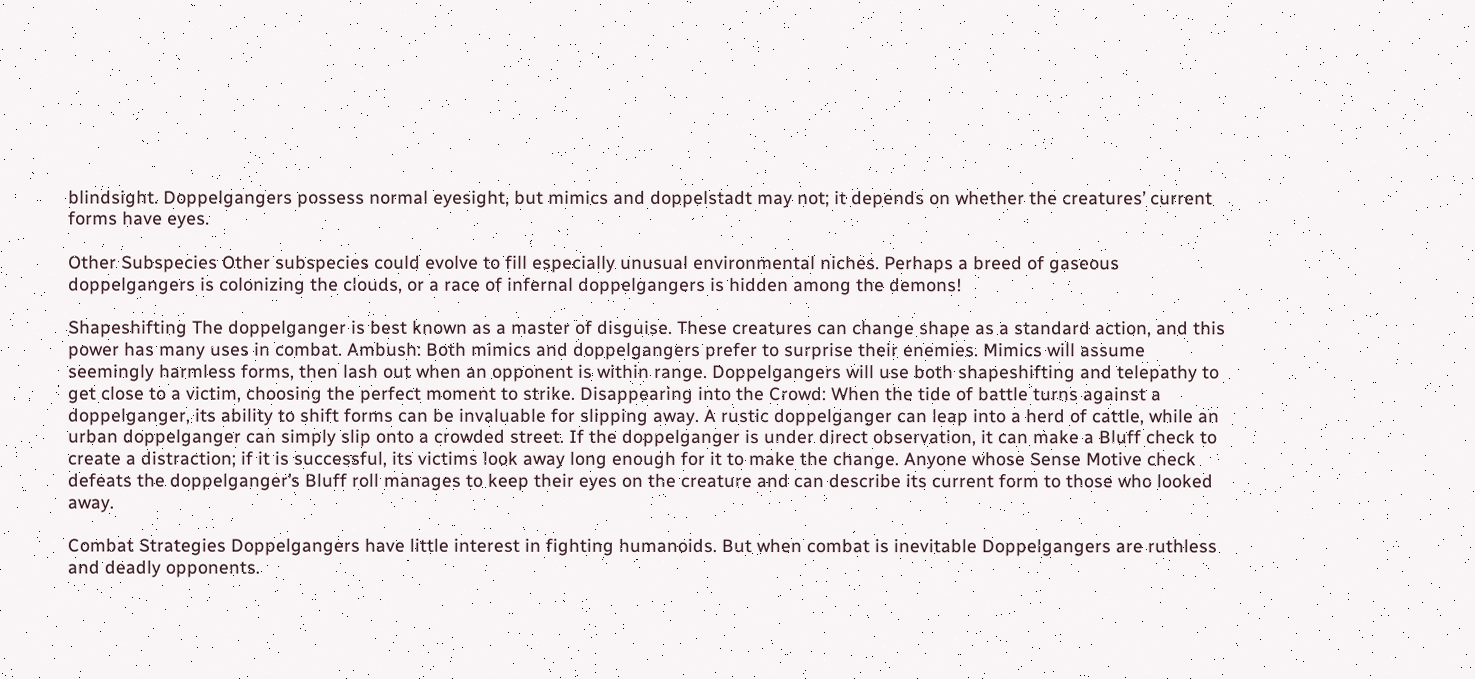blindsight. Doppelgangers possess normal eyesight, but mimics and doppelstadt may not; it depends on whether the creatures’ current forms have eyes.

Other Subspecies Other subspecies could evolve to fill especially unusual environmental niches. Perhaps a breed of gaseous doppelgangers is colonizing the clouds, or a race of infernal doppelgangers is hidden among the demons!

Shapeshifting The doppelganger is best known as a master of disguise. These creatures can change shape as a standard action, and this power has many uses in combat. Ambush: Both mimics and doppelgangers prefer to surprise their enemies. Mimics will assume seemingly harmless forms, then lash out when an opponent is within range. Doppelgangers will use both shapeshifting and telepathy to get close to a victim, choosing the perfect moment to strike. Disappearing into the Crowd: When the tide of battle turns against a doppelganger, its ability to shift forms can be invaluable for slipping away. A rustic doppelganger can leap into a herd of cattle, while an urban doppelganger can simply slip onto a crowded street. If the doppelganger is under direct observation, it can make a Bluff check to create a distraction; if it is successful, its victims look away long enough for it to make the change. Anyone whose Sense Motive check defeats the doppelganger’s Bluff roll manages to keep their eyes on the creature and can describe its current form to those who looked away.

Combat Strategies Doppelgangers have little interest in fighting humanoids. But when combat is inevitable Doppelgangers are ruthless and deadly opponents.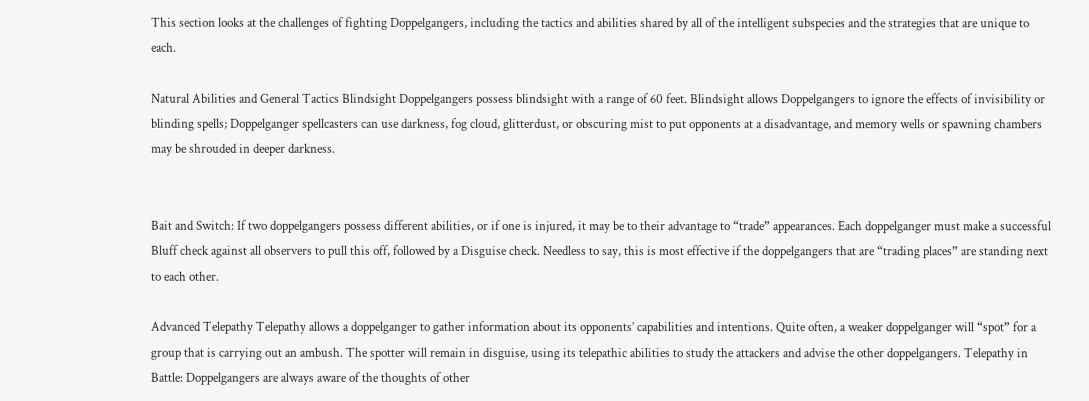This section looks at the challenges of fighting Doppelgangers, including the tactics and abilities shared by all of the intelligent subspecies and the strategies that are unique to each.

Natural Abilities and General Tactics Blindsight Doppelgangers possess blindsight with a range of 60 feet. Blindsight allows Doppelgangers to ignore the effects of invisibility or blinding spells; Doppelganger spellcasters can use darkness, fog cloud, glitterdust, or obscuring mist to put opponents at a disadvantage, and memory wells or spawning chambers may be shrouded in deeper darkness.


Bait and Switch: If two doppelgangers possess different abilities, or if one is injured, it may be to their advantage to “trade” appearances. Each doppelganger must make a successful Bluff check against all observers to pull this off, followed by a Disguise check. Needless to say, this is most effective if the doppelgangers that are “trading places” are standing next to each other.

Advanced Telepathy Telepathy allows a doppelganger to gather information about its opponents’ capabilities and intentions. Quite often, a weaker doppelganger will “spot” for a group that is carrying out an ambush. The spotter will remain in disguise, using its telepathic abilities to study the attackers and advise the other doppelgangers. Telepathy in Battle: Doppelgangers are always aware of the thoughts of other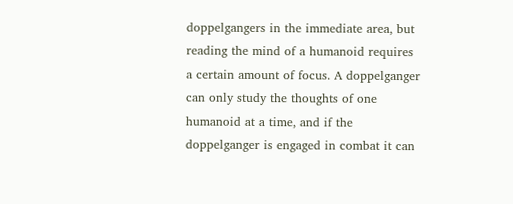doppelgangers in the immediate area, but reading the mind of a humanoid requires a certain amount of focus. A doppelganger can only study the thoughts of one humanoid at a time, and if the doppelganger is engaged in combat it can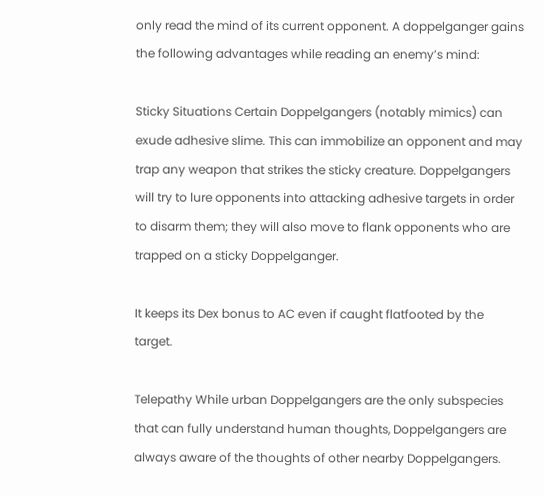only read the mind of its current opponent. A doppelganger gains the following advantages while reading an enemy’s mind:

Sticky Situations Certain Doppelgangers (notably mimics) can exude adhesive slime. This can immobilize an opponent and may trap any weapon that strikes the sticky creature. Doppelgangers will try to lure opponents into attacking adhesive targets in order to disarm them; they will also move to flank opponents who are trapped on a sticky Doppelganger.

It keeps its Dex bonus to AC even if caught flatfooted by the target.

Telepathy While urban Doppelgangers are the only subspecies that can fully understand human thoughts, Doppelgangers are always aware of the thoughts of other nearby Doppelgangers.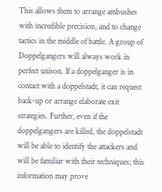This allows them to arrange ambushes with incredible precision, and to change tactics in the middle of battle. A group of Doppelgangers will always work in perfect unison. If a doppelganger is in contact with a doppelstadt, it can request back-up or arrange elaborate exit strategies. Further, even if the doppelgangers are killed, the doppelstadt will be able to identify the attackers and will be familiar with their techniques; this information may prove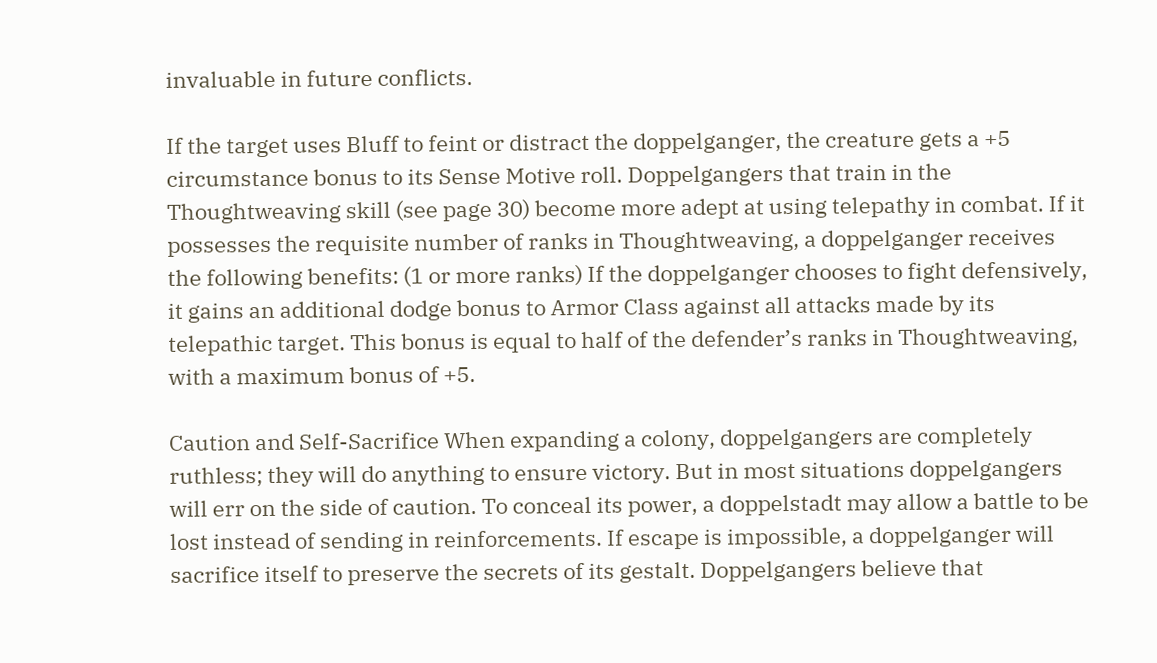invaluable in future conflicts.

If the target uses Bluff to feint or distract the doppelganger, the creature gets a +5 circumstance bonus to its Sense Motive roll. Doppelgangers that train in the Thoughtweaving skill (see page 30) become more adept at using telepathy in combat. If it possesses the requisite number of ranks in Thoughtweaving, a doppelganger receives the following benefits: (1 or more ranks) If the doppelganger chooses to fight defensively, it gains an additional dodge bonus to Armor Class against all attacks made by its telepathic target. This bonus is equal to half of the defender’s ranks in Thoughtweaving, with a maximum bonus of +5.

Caution and Self-Sacrifice When expanding a colony, doppelgangers are completely ruthless; they will do anything to ensure victory. But in most situations doppelgangers will err on the side of caution. To conceal its power, a doppelstadt may allow a battle to be lost instead of sending in reinforcements. If escape is impossible, a doppelganger will sacrifice itself to preserve the secrets of its gestalt. Doppelgangers believe that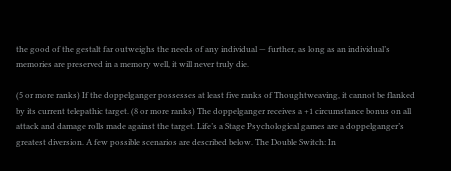the good of the gestalt far outweighs the needs of any individual — further, as long as an individual’s memories are preserved in a memory well, it will never truly die.

(5 or more ranks) If the doppelganger possesses at least five ranks of Thoughtweaving, it cannot be flanked by its current telepathic target. (8 or more ranks) The doppelganger receives a +1 circumstance bonus on all attack and damage rolls made against the target. Life’s a Stage Psychological games are a doppelganger’s greatest diversion. A few possible scenarios are described below. The Double Switch: In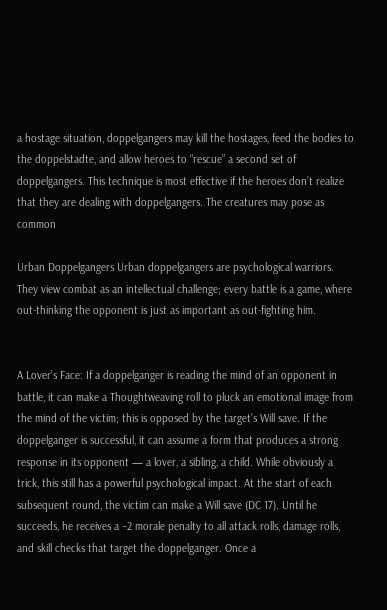a hostage situation, doppelgangers may kill the hostages, feed the bodies to the doppelstadte, and allow heroes to “rescue” a second set of doppelgangers. This technique is most effective if the heroes don’t realize that they are dealing with doppelgangers. The creatures may pose as common

Urban Doppelgangers Urban doppelgangers are psychological warriors. They view combat as an intellectual challenge; every battle is a game, where out-thinking the opponent is just as important as out-fighting him.


A Lover’s Face: If a doppelganger is reading the mind of an opponent in battle, it can make a Thoughtweaving roll to pluck an emotional image from the mind of the victim; this is opposed by the target’s Will save. If the doppelganger is successful, it can assume a form that produces a strong response in its opponent — a lover, a sibling, a child. While obviously a trick, this still has a powerful psychological impact. At the start of each subsequent round, the victim can make a Will save (DC 17). Until he succeeds, he receives a –2 morale penalty to all attack rolls, damage rolls, and skill checks that target the doppelganger. Once a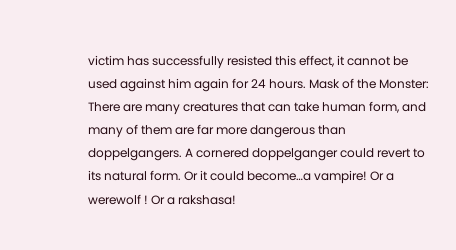victim has successfully resisted this effect, it cannot be used against him again for 24 hours. Mask of the Monster: There are many creatures that can take human form, and many of them are far more dangerous than doppelgangers. A cornered doppelganger could revert to its natural form. Or it could become…a vampire! Or a werewolf ! Or a rakshasa!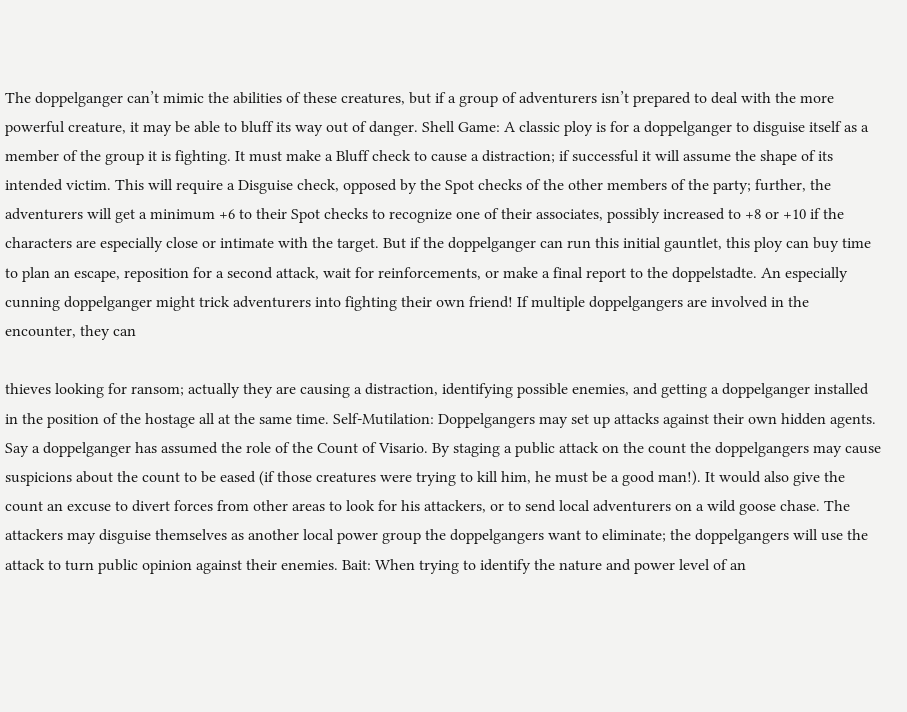The doppelganger can’t mimic the abilities of these creatures, but if a group of adventurers isn’t prepared to deal with the more powerful creature, it may be able to bluff its way out of danger. Shell Game: A classic ploy is for a doppelganger to disguise itself as a member of the group it is fighting. It must make a Bluff check to cause a distraction; if successful it will assume the shape of its intended victim. This will require a Disguise check, opposed by the Spot checks of the other members of the party; further, the adventurers will get a minimum +6 to their Spot checks to recognize one of their associates, possibly increased to +8 or +10 if the characters are especially close or intimate with the target. But if the doppelganger can run this initial gauntlet, this ploy can buy time to plan an escape, reposition for a second attack, wait for reinforcements, or make a final report to the doppelstadte. An especially cunning doppelganger might trick adventurers into fighting their own friend! If multiple doppelgangers are involved in the encounter, they can

thieves looking for ransom; actually they are causing a distraction, identifying possible enemies, and getting a doppelganger installed in the position of the hostage all at the same time. Self-Mutilation: Doppelgangers may set up attacks against their own hidden agents. Say a doppelganger has assumed the role of the Count of Visario. By staging a public attack on the count the doppelgangers may cause suspicions about the count to be eased (if those creatures were trying to kill him, he must be a good man!). It would also give the count an excuse to divert forces from other areas to look for his attackers, or to send local adventurers on a wild goose chase. The attackers may disguise themselves as another local power group the doppelgangers want to eliminate; the doppelgangers will use the attack to turn public opinion against their enemies. Bait: When trying to identify the nature and power level of an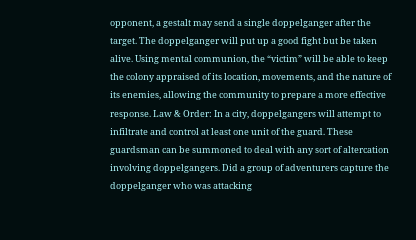opponent, a gestalt may send a single doppelganger after the target. The doppelganger will put up a good fight but be taken alive. Using mental communion, the “victim” will be able to keep the colony appraised of its location, movements, and the nature of its enemies, allowing the community to prepare a more effective response. Law & Order: In a city, doppelgangers will attempt to infiltrate and control at least one unit of the guard. These guardsman can be summoned to deal with any sort of altercation involving doppelgangers. Did a group of adventurers capture the doppelganger who was attacking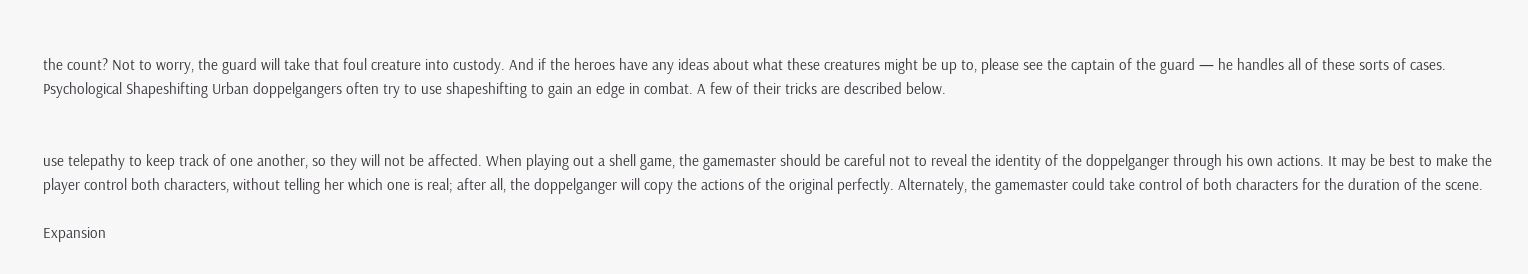the count? Not to worry, the guard will take that foul creature into custody. And if the heroes have any ideas about what these creatures might be up to, please see the captain of the guard — he handles all of these sorts of cases. Psychological Shapeshifting Urban doppelgangers often try to use shapeshifting to gain an edge in combat. A few of their tricks are described below.


use telepathy to keep track of one another, so they will not be affected. When playing out a shell game, the gamemaster should be careful not to reveal the identity of the doppelganger through his own actions. It may be best to make the player control both characters, without telling her which one is real; after all, the doppelganger will copy the actions of the original perfectly. Alternately, the gamemaster could take control of both characters for the duration of the scene.

Expansion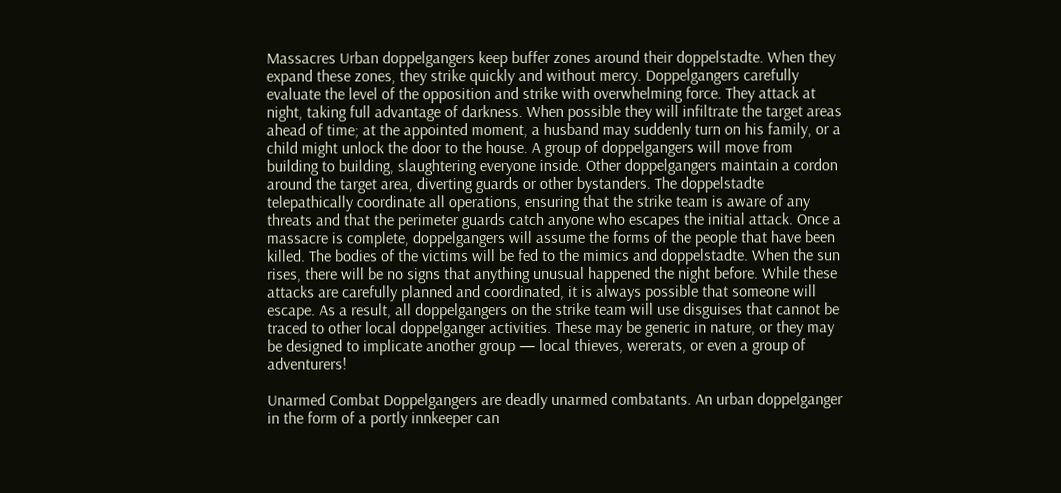Massacres Urban doppelgangers keep buffer zones around their doppelstadte. When they expand these zones, they strike quickly and without mercy. Doppelgangers carefully evaluate the level of the opposition and strike with overwhelming force. They attack at night, taking full advantage of darkness. When possible they will infiltrate the target areas ahead of time; at the appointed moment, a husband may suddenly turn on his family, or a child might unlock the door to the house. A group of doppelgangers will move from building to building, slaughtering everyone inside. Other doppelgangers maintain a cordon around the target area, diverting guards or other bystanders. The doppelstadte telepathically coordinate all operations, ensuring that the strike team is aware of any threats and that the perimeter guards catch anyone who escapes the initial attack. Once a massacre is complete, doppelgangers will assume the forms of the people that have been killed. The bodies of the victims will be fed to the mimics and doppelstadte. When the sun rises, there will be no signs that anything unusual happened the night before. While these attacks are carefully planned and coordinated, it is always possible that someone will escape. As a result, all doppelgangers on the strike team will use disguises that cannot be traced to other local doppelganger activities. These may be generic in nature, or they may be designed to implicate another group — local thieves, wererats, or even a group of adventurers!

Unarmed Combat Doppelgangers are deadly unarmed combatants. An urban doppelganger in the form of a portly innkeeper can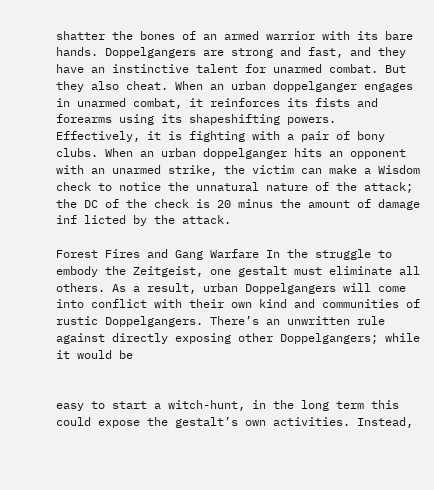shatter the bones of an armed warrior with its bare hands. Doppelgangers are strong and fast, and they have an instinctive talent for unarmed combat. But they also cheat. When an urban doppelganger engages in unarmed combat, it reinforces its fists and forearms using its shapeshifting powers. Effectively, it is fighting with a pair of bony clubs. When an urban doppelganger hits an opponent with an unarmed strike, the victim can make a Wisdom check to notice the unnatural nature of the attack; the DC of the check is 20 minus the amount of damage inf licted by the attack.

Forest Fires and Gang Warfare In the struggle to embody the Zeitgeist, one gestalt must eliminate all others. As a result, urban Doppelgangers will come into conflict with their own kind and communities of rustic Doppelgangers. There’s an unwritten rule against directly exposing other Doppelgangers; while it would be


easy to start a witch-hunt, in the long term this could expose the gestalt’s own activities. Instead,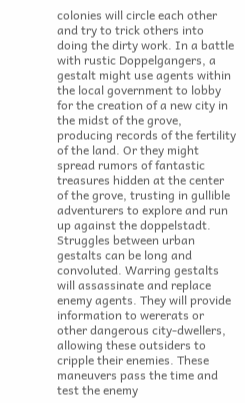colonies will circle each other and try to trick others into doing the dirty work. In a battle with rustic Doppelgangers, a gestalt might use agents within the local government to lobby for the creation of a new city in the midst of the grove, producing records of the fertility of the land. Or they might spread rumors of fantastic treasures hidden at the center of the grove, trusting in gullible adventurers to explore and run up against the doppelstadt. Struggles between urban gestalts can be long and convoluted. Warring gestalts will assassinate and replace enemy agents. They will provide information to wererats or other dangerous city-dwellers, allowing these outsiders to cripple their enemies. These maneuvers pass the time and test the enemy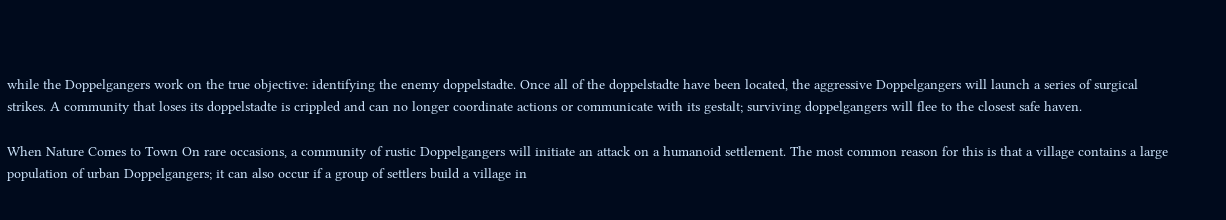while the Doppelgangers work on the true objective: identifying the enemy doppelstadte. Once all of the doppelstadte have been located, the aggressive Doppelgangers will launch a series of surgical strikes. A community that loses its doppelstadte is crippled and can no longer coordinate actions or communicate with its gestalt; surviving doppelgangers will flee to the closest safe haven.

When Nature Comes to Town On rare occasions, a community of rustic Doppelgangers will initiate an attack on a humanoid settlement. The most common reason for this is that a village contains a large population of urban Doppelgangers; it can also occur if a group of settlers build a village in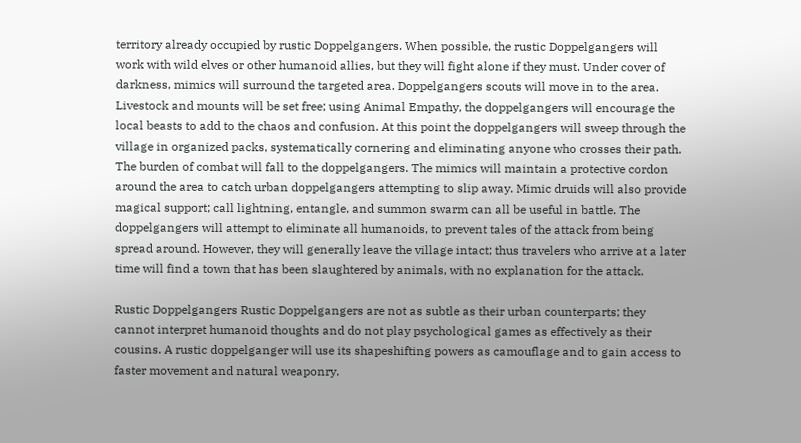territory already occupied by rustic Doppelgangers. When possible, the rustic Doppelgangers will work with wild elves or other humanoid allies, but they will fight alone if they must. Under cover of darkness, mimics will surround the targeted area. Doppelgangers scouts will move in to the area. Livestock and mounts will be set free; using Animal Empathy, the doppelgangers will encourage the local beasts to add to the chaos and confusion. At this point the doppelgangers will sweep through the village in organized packs, systematically cornering and eliminating anyone who crosses their path. The burden of combat will fall to the doppelgangers. The mimics will maintain a protective cordon around the area to catch urban doppelgangers attempting to slip away. Mimic druids will also provide magical support; call lightning, entangle, and summon swarm can all be useful in battle. The doppelgangers will attempt to eliminate all humanoids, to prevent tales of the attack from being spread around. However, they will generally leave the village intact; thus travelers who arrive at a later time will find a town that has been slaughtered by animals, with no explanation for the attack.

Rustic Doppelgangers Rustic Doppelgangers are not as subtle as their urban counterparts; they cannot interpret humanoid thoughts and do not play psychological games as effectively as their cousins. A rustic doppelganger will use its shapeshifting powers as camouflage and to gain access to faster movement and natural weaponry.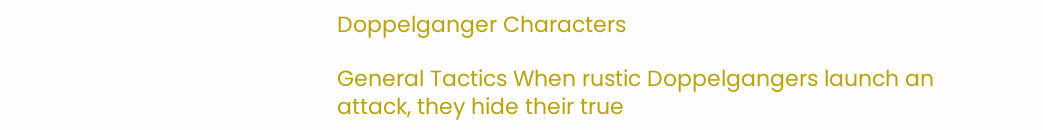Doppelganger Characters

General Tactics When rustic Doppelgangers launch an attack, they hide their true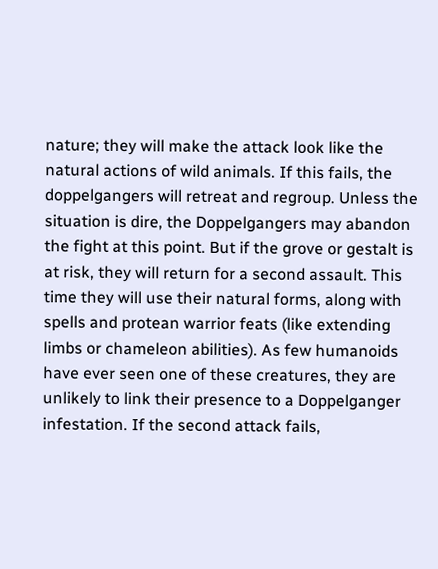nature; they will make the attack look like the natural actions of wild animals. If this fails, the doppelgangers will retreat and regroup. Unless the situation is dire, the Doppelgangers may abandon the fight at this point. But if the grove or gestalt is at risk, they will return for a second assault. This time they will use their natural forms, along with spells and protean warrior feats (like extending limbs or chameleon abilities). As few humanoids have ever seen one of these creatures, they are unlikely to link their presence to a Doppelganger infestation. If the second attack fails,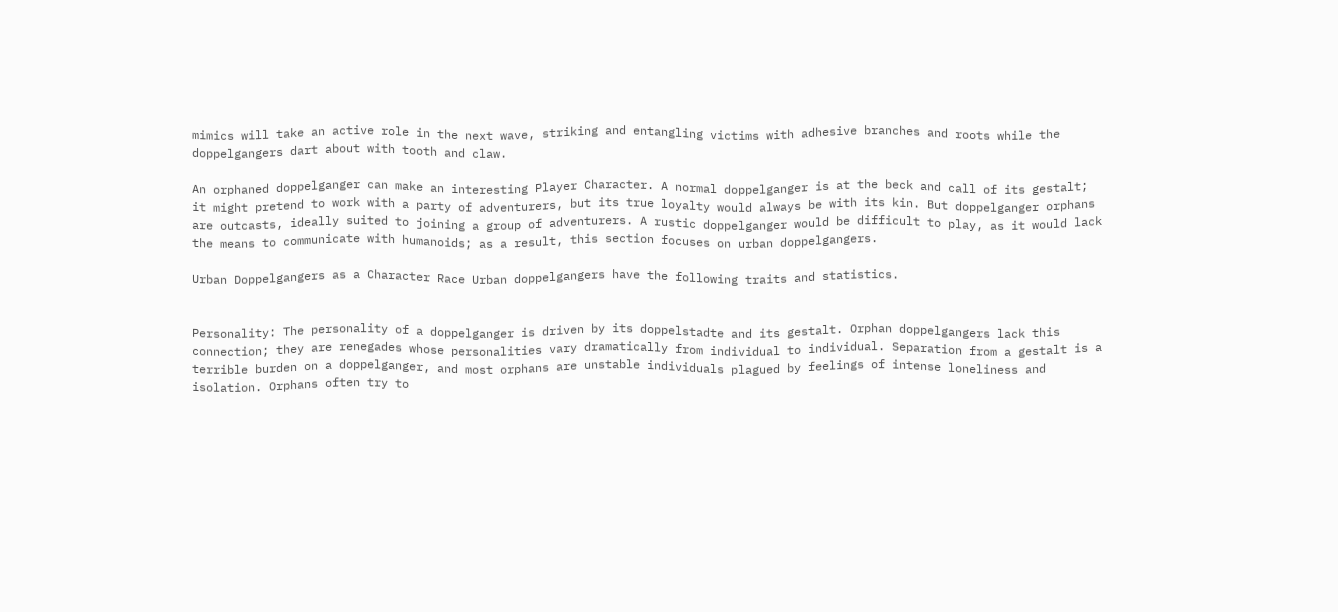mimics will take an active role in the next wave, striking and entangling victims with adhesive branches and roots while the doppelgangers dart about with tooth and claw.

An orphaned doppelganger can make an interesting Player Character. A normal doppelganger is at the beck and call of its gestalt; it might pretend to work with a party of adventurers, but its true loyalty would always be with its kin. But doppelganger orphans are outcasts, ideally suited to joining a group of adventurers. A rustic doppelganger would be difficult to play, as it would lack the means to communicate with humanoids; as a result, this section focuses on urban doppelgangers.

Urban Doppelgangers as a Character Race Urban doppelgangers have the following traits and statistics.


Personality: The personality of a doppelganger is driven by its doppelstadte and its gestalt. Orphan doppelgangers lack this connection; they are renegades whose personalities vary dramatically from individual to individual. Separation from a gestalt is a terrible burden on a doppelganger, and most orphans are unstable individuals plagued by feelings of intense loneliness and isolation. Orphans often try to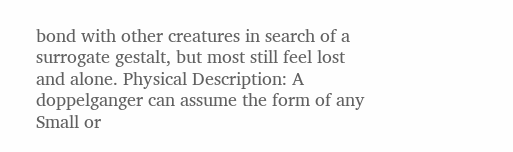bond with other creatures in search of a surrogate gestalt, but most still feel lost and alone. Physical Description: A doppelganger can assume the form of any Small or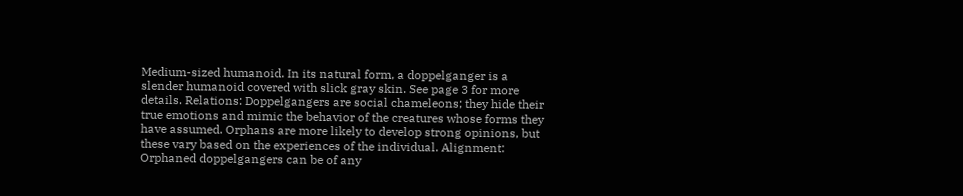Medium-sized humanoid. In its natural form, a doppelganger is a slender humanoid covered with slick gray skin. See page 3 for more details. Relations: Doppelgangers are social chameleons; they hide their true emotions and mimic the behavior of the creatures whose forms they have assumed. Orphans are more likely to develop strong opinions, but these vary based on the experiences of the individual. Alignment: Orphaned doppelgangers can be of any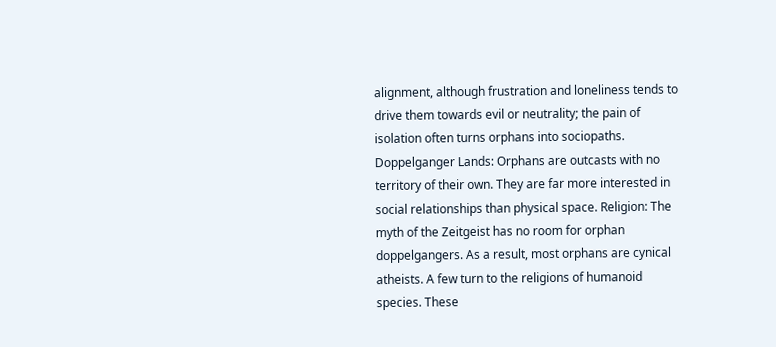alignment, although frustration and loneliness tends to drive them towards evil or neutrality; the pain of isolation often turns orphans into sociopaths. Doppelganger Lands: Orphans are outcasts with no territory of their own. They are far more interested in social relationships than physical space. Religion: The myth of the Zeitgeist has no room for orphan doppelgangers. As a result, most orphans are cynical atheists. A few turn to the religions of humanoid species. These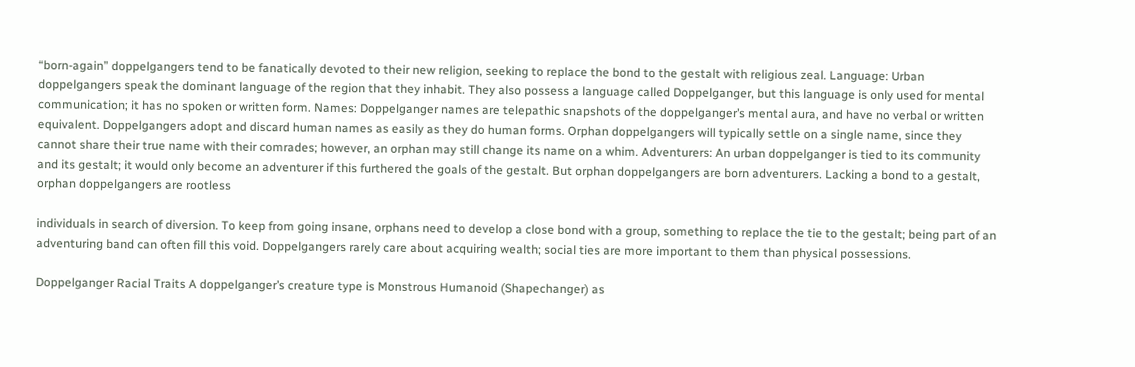“born-again” doppelgangers tend to be fanatically devoted to their new religion, seeking to replace the bond to the gestalt with religious zeal. Language: Urban doppelgangers speak the dominant language of the region that they inhabit. They also possess a language called Doppelganger, but this language is only used for mental communication; it has no spoken or written form. Names: Doppelganger names are telepathic snapshots of the doppelganger’s mental aura, and have no verbal or written equivalent. Doppelgangers adopt and discard human names as easily as they do human forms. Orphan doppelgangers will typically settle on a single name, since they cannot share their true name with their comrades; however, an orphan may still change its name on a whim. Adventurers: An urban doppelganger is tied to its community and its gestalt; it would only become an adventurer if this furthered the goals of the gestalt. But orphan doppelgangers are born adventurers. Lacking a bond to a gestalt, orphan doppelgangers are rootless

individuals in search of diversion. To keep from going insane, orphans need to develop a close bond with a group, something to replace the tie to the gestalt; being part of an adventuring band can often fill this void. Doppelgangers rarely care about acquiring wealth; social ties are more important to them than physical possessions.

Doppelganger Racial Traits A doppelganger’s creature type is Monstrous Humanoid (Shapechanger) as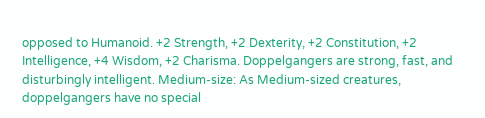opposed to Humanoid. +2 Strength, +2 Dexterity, +2 Constitution, +2 Intelligence, +4 Wisdom, +2 Charisma. Doppelgangers are strong, fast, and disturbingly intelligent. Medium-size: As Medium-sized creatures, doppelgangers have no special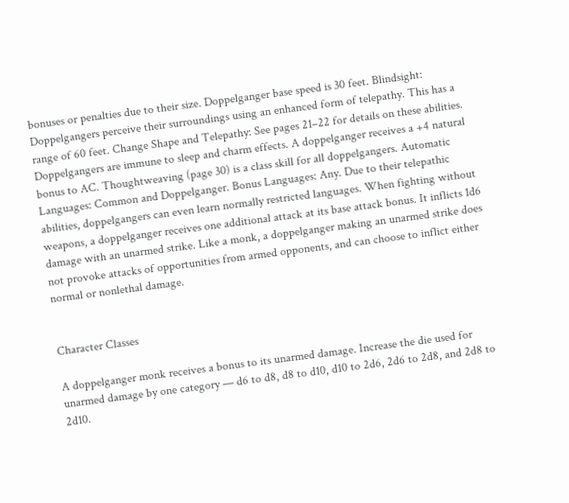bonuses or penalties due to their size. Doppelganger base speed is 30 feet. Blindsight: Doppelgangers perceive their surroundings using an enhanced form of telepathy. This has a range of 60 feet. Change Shape and Telepathy: See pages 21–22 for details on these abilities. Doppelgangers are immune to sleep and charm effects. A doppelganger receives a +4 natural bonus to AC. Thoughtweaving (page 30) is a class skill for all doppelgangers. Automatic Languages: Common and Doppelganger. Bonus Languages: Any. Due to their telepathic abilities, doppelgangers can even learn normally restricted languages. When fighting without weapons, a doppelganger receives one additional attack at its base attack bonus. It inflicts 1d6 damage with an unarmed strike. Like a monk, a doppelganger making an unarmed strike does not provoke attacks of opportunities from armed opponents, and can choose to inflict either normal or nonlethal damage.


Character Classes

A doppelganger monk receives a bonus to its unarmed damage. Increase the die used for unarmed damage by one category — d6 to d8, d8 to d10, d10 to 2d6, 2d6 to 2d8, and 2d8 to 2d10.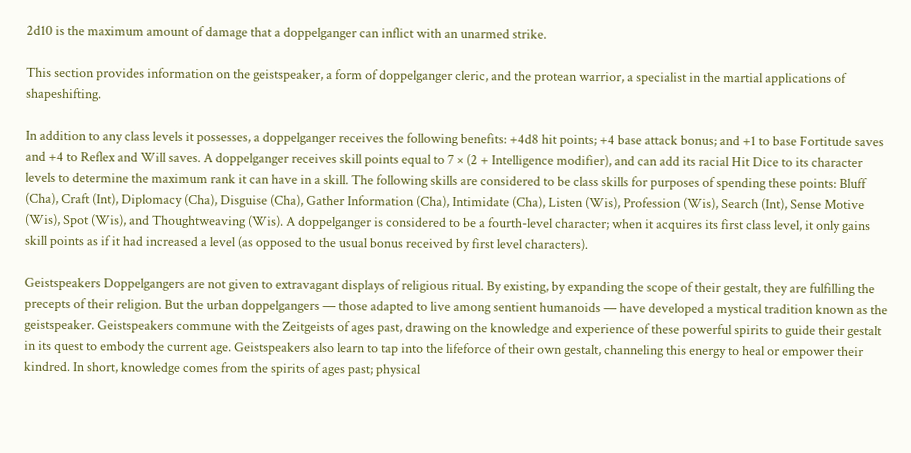2d10 is the maximum amount of damage that a doppelganger can inflict with an unarmed strike.

This section provides information on the geistspeaker, a form of doppelganger cleric, and the protean warrior, a specialist in the martial applications of shapeshifting.

In addition to any class levels it possesses, a doppelganger receives the following benefits: +4d8 hit points; +4 base attack bonus; and +1 to base Fortitude saves and +4 to Reflex and Will saves. A doppelganger receives skill points equal to 7 × (2 + Intelligence modifier), and can add its racial Hit Dice to its character levels to determine the maximum rank it can have in a skill. The following skills are considered to be class skills for purposes of spending these points: Bluff (Cha), Craft (Int), Diplomacy (Cha), Disguise (Cha), Gather Information (Cha), Intimidate (Cha), Listen (Wis), Profession (Wis), Search (Int), Sense Motive (Wis), Spot (Wis), and Thoughtweaving (Wis). A doppelganger is considered to be a fourth-level character; when it acquires its first class level, it only gains skill points as if it had increased a level (as opposed to the usual bonus received by first level characters).

Geistspeakers Doppelgangers are not given to extravagant displays of religious ritual. By existing, by expanding the scope of their gestalt, they are fulfilling the precepts of their religion. But the urban doppelgangers — those adapted to live among sentient humanoids — have developed a mystical tradition known as the geistspeaker. Geistspeakers commune with the Zeitgeists of ages past, drawing on the knowledge and experience of these powerful spirits to guide their gestalt in its quest to embody the current age. Geistspeakers also learn to tap into the lifeforce of their own gestalt, channeling this energy to heal or empower their kindred. In short, knowledge comes from the spirits of ages past; physical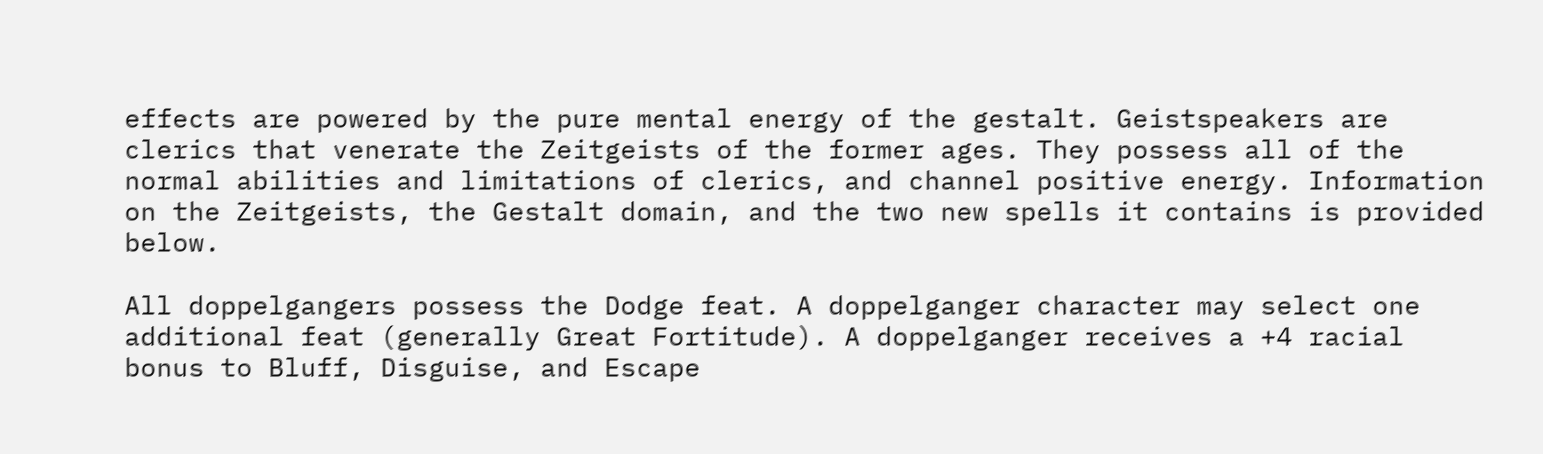effects are powered by the pure mental energy of the gestalt. Geistspeakers are clerics that venerate the Zeitgeists of the former ages. They possess all of the normal abilities and limitations of clerics, and channel positive energy. Information on the Zeitgeists, the Gestalt domain, and the two new spells it contains is provided below.

All doppelgangers possess the Dodge feat. A doppelganger character may select one additional feat (generally Great Fortitude). A doppelganger receives a +4 racial bonus to Bluff, Disguise, and Escape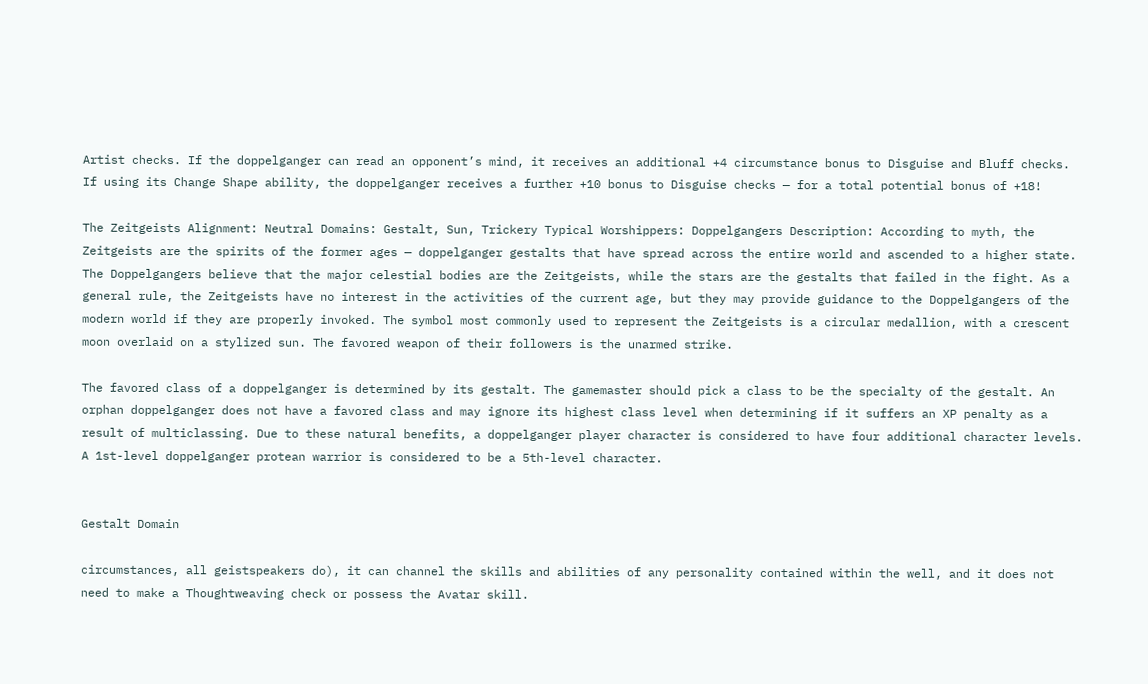Artist checks. If the doppelganger can read an opponent’s mind, it receives an additional +4 circumstance bonus to Disguise and Bluff checks. If using its Change Shape ability, the doppelganger receives a further +10 bonus to Disguise checks — for a total potential bonus of +18!

The Zeitgeists Alignment: Neutral Domains: Gestalt, Sun, Trickery Typical Worshippers: Doppelgangers Description: According to myth, the Zeitgeists are the spirits of the former ages — doppelganger gestalts that have spread across the entire world and ascended to a higher state. The Doppelgangers believe that the major celestial bodies are the Zeitgeists, while the stars are the gestalts that failed in the fight. As a general rule, the Zeitgeists have no interest in the activities of the current age, but they may provide guidance to the Doppelgangers of the modern world if they are properly invoked. The symbol most commonly used to represent the Zeitgeists is a circular medallion, with a crescent moon overlaid on a stylized sun. The favored weapon of their followers is the unarmed strike.

The favored class of a doppelganger is determined by its gestalt. The gamemaster should pick a class to be the specialty of the gestalt. An orphan doppelganger does not have a favored class and may ignore its highest class level when determining if it suffers an XP penalty as a result of multiclassing. Due to these natural benefits, a doppelganger player character is considered to have four additional character levels. A 1st-level doppelganger protean warrior is considered to be a 5th-level character.


Gestalt Domain

circumstances, all geistspeakers do), it can channel the skills and abilities of any personality contained within the well, and it does not need to make a Thoughtweaving check or possess the Avatar skill.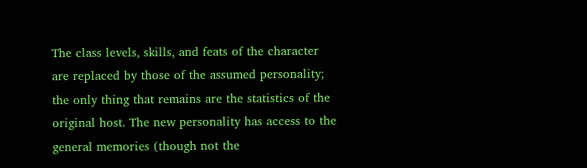The class levels, skills, and feats of the character are replaced by those of the assumed personality; the only thing that remains are the statistics of the original host. The new personality has access to the general memories (though not the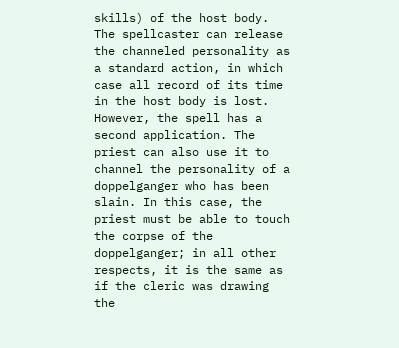skills) of the host body. The spellcaster can release the channeled personality as a standard action, in which case all record of its time in the host body is lost. However, the spell has a second application. The priest can also use it to channel the personality of a doppelganger who has been slain. In this case, the priest must be able to touch the corpse of the doppelganger; in all other respects, it is the same as if the cleric was drawing the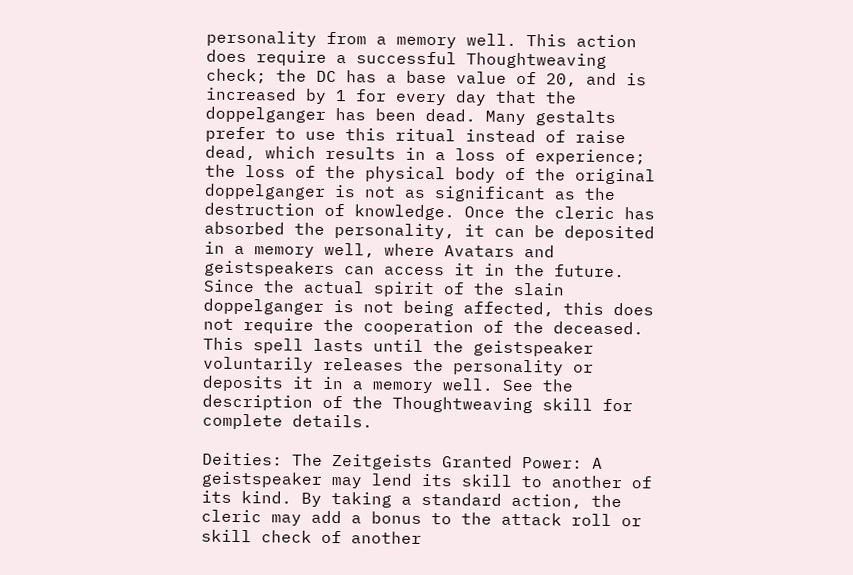personality from a memory well. This action does require a successful Thoughtweaving check; the DC has a base value of 20, and is increased by 1 for every day that the doppelganger has been dead. Many gestalts prefer to use this ritual instead of raise dead, which results in a loss of experience; the loss of the physical body of the original doppelganger is not as significant as the destruction of knowledge. Once the cleric has absorbed the personality, it can be deposited in a memory well, where Avatars and geistspeakers can access it in the future. Since the actual spirit of the slain doppelganger is not being affected, this does not require the cooperation of the deceased. This spell lasts until the geistspeaker voluntarily releases the personality or deposits it in a memory well. See the description of the Thoughtweaving skill for complete details.

Deities: The Zeitgeists Granted Power: A geistspeaker may lend its skill to another of its kind. By taking a standard action, the cleric may add a bonus to the attack roll or skill check of another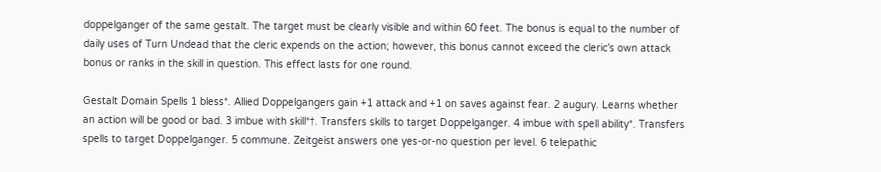doppelganger of the same gestalt. The target must be clearly visible and within 60 feet. The bonus is equal to the number of daily uses of Turn Undead that the cleric expends on the action; however, this bonus cannot exceed the cleric’s own attack bonus or ranks in the skill in question. This effect lasts for one round.

Gestalt Domain Spells 1 bless*. Allied Doppelgangers gain +1 attack and +1 on saves against fear. 2 augury. Learns whether an action will be good or bad. 3 imbue with skill*†. Transfers skills to target Doppelganger. 4 imbue with spell ability*. Transfers spells to target Doppelganger. 5 commune. Zeitgeist answers one yes-or-no question per level. 6 telepathic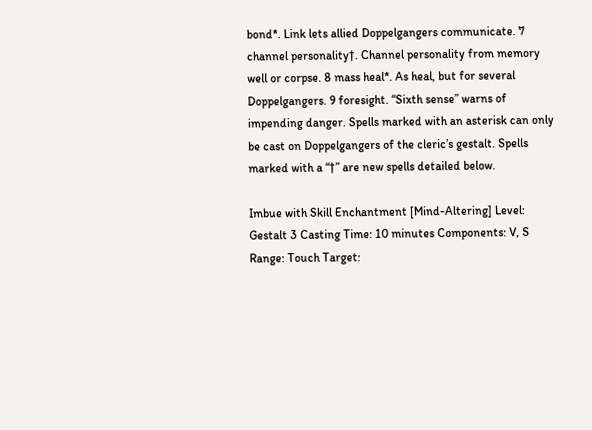bond*. Link lets allied Doppelgangers communicate. 7 channel personality†. Channel personality from memory well or corpse. 8 mass heal*. As heal, but for several Doppelgangers. 9 foresight. “Sixth sense” warns of impending danger. Spells marked with an asterisk can only be cast on Doppelgangers of the cleric’s gestalt. Spells marked with a “†” are new spells detailed below.

Imbue with Skill Enchantment [Mind-Altering] Level: Gestalt 3 Casting Time: 10 minutes Components: V, S Range: Touch Target: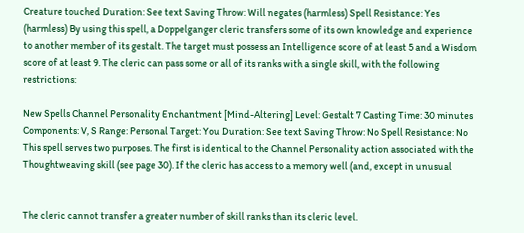Creature touched Duration: See text Saving Throw: Will negates (harmless) Spell Resistance: Yes (harmless) By using this spell, a Doppelganger cleric transfers some of its own knowledge and experience to another member of its gestalt. The target must possess an Intelligence score of at least 5 and a Wisdom score of at least 9. The cleric can pass some or all of its ranks with a single skill, with the following restrictions:

New Spells Channel Personality Enchantment [Mind-Altering] Level: Gestalt 7 Casting Time: 30 minutes Components: V, S Range: Personal Target: You Duration: See text Saving Throw: No Spell Resistance: No This spell serves two purposes. The first is identical to the Channel Personality action associated with the Thoughtweaving skill (see page 30). If the cleric has access to a memory well (and, except in unusual


The cleric cannot transfer a greater number of skill ranks than its cleric level.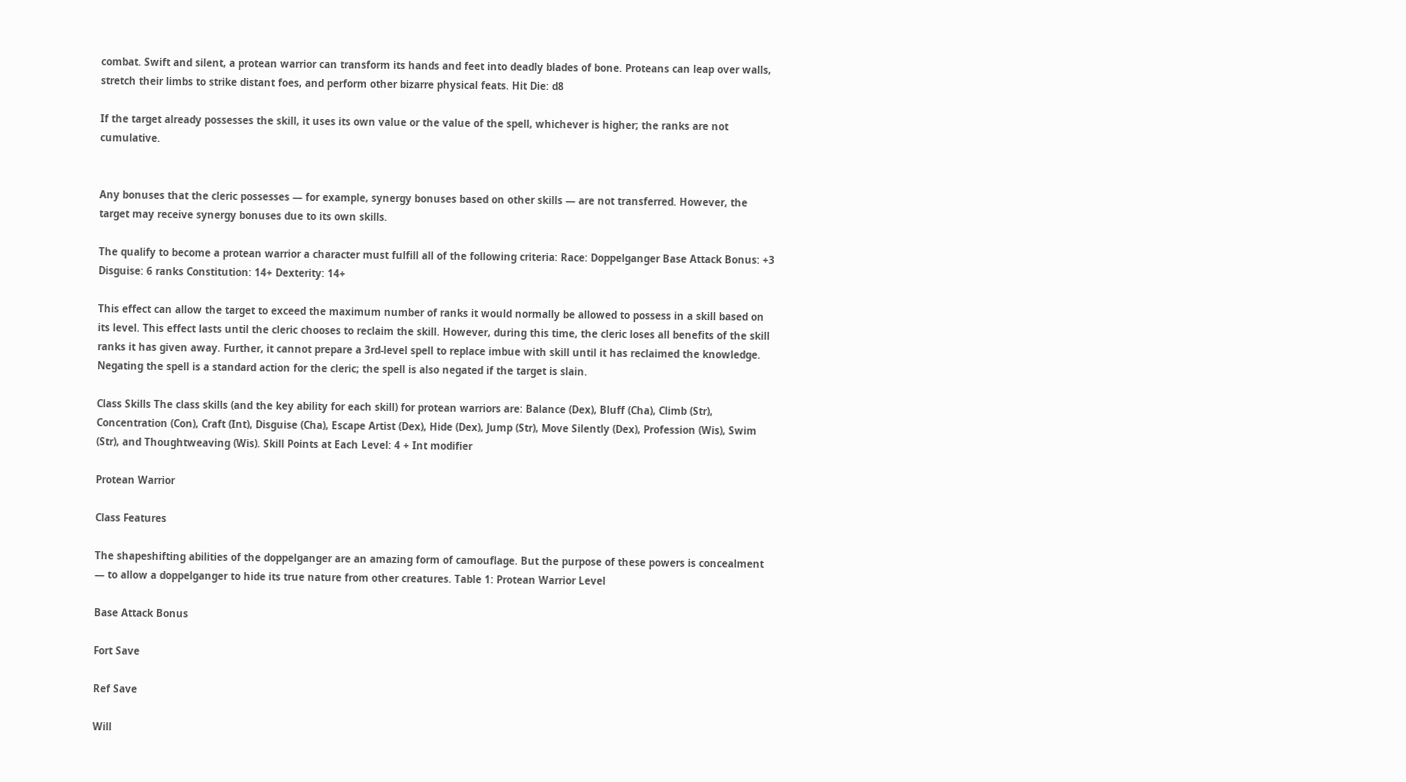combat. Swift and silent, a protean warrior can transform its hands and feet into deadly blades of bone. Proteans can leap over walls, stretch their limbs to strike distant foes, and perform other bizarre physical feats. Hit Die: d8

If the target already possesses the skill, it uses its own value or the value of the spell, whichever is higher; the ranks are not cumulative.


Any bonuses that the cleric possesses — for example, synergy bonuses based on other skills — are not transferred. However, the target may receive synergy bonuses due to its own skills.

The qualify to become a protean warrior a character must fulfill all of the following criteria: Race: Doppelganger Base Attack Bonus: +3 Disguise: 6 ranks Constitution: 14+ Dexterity: 14+

This effect can allow the target to exceed the maximum number of ranks it would normally be allowed to possess in a skill based on its level. This effect lasts until the cleric chooses to reclaim the skill. However, during this time, the cleric loses all benefits of the skill ranks it has given away. Further, it cannot prepare a 3rd-level spell to replace imbue with skill until it has reclaimed the knowledge. Negating the spell is a standard action for the cleric; the spell is also negated if the target is slain.

Class Skills The class skills (and the key ability for each skill) for protean warriors are: Balance (Dex), Bluff (Cha), Climb (Str), Concentration (Con), Craft (Int), Disguise (Cha), Escape Artist (Dex), Hide (Dex), Jump (Str), Move Silently (Dex), Profession (Wis), Swim (Str), and Thoughtweaving (Wis). Skill Points at Each Level: 4 + Int modifier

Protean Warrior

Class Features

The shapeshifting abilities of the doppelganger are an amazing form of camouflage. But the purpose of these powers is concealment — to allow a doppelganger to hide its true nature from other creatures. Table 1: Protean Warrior Level

Base Attack Bonus

Fort Save

Ref Save

Will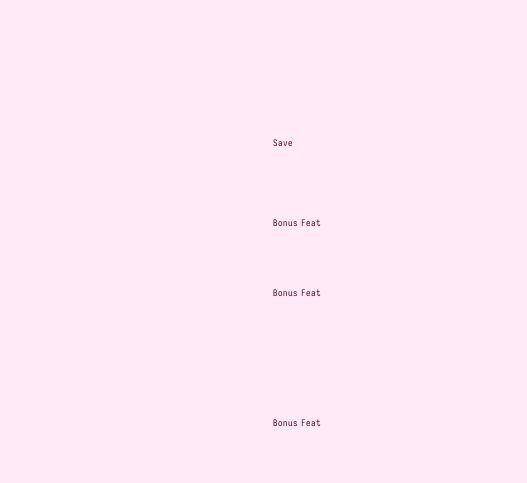Save







Bonus Feat






Bonus Feat












Bonus Feat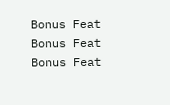Bonus Feat Bonus Feat Bonus Feat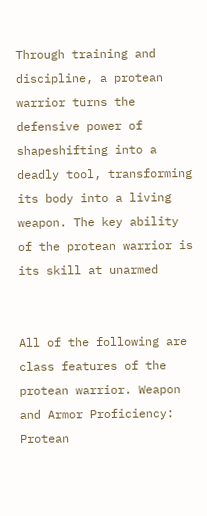Through training and discipline, a protean warrior turns the defensive power of shapeshifting into a deadly tool, transforming its body into a living weapon. The key ability of the protean warrior is its skill at unarmed


All of the following are class features of the protean warrior. Weapon and Armor Proficiency: Protean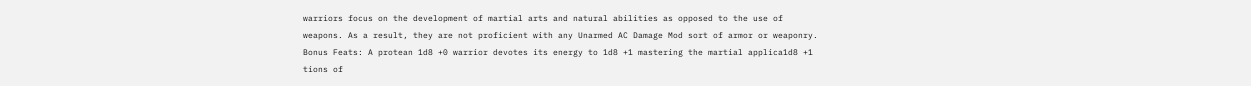warriors focus on the development of martial arts and natural abilities as opposed to the use of weapons. As a result, they are not proficient with any Unarmed AC Damage Mod sort of armor or weaponry. Bonus Feats: A protean 1d8 +0 warrior devotes its energy to 1d8 +1 mastering the martial applica1d8 +1 tions of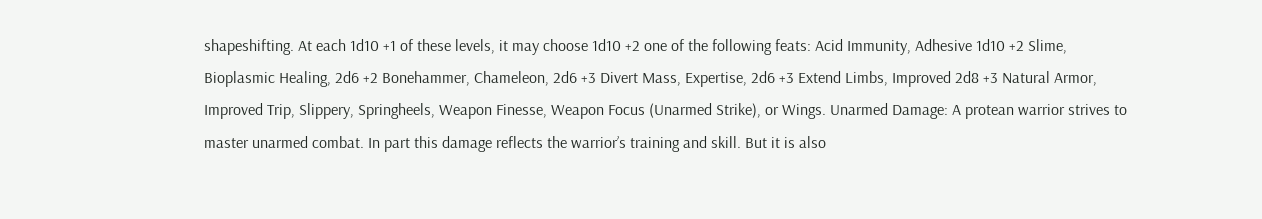shapeshifting. At each 1d10 +1 of these levels, it may choose 1d10 +2 one of the following feats: Acid Immunity, Adhesive 1d10 +2 Slime, Bioplasmic Healing, 2d6 +2 Bonehammer, Chameleon, 2d6 +3 Divert Mass, Expertise, 2d6 +3 Extend Limbs, Improved 2d8 +3 Natural Armor, Improved Trip, Slippery, Springheels, Weapon Finesse, Weapon Focus (Unarmed Strike), or Wings. Unarmed Damage: A protean warrior strives to master unarmed combat. In part this damage reflects the warrior’s training and skill. But it is also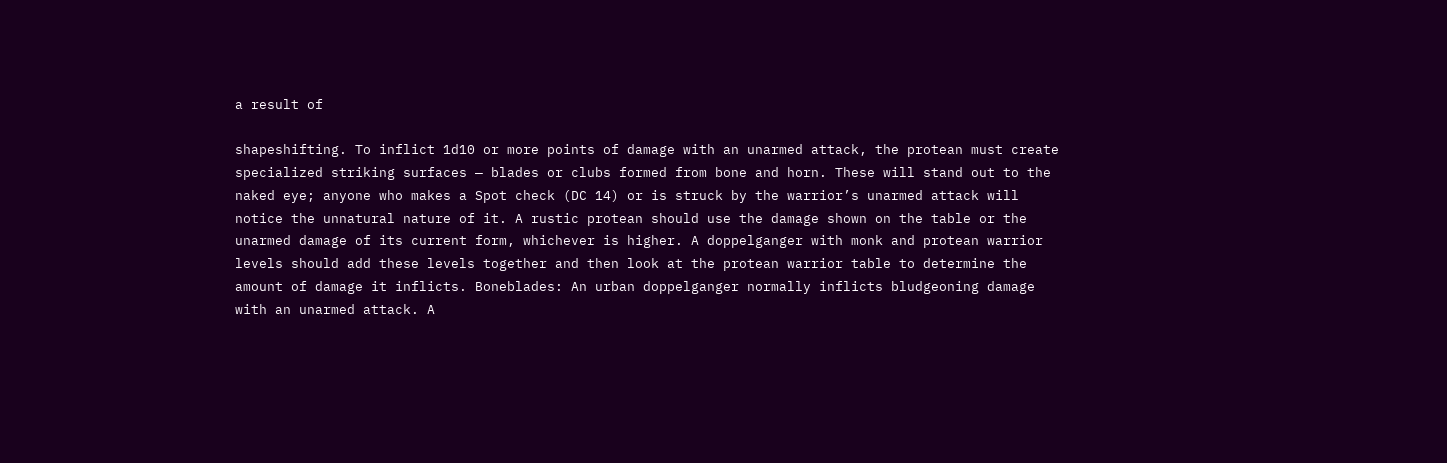a result of

shapeshifting. To inflict 1d10 or more points of damage with an unarmed attack, the protean must create specialized striking surfaces — blades or clubs formed from bone and horn. These will stand out to the naked eye; anyone who makes a Spot check (DC 14) or is struck by the warrior’s unarmed attack will notice the unnatural nature of it. A rustic protean should use the damage shown on the table or the unarmed damage of its current form, whichever is higher. A doppelganger with monk and protean warrior levels should add these levels together and then look at the protean warrior table to determine the amount of damage it inflicts. Boneblades: An urban doppelganger normally inflicts bludgeoning damage with an unarmed attack. A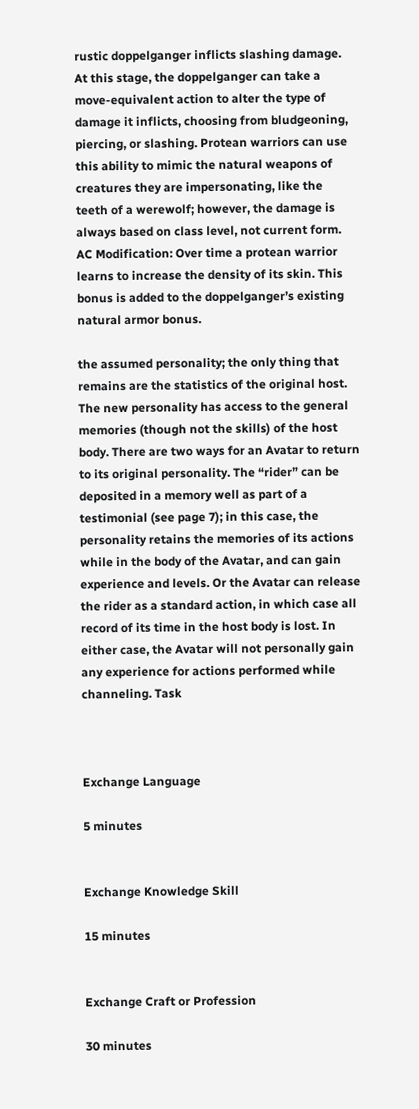rustic doppelganger inflicts slashing damage. At this stage, the doppelganger can take a move-equivalent action to alter the type of damage it inflicts, choosing from bludgeoning, piercing, or slashing. Protean warriors can use this ability to mimic the natural weapons of creatures they are impersonating, like the teeth of a werewolf; however, the damage is always based on class level, not current form. AC Modification: Over time a protean warrior learns to increase the density of its skin. This bonus is added to the doppelganger’s existing natural armor bonus.

the assumed personality; the only thing that remains are the statistics of the original host. The new personality has access to the general memories (though not the skills) of the host body. There are two ways for an Avatar to return to its original personality. The “rider” can be deposited in a memory well as part of a testimonial (see page 7); in this case, the personality retains the memories of its actions while in the body of the Avatar, and can gain experience and levels. Or the Avatar can release the rider as a standard action, in which case all record of its time in the host body is lost. In either case, the Avatar will not personally gain any experience for actions performed while channeling. Task



Exchange Language

5 minutes


Exchange Knowledge Skill

15 minutes


Exchange Craft or Profession

30 minutes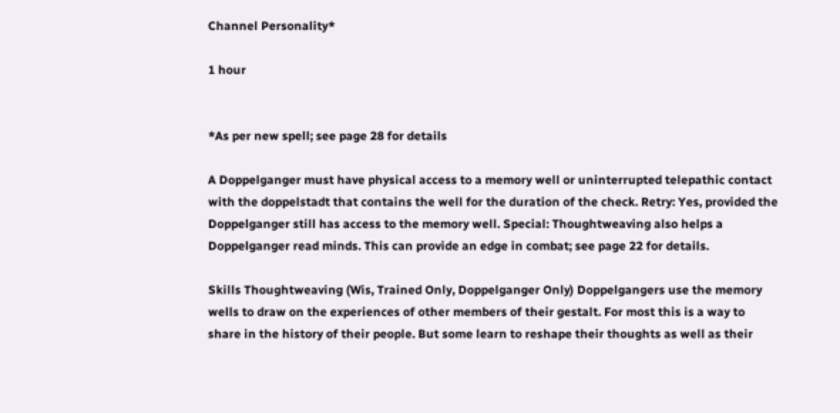Channel Personality*

1 hour


*As per new spell; see page 28 for details

A Doppelganger must have physical access to a memory well or uninterrupted telepathic contact with the doppelstadt that contains the well for the duration of the check. Retry: Yes, provided the Doppelganger still has access to the memory well. Special: Thoughtweaving also helps a Doppelganger read minds. This can provide an edge in combat; see page 22 for details.

Skills Thoughtweaving (Wis, Trained Only, Doppelganger Only) Doppelgangers use the memory wells to draw on the experiences of other members of their gestalt. For most this is a way to share in the history of their people. But some learn to reshape their thoughts as well as their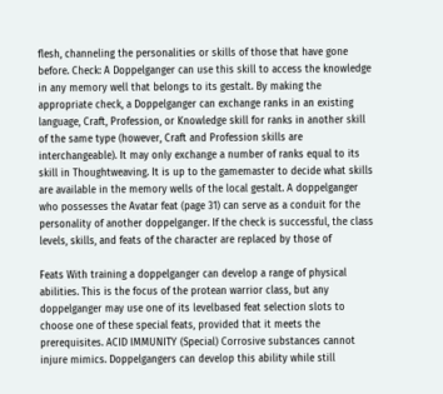flesh, channeling the personalities or skills of those that have gone before. Check: A Doppelganger can use this skill to access the knowledge in any memory well that belongs to its gestalt. By making the appropriate check, a Doppelganger can exchange ranks in an existing language, Craft, Profession, or Knowledge skill for ranks in another skill of the same type (however, Craft and Profession skills are interchangeable). It may only exchange a number of ranks equal to its skill in Thoughtweaving. It is up to the gamemaster to decide what skills are available in the memory wells of the local gestalt. A doppelganger who possesses the Avatar feat (page 31) can serve as a conduit for the personality of another doppelganger. If the check is successful, the class levels, skills, and feats of the character are replaced by those of

Feats With training a doppelganger can develop a range of physical abilities. This is the focus of the protean warrior class, but any doppelganger may use one of its levelbased feat selection slots to choose one of these special feats, provided that it meets the prerequisites. ACID IMMUNITY (Special) Corrosive substances cannot injure mimics. Doppelgangers can develop this ability while still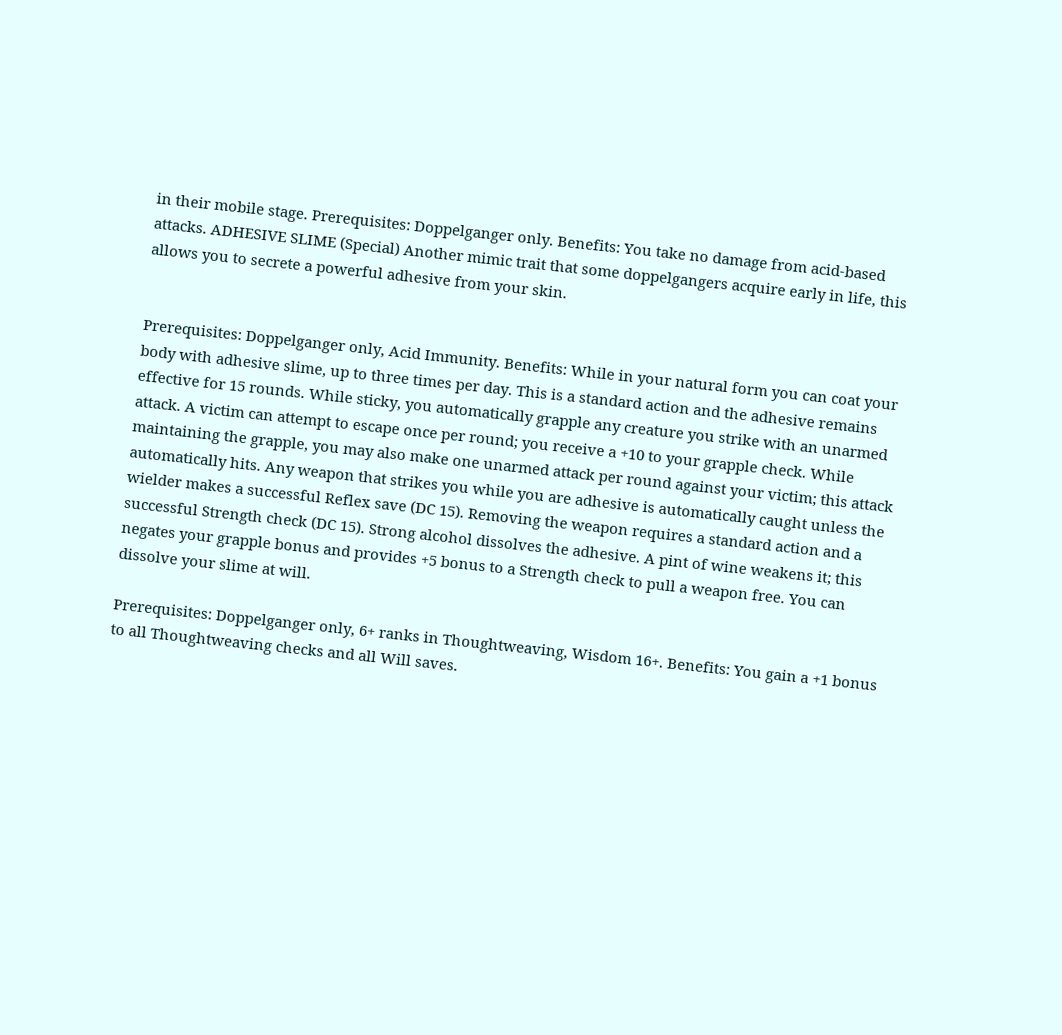in their mobile stage. Prerequisites: Doppelganger only. Benefits: You take no damage from acid-based attacks. ADHESIVE SLIME (Special) Another mimic trait that some doppelgangers acquire early in life, this allows you to secrete a powerful adhesive from your skin.


Prerequisites: Doppelganger only, Acid Immunity. Benefits: While in your natural form you can coat your body with adhesive slime, up to three times per day. This is a standard action and the adhesive remains effective for 15 rounds. While sticky, you automatically grapple any creature you strike with an unarmed attack. A victim can attempt to escape once per round; you receive a +10 to your grapple check. While maintaining the grapple, you may also make one unarmed attack per round against your victim; this attack automatically hits. Any weapon that strikes you while you are adhesive is automatically caught unless the wielder makes a successful Reflex save (DC 15). Removing the weapon requires a standard action and a successful Strength check (DC 15). Strong alcohol dissolves the adhesive. A pint of wine weakens it; this negates your grapple bonus and provides +5 bonus to a Strength check to pull a weapon free. You can dissolve your slime at will.

Prerequisites: Doppelganger only, 6+ ranks in Thoughtweaving, Wisdom 16+. Benefits: You gain a +1 bonus to all Thoughtweaving checks and all Will saves.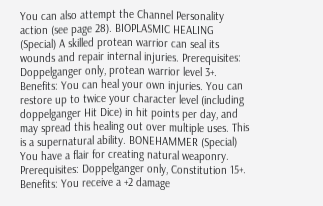You can also attempt the Channel Personality action (see page 28). BIOPLASMIC HEALING (Special) A skilled protean warrior can seal its wounds and repair internal injuries. Prerequisites: Doppelganger only, protean warrior level 3+. Benefits: You can heal your own injuries. You can restore up to twice your character level (including doppelganger Hit Dice) in hit points per day, and may spread this healing out over multiple uses. This is a supernatural ability. BONEHAMMER (Special) You have a flair for creating natural weaponry. Prerequisites: Doppelganger only, Constitution 15+. Benefits: You receive a +2 damage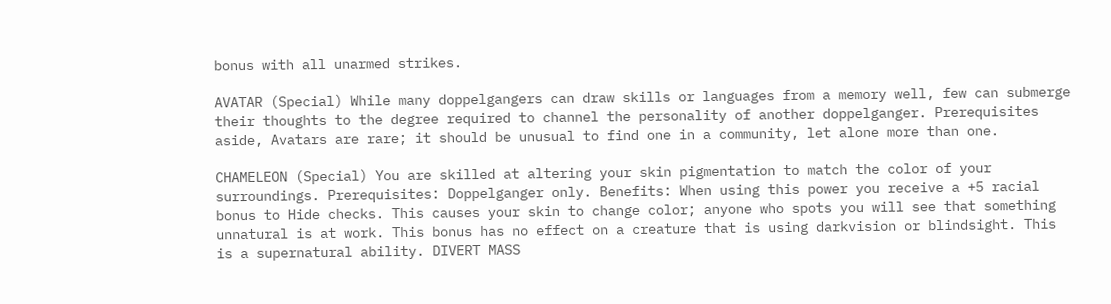bonus with all unarmed strikes.

AVATAR (Special) While many doppelgangers can draw skills or languages from a memory well, few can submerge their thoughts to the degree required to channel the personality of another doppelganger. Prerequisites aside, Avatars are rare; it should be unusual to find one in a community, let alone more than one.

CHAMELEON (Special) You are skilled at altering your skin pigmentation to match the color of your surroundings. Prerequisites: Doppelganger only. Benefits: When using this power you receive a +5 racial bonus to Hide checks. This causes your skin to change color; anyone who spots you will see that something unnatural is at work. This bonus has no effect on a creature that is using darkvision or blindsight. This is a supernatural ability. DIVERT MASS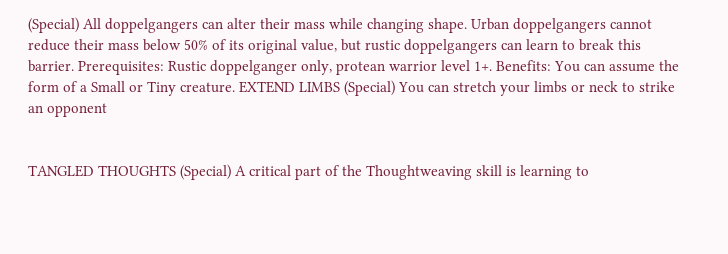(Special) All doppelgangers can alter their mass while changing shape. Urban doppelgangers cannot reduce their mass below 50% of its original value, but rustic doppelgangers can learn to break this barrier. Prerequisites: Rustic doppelganger only, protean warrior level 1+. Benefits: You can assume the form of a Small or Tiny creature. EXTEND LIMBS (Special) You can stretch your limbs or neck to strike an opponent


TANGLED THOUGHTS (Special) A critical part of the Thoughtweaving skill is learning to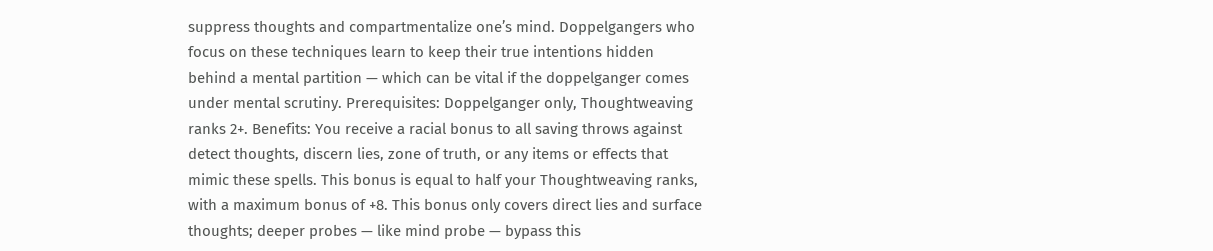suppress thoughts and compartmentalize one’s mind. Doppelgangers who focus on these techniques learn to keep their true intentions hidden behind a mental partition — which can be vital if the doppelganger comes under mental scrutiny. Prerequisites: Doppelganger only, Thoughtweaving ranks 2+. Benefits: You receive a racial bonus to all saving throws against detect thoughts, discern lies, zone of truth, or any items or effects that mimic these spells. This bonus is equal to half your Thoughtweaving ranks, with a maximum bonus of +8. This bonus only covers direct lies and surface thoughts; deeper probes — like mind probe — bypass this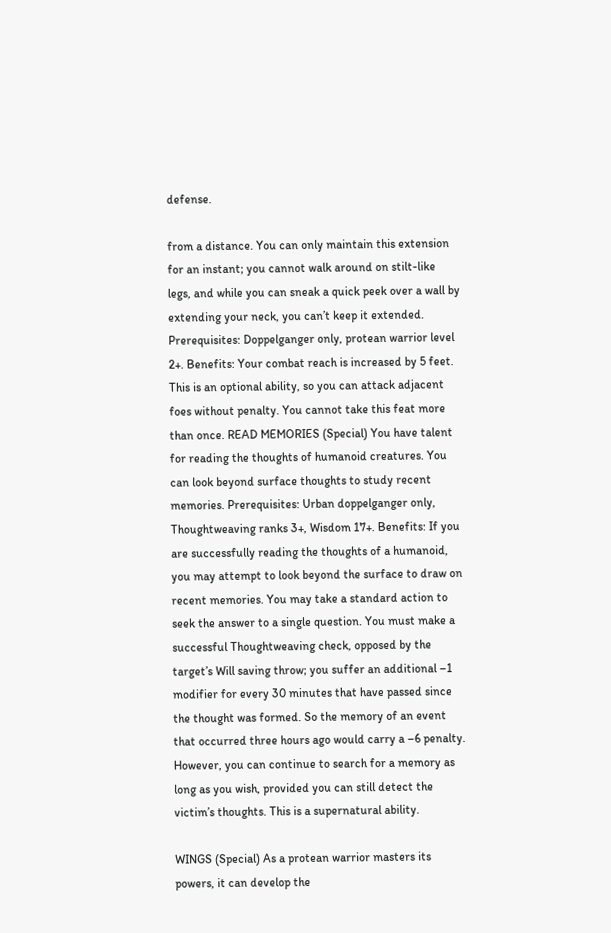defense.

from a distance. You can only maintain this extension for an instant; you cannot walk around on stilt-like legs, and while you can sneak a quick peek over a wall by extending your neck, you can’t keep it extended. Prerequisites: Doppelganger only, protean warrior level 2+. Benefits: Your combat reach is increased by 5 feet. This is an optional ability, so you can attack adjacent foes without penalty. You cannot take this feat more than once. READ MEMORIES (Special) You have talent for reading the thoughts of humanoid creatures. You can look beyond surface thoughts to study recent memories. Prerequisites: Urban doppelganger only, Thoughtweaving ranks 3+, Wisdom 17+. Benefits: If you are successfully reading the thoughts of a humanoid, you may attempt to look beyond the surface to draw on recent memories. You may take a standard action to seek the answer to a single question. You must make a successful Thoughtweaving check, opposed by the target’s Will saving throw; you suffer an additional –1 modifier for every 30 minutes that have passed since the thought was formed. So the memory of an event that occurred three hours ago would carry a –6 penalty. However, you can continue to search for a memory as long as you wish, provided you can still detect the victim’s thoughts. This is a supernatural ability.

WINGS (Special) As a protean warrior masters its powers, it can develop the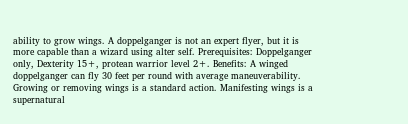ability to grow wings. A doppelganger is not an expert flyer, but it is more capable than a wizard using alter self. Prerequisites: Doppelganger only, Dexterity 15+, protean warrior level 2+. Benefits: A winged doppelganger can fly 30 feet per round with average maneuverability. Growing or removing wings is a standard action. Manifesting wings is a supernatural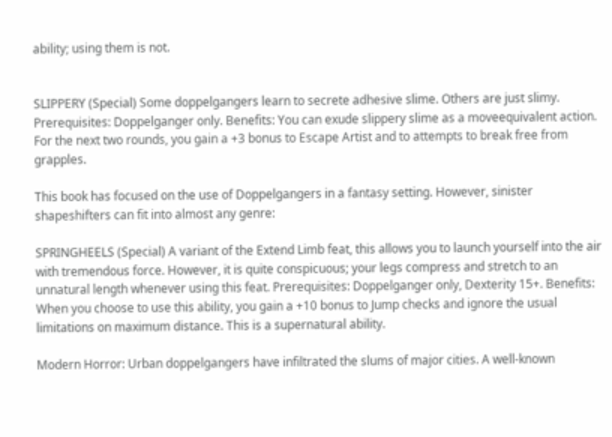ability; using them is not.


SLIPPERY (Special) Some doppelgangers learn to secrete adhesive slime. Others are just slimy. Prerequisites: Doppelganger only. Benefits: You can exude slippery slime as a moveequivalent action. For the next two rounds, you gain a +3 bonus to Escape Artist and to attempts to break free from grapples.

This book has focused on the use of Doppelgangers in a fantasy setting. However, sinister shapeshifters can fit into almost any genre:

SPRINGHEELS (Special) A variant of the Extend Limb feat, this allows you to launch yourself into the air with tremendous force. However, it is quite conspicuous; your legs compress and stretch to an unnatural length whenever using this feat. Prerequisites: Doppelganger only, Dexterity 15+. Benefits: When you choose to use this ability, you gain a +10 bonus to Jump checks and ignore the usual limitations on maximum distance. This is a supernatural ability.

Modern Horror: Urban doppelgangers have infiltrated the slums of major cities. A well-known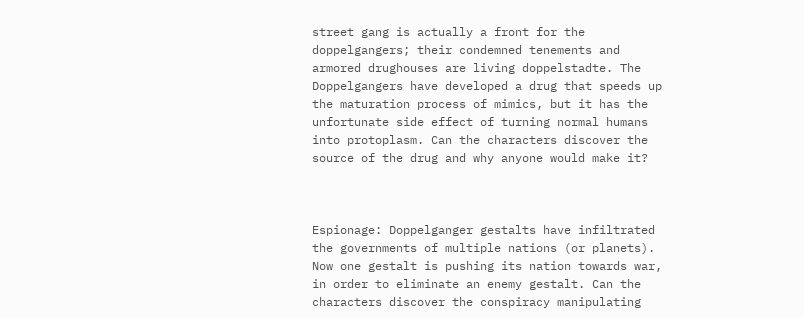street gang is actually a front for the doppelgangers; their condemned tenements and armored drughouses are living doppelstadte. The Doppelgangers have developed a drug that speeds up the maturation process of mimics, but it has the unfortunate side effect of turning normal humans into protoplasm. Can the characters discover the source of the drug and why anyone would make it?



Espionage: Doppelganger gestalts have infiltrated the governments of multiple nations (or planets). Now one gestalt is pushing its nation towards war, in order to eliminate an enemy gestalt. Can the characters discover the conspiracy manipulating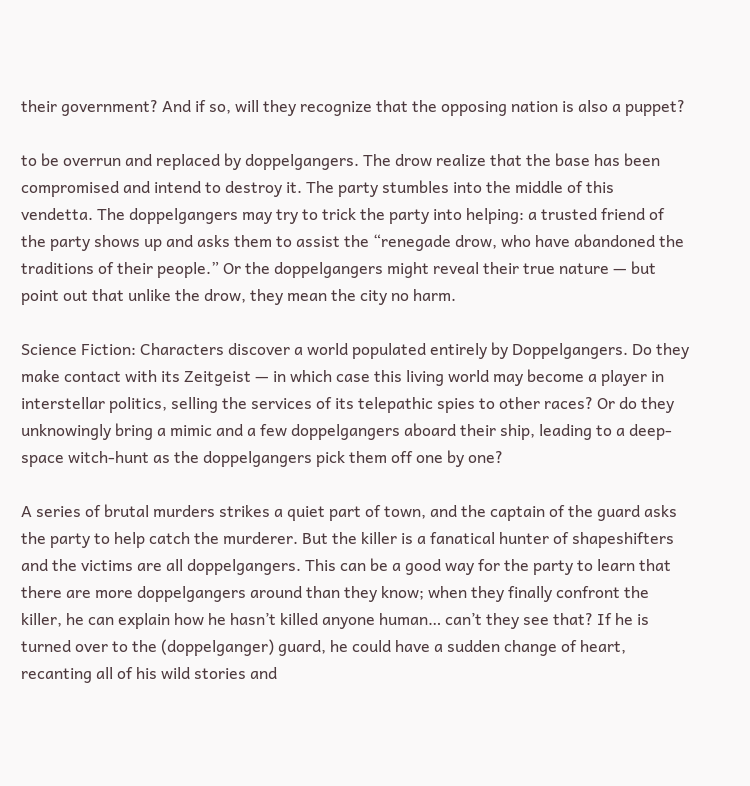their government? And if so, will they recognize that the opposing nation is also a puppet?

to be overrun and replaced by doppelgangers. The drow realize that the base has been compromised and intend to destroy it. The party stumbles into the middle of this vendetta. The doppelgangers may try to trick the party into helping: a trusted friend of the party shows up and asks them to assist the “renegade drow, who have abandoned the traditions of their people.” Or the doppelgangers might reveal their true nature — but point out that unlike the drow, they mean the city no harm.

Science Fiction: Characters discover a world populated entirely by Doppelgangers. Do they make contact with its Zeitgeist — in which case this living world may become a player in interstellar politics, selling the services of its telepathic spies to other races? Or do they unknowingly bring a mimic and a few doppelgangers aboard their ship, leading to a deep-space witch-hunt as the doppelgangers pick them off one by one?

A series of brutal murders strikes a quiet part of town, and the captain of the guard asks the party to help catch the murderer. But the killer is a fanatical hunter of shapeshifters and the victims are all doppelgangers. This can be a good way for the party to learn that there are more doppelgangers around than they know; when they finally confront the killer, he can explain how he hasn’t killed anyone human… can’t they see that? If he is turned over to the (doppelganger) guard, he could have a sudden change of heart, recanting all of his wild stories and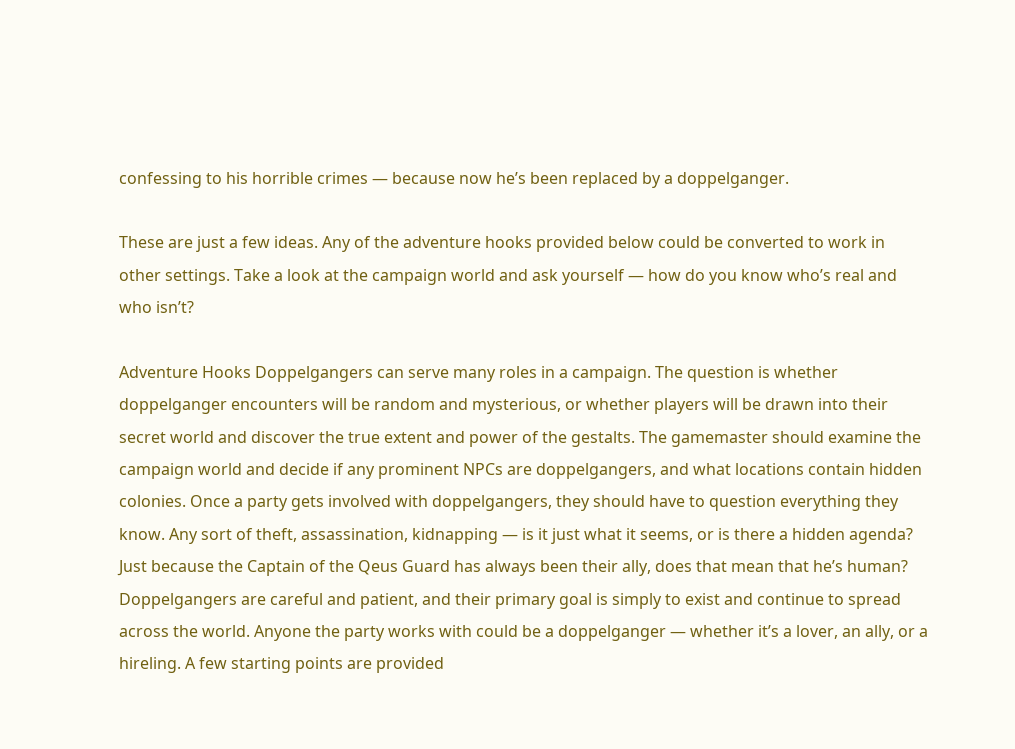confessing to his horrible crimes — because now he’s been replaced by a doppelganger.

These are just a few ideas. Any of the adventure hooks provided below could be converted to work in other settings. Take a look at the campaign world and ask yourself — how do you know who’s real and who isn’t?

Adventure Hooks Doppelgangers can serve many roles in a campaign. The question is whether doppelganger encounters will be random and mysterious, or whether players will be drawn into their secret world and discover the true extent and power of the gestalts. The gamemaster should examine the campaign world and decide if any prominent NPCs are doppelgangers, and what locations contain hidden colonies. Once a party gets involved with doppelgangers, they should have to question everything they know. Any sort of theft, assassination, kidnapping — is it just what it seems, or is there a hidden agenda? Just because the Captain of the Qeus Guard has always been their ally, does that mean that he’s human? Doppelgangers are careful and patient, and their primary goal is simply to exist and continue to spread across the world. Anyone the party works with could be a doppelganger — whether it’s a lover, an ally, or a hireling. A few starting points are provided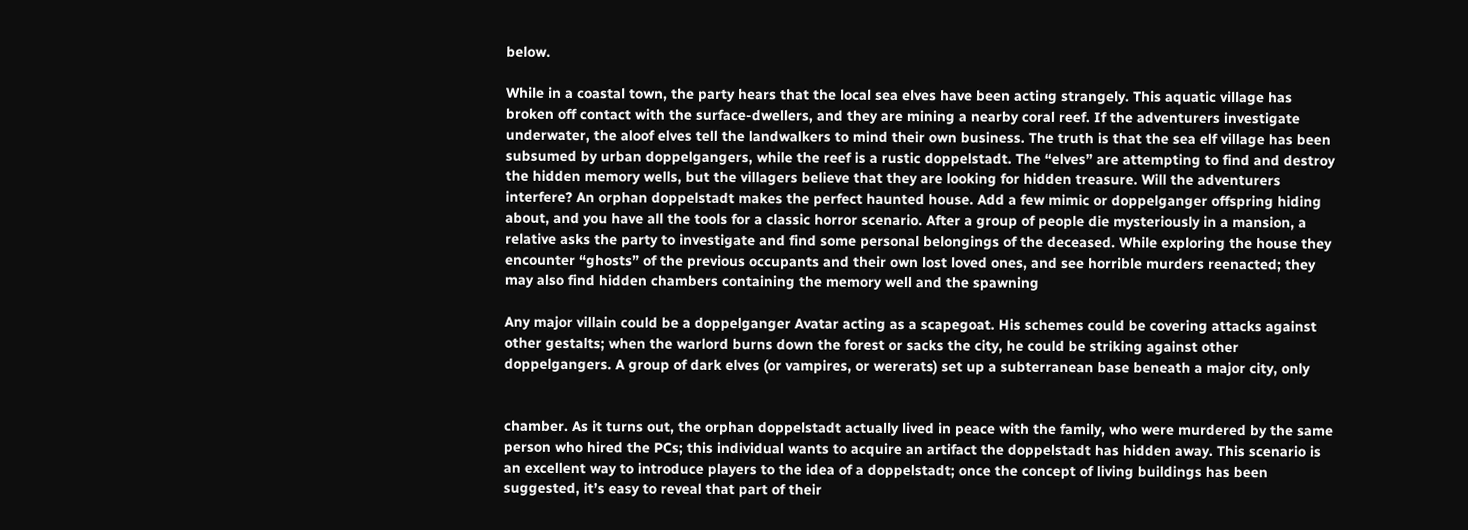below.

While in a coastal town, the party hears that the local sea elves have been acting strangely. This aquatic village has broken off contact with the surface-dwellers, and they are mining a nearby coral reef. If the adventurers investigate underwater, the aloof elves tell the landwalkers to mind their own business. The truth is that the sea elf village has been subsumed by urban doppelgangers, while the reef is a rustic doppelstadt. The “elves” are attempting to find and destroy the hidden memory wells, but the villagers believe that they are looking for hidden treasure. Will the adventurers interfere? An orphan doppelstadt makes the perfect haunted house. Add a few mimic or doppelganger offspring hiding about, and you have all the tools for a classic horror scenario. After a group of people die mysteriously in a mansion, a relative asks the party to investigate and find some personal belongings of the deceased. While exploring the house they encounter “ghosts” of the previous occupants and their own lost loved ones, and see horrible murders reenacted; they may also find hidden chambers containing the memory well and the spawning

Any major villain could be a doppelganger Avatar acting as a scapegoat. His schemes could be covering attacks against other gestalts; when the warlord burns down the forest or sacks the city, he could be striking against other doppelgangers. A group of dark elves (or vampires, or wererats) set up a subterranean base beneath a major city, only


chamber. As it turns out, the orphan doppelstadt actually lived in peace with the family, who were murdered by the same person who hired the PCs; this individual wants to acquire an artifact the doppelstadt has hidden away. This scenario is an excellent way to introduce players to the idea of a doppelstadt; once the concept of living buildings has been suggested, it’s easy to reveal that part of their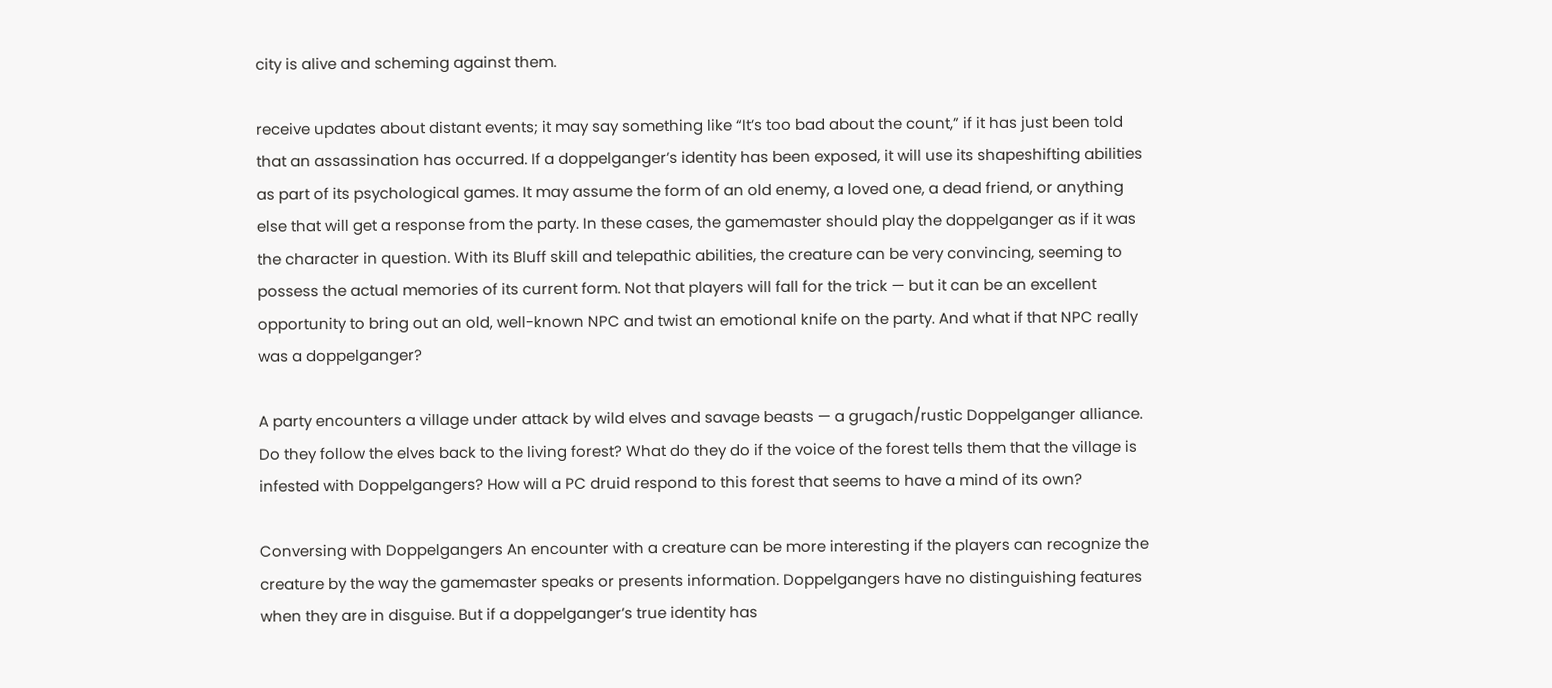city is alive and scheming against them.

receive updates about distant events; it may say something like “It’s too bad about the count,” if it has just been told that an assassination has occurred. If a doppelganger’s identity has been exposed, it will use its shapeshifting abilities as part of its psychological games. It may assume the form of an old enemy, a loved one, a dead friend, or anything else that will get a response from the party. In these cases, the gamemaster should play the doppelganger as if it was the character in question. With its Bluff skill and telepathic abilities, the creature can be very convincing, seeming to possess the actual memories of its current form. Not that players will fall for the trick — but it can be an excellent opportunity to bring out an old, well-known NPC and twist an emotional knife on the party. And what if that NPC really was a doppelganger?

A party encounters a village under attack by wild elves and savage beasts — a grugach/rustic Doppelganger alliance. Do they follow the elves back to the living forest? What do they do if the voice of the forest tells them that the village is infested with Doppelgangers? How will a PC druid respond to this forest that seems to have a mind of its own?

Conversing with Doppelgangers An encounter with a creature can be more interesting if the players can recognize the creature by the way the gamemaster speaks or presents information. Doppelgangers have no distinguishing features when they are in disguise. But if a doppelganger’s true identity has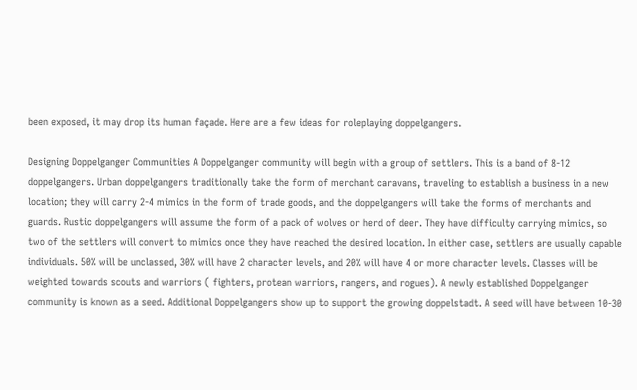been exposed, it may drop its human façade. Here are a few ideas for roleplaying doppelgangers.

Designing Doppelganger Communities A Doppelganger community will begin with a group of settlers. This is a band of 8-12 doppelgangers. Urban doppelgangers traditionally take the form of merchant caravans, traveling to establish a business in a new location; they will carry 2-4 mimics in the form of trade goods, and the doppelgangers will take the forms of merchants and guards. Rustic doppelgangers will assume the form of a pack of wolves or herd of deer. They have difficulty carrying mimics, so two of the settlers will convert to mimics once they have reached the desired location. In either case, settlers are usually capable individuals. 50% will be unclassed, 30% will have 2 character levels, and 20% will have 4 or more character levels. Classes will be weighted towards scouts and warriors ( fighters, protean warriors, rangers, and rogues). A newly established Doppelganger community is known as a seed. Additional Doppelgangers show up to support the growing doppelstadt. A seed will have between 10-30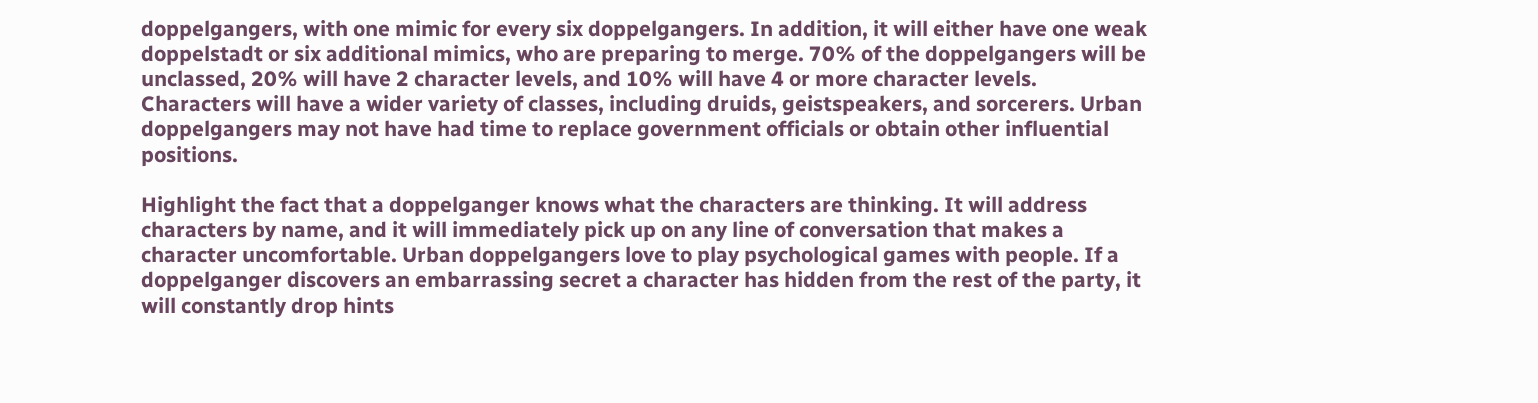doppelgangers, with one mimic for every six doppelgangers. In addition, it will either have one weak doppelstadt or six additional mimics, who are preparing to merge. 70% of the doppelgangers will be unclassed, 20% will have 2 character levels, and 10% will have 4 or more character levels. Characters will have a wider variety of classes, including druids, geistspeakers, and sorcerers. Urban doppelgangers may not have had time to replace government officials or obtain other influential positions.

Highlight the fact that a doppelganger knows what the characters are thinking. It will address characters by name, and it will immediately pick up on any line of conversation that makes a character uncomfortable. Urban doppelgangers love to play psychological games with people. If a doppelganger discovers an embarrassing secret a character has hidden from the rest of the party, it will constantly drop hints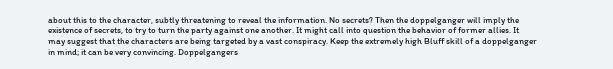about this to the character, subtly threatening to reveal the information. No secrets? Then the doppelganger will imply the existence of secrets, to try to turn the party against one another. It might call into question the behavior of former allies. It may suggest that the characters are being targeted by a vast conspiracy. Keep the extremely high Bluff skill of a doppelganger in mind; it can be very convincing. Doppelgangers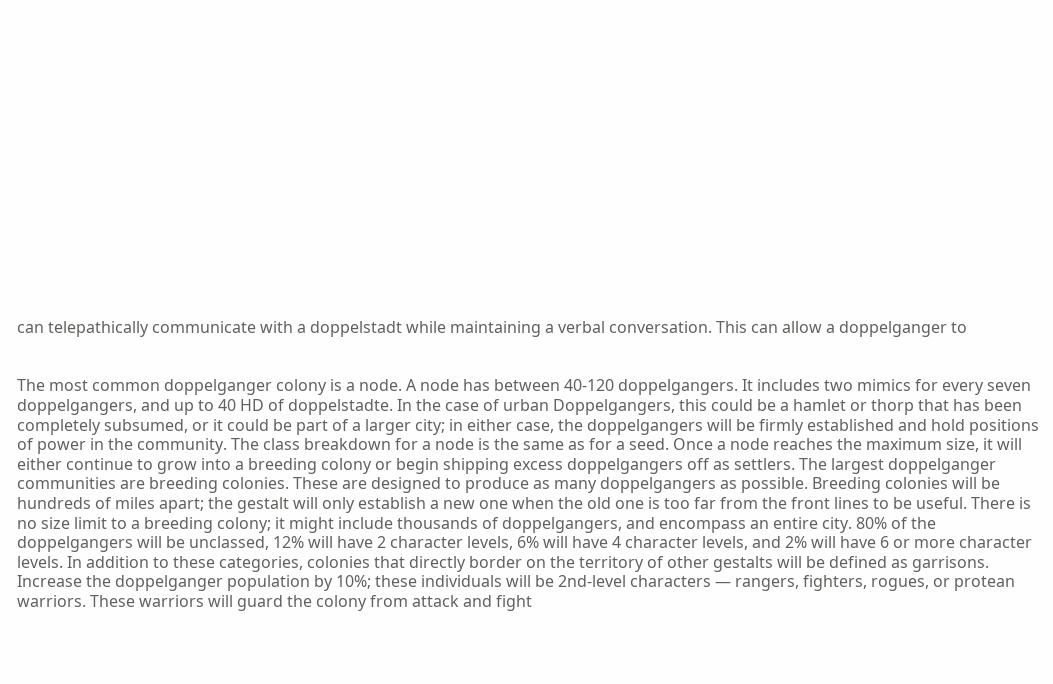can telepathically communicate with a doppelstadt while maintaining a verbal conversation. This can allow a doppelganger to


The most common doppelganger colony is a node. A node has between 40-120 doppelgangers. It includes two mimics for every seven doppelgangers, and up to 40 HD of doppelstadte. In the case of urban Doppelgangers, this could be a hamlet or thorp that has been completely subsumed, or it could be part of a larger city; in either case, the doppelgangers will be firmly established and hold positions of power in the community. The class breakdown for a node is the same as for a seed. Once a node reaches the maximum size, it will either continue to grow into a breeding colony or begin shipping excess doppelgangers off as settlers. The largest doppelganger communities are breeding colonies. These are designed to produce as many doppelgangers as possible. Breeding colonies will be hundreds of miles apart; the gestalt will only establish a new one when the old one is too far from the front lines to be useful. There is no size limit to a breeding colony; it might include thousands of doppelgangers, and encompass an entire city. 80% of the doppelgangers will be unclassed, 12% will have 2 character levels, 6% will have 4 character levels, and 2% will have 6 or more character levels. In addition to these categories, colonies that directly border on the territory of other gestalts will be defined as garrisons. Increase the doppelganger population by 10%; these individuals will be 2nd-level characters — rangers, fighters, rogues, or protean warriors. These warriors will guard the colony from attack and fight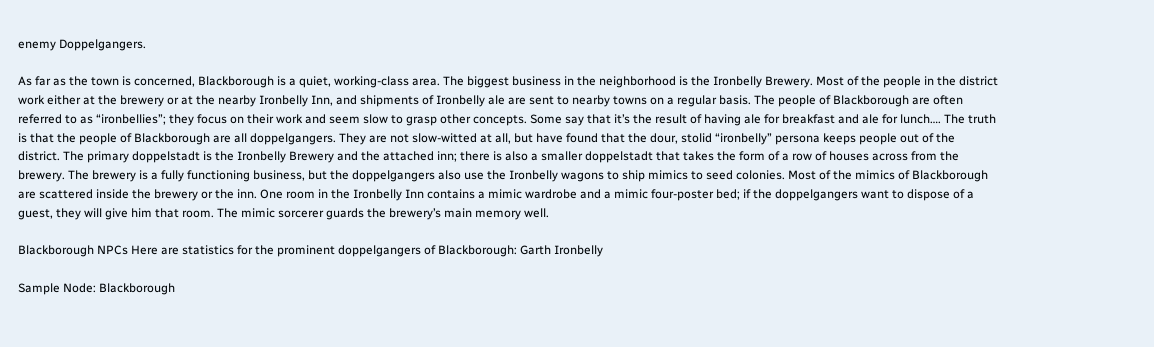enemy Doppelgangers.

As far as the town is concerned, Blackborough is a quiet, working-class area. The biggest business in the neighborhood is the Ironbelly Brewery. Most of the people in the district work either at the brewery or at the nearby Ironbelly Inn, and shipments of Ironbelly ale are sent to nearby towns on a regular basis. The people of Blackborough are often referred to as “ironbellies”; they focus on their work and seem slow to grasp other concepts. Some say that it’s the result of having ale for breakfast and ale for lunch…. The truth is that the people of Blackborough are all doppelgangers. They are not slow-witted at all, but have found that the dour, stolid “ironbelly” persona keeps people out of the district. The primary doppelstadt is the Ironbelly Brewery and the attached inn; there is also a smaller doppelstadt that takes the form of a row of houses across from the brewery. The brewery is a fully functioning business, but the doppelgangers also use the Ironbelly wagons to ship mimics to seed colonies. Most of the mimics of Blackborough are scattered inside the brewery or the inn. One room in the Ironbelly Inn contains a mimic wardrobe and a mimic four-poster bed; if the doppelgangers want to dispose of a guest, they will give him that room. The mimic sorcerer guards the brewery’s main memory well.

Blackborough NPCs Here are statistics for the prominent doppelgangers of Blackborough: Garth Ironbelly

Sample Node: Blackborough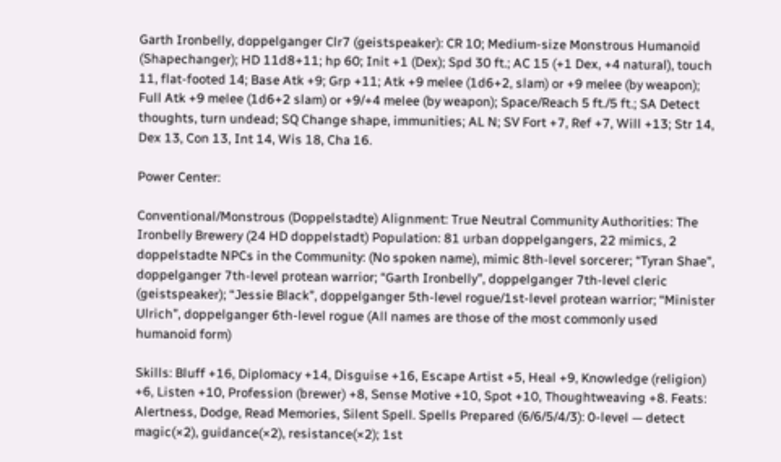Garth Ironbelly, doppelganger Clr7 (geistspeaker): CR 10; Medium-size Monstrous Humanoid (Shapechanger); HD 11d8+11; hp 60; Init +1 (Dex); Spd 30 ft.; AC 15 (+1 Dex, +4 natural), touch 11, flat-footed 14; Base Atk +9; Grp +11; Atk +9 melee (1d6+2, slam) or +9 melee (by weapon); Full Atk +9 melee (1d6+2 slam) or +9/+4 melee (by weapon); Space/Reach 5 ft./5 ft.; SA Detect thoughts, turn undead; SQ Change shape, immunities; AL N; SV Fort +7, Ref +7, Will +13; Str 14, Dex 13, Con 13, Int 14, Wis 18, Cha 16.

Power Center:

Conventional/Monstrous (Doppelstadte) Alignment: True Neutral Community Authorities: The Ironbelly Brewery (24 HD doppelstadt) Population: 81 urban doppelgangers, 22 mimics, 2 doppelstadte NPCs in the Community: (No spoken name), mimic 8th-level sorcerer; “Tyran Shae”, doppelganger 7th-level protean warrior; “Garth Ironbelly”, doppelganger 7th-level cleric (geistspeaker); “Jessie Black”, doppelganger 5th-level rogue/1st-level protean warrior; “Minister Ulrich”, doppelganger 6th-level rogue (All names are those of the most commonly used humanoid form)

Skills: Bluff +16, Diplomacy +14, Disguise +16, Escape Artist +5, Heal +9, Knowledge (religion) +6, Listen +10, Profession (brewer) +8, Sense Motive +10, Spot +10, Thoughtweaving +8. Feats: Alertness, Dodge, Read Memories, Silent Spell. Spells Prepared (6/6/5/4/3): 0-level — detect magic(×2), guidance(×2), resistance(×2); 1st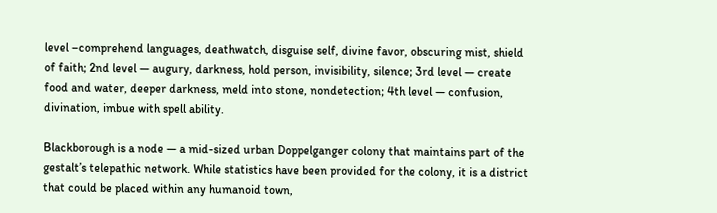level –comprehend languages, deathwatch, disguise self, divine favor, obscuring mist, shield of faith; 2nd level — augury, darkness, hold person, invisibility, silence; 3rd level — create food and water, deeper darkness, meld into stone, nondetection; 4th level — confusion, divination, imbue with spell ability.

Blackborough is a node — a mid-sized urban Doppelganger colony that maintains part of the gestalt’s telepathic network. While statistics have been provided for the colony, it is a district that could be placed within any humanoid town,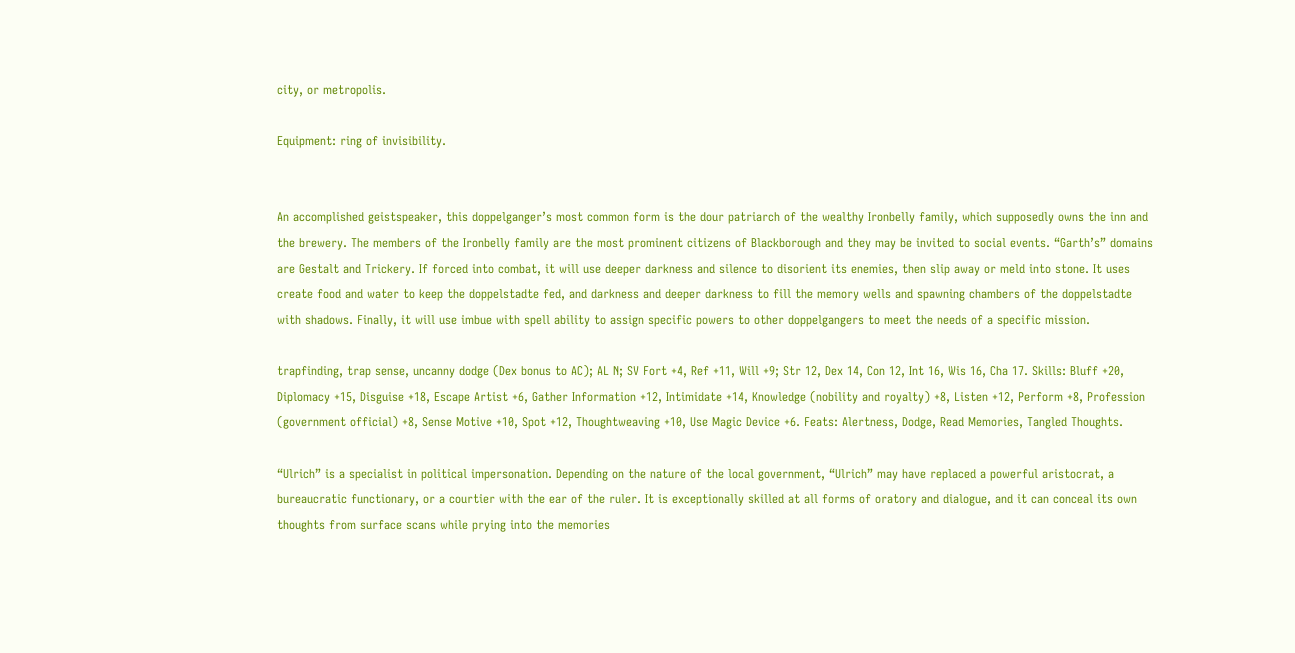city, or metropolis.

Equipment: ring of invisibility.


An accomplished geistspeaker, this doppelganger’s most common form is the dour patriarch of the wealthy Ironbelly family, which supposedly owns the inn and the brewery. The members of the Ironbelly family are the most prominent citizens of Blackborough and they may be invited to social events. “Garth’s” domains are Gestalt and Trickery. If forced into combat, it will use deeper darkness and silence to disorient its enemies, then slip away or meld into stone. It uses create food and water to keep the doppelstadte fed, and darkness and deeper darkness to fill the memory wells and spawning chambers of the doppelstadte with shadows. Finally, it will use imbue with spell ability to assign specific powers to other doppelgangers to meet the needs of a specific mission.

trapfinding, trap sense, uncanny dodge (Dex bonus to AC); AL N; SV Fort +4, Ref +11, Will +9; Str 12, Dex 14, Con 12, Int 16, Wis 16, Cha 17. Skills: Bluff +20, Diplomacy +15, Disguise +18, Escape Artist +6, Gather Information +12, Intimidate +14, Knowledge (nobility and royalty) +8, Listen +12, Perform +8, Profession (government official) +8, Sense Motive +10, Spot +12, Thoughtweaving +10, Use Magic Device +6. Feats: Alertness, Dodge, Read Memories, Tangled Thoughts.

“Ulrich” is a specialist in political impersonation. Depending on the nature of the local government, “Ulrich” may have replaced a powerful aristocrat, a bureaucratic functionary, or a courtier with the ear of the ruler. It is exceptionally skilled at all forms of oratory and dialogue, and it can conceal its own thoughts from surface scans while prying into the memories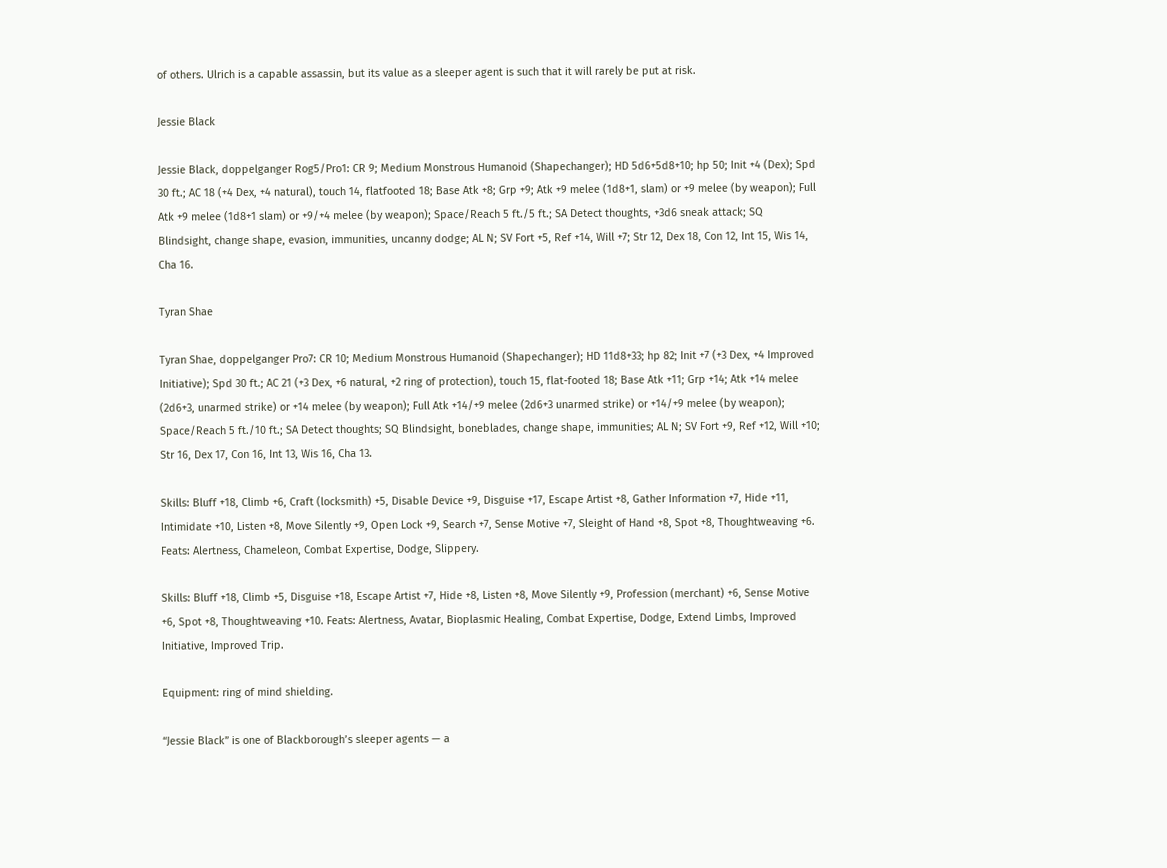of others. Ulrich is a capable assassin, but its value as a sleeper agent is such that it will rarely be put at risk.

Jessie Black

Jessie Black, doppelganger Rog5/Pro1: CR 9; Medium Monstrous Humanoid (Shapechanger); HD 5d6+5d8+10; hp 50; Init +4 (Dex); Spd 30 ft.; AC 18 (+4 Dex, +4 natural), touch 14, flatfooted 18; Base Atk +8; Grp +9; Atk +9 melee (1d8+1, slam) or +9 melee (by weapon); Full Atk +9 melee (1d8+1 slam) or +9/+4 melee (by weapon); Space/Reach 5 ft./5 ft.; SA Detect thoughts, +3d6 sneak attack; SQ Blindsight, change shape, evasion, immunities, uncanny dodge; AL N; SV Fort +5, Ref +14, Will +7; Str 12, Dex 18, Con 12, Int 15, Wis 14, Cha 16.

Tyran Shae

Tyran Shae, doppelganger Pro7: CR 10; Medium Monstrous Humanoid (Shapechanger); HD 11d8+33; hp 82; Init +7 (+3 Dex, +4 Improved Initiative); Spd 30 ft.; AC 21 (+3 Dex, +6 natural, +2 ring of protection), touch 15, flat-footed 18; Base Atk +11; Grp +14; Atk +14 melee (2d6+3, unarmed strike) or +14 melee (by weapon); Full Atk +14/+9 melee (2d6+3 unarmed strike) or +14/+9 melee (by weapon); Space/Reach 5 ft./10 ft.; SA Detect thoughts; SQ Blindsight, boneblades, change shape, immunities; AL N; SV Fort +9, Ref +12, Will +10; Str 16, Dex 17, Con 16, Int 13, Wis 16, Cha 13.

Skills: Bluff +18, Climb +6, Craft (locksmith) +5, Disable Device +9, Disguise +17, Escape Artist +8, Gather Information +7, Hide +11, Intimidate +10, Listen +8, Move Silently +9, Open Lock +9, Search +7, Sense Motive +7, Sleight of Hand +8, Spot +8, Thoughtweaving +6. Feats: Alertness, Chameleon, Combat Expertise, Dodge, Slippery.

Skills: Bluff +18, Climb +5, Disguise +18, Escape Artist +7, Hide +8, Listen +8, Move Silently +9, Profession (merchant) +6, Sense Motive +6, Spot +8, Thoughtweaving +10. Feats: Alertness, Avatar, Bioplasmic Healing, Combat Expertise, Dodge, Extend Limbs, Improved Initiative, Improved Trip.

Equipment: ring of mind shielding.

“Jessie Black” is one of Blackborough’s sleeper agents — a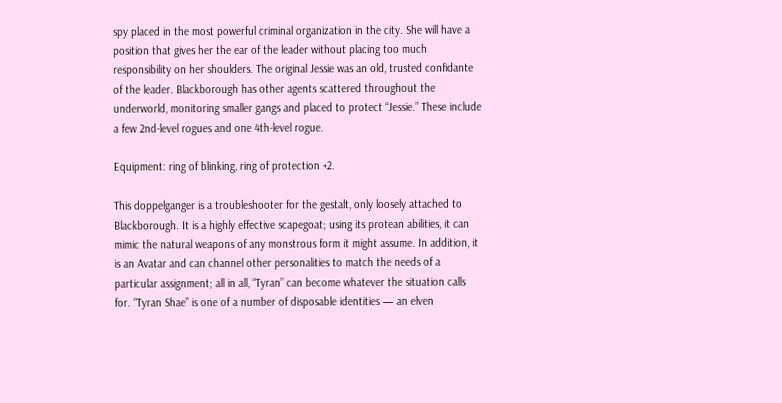spy placed in the most powerful criminal organization in the city. She will have a position that gives her the ear of the leader without placing too much responsibility on her shoulders. The original Jessie was an old, trusted confidante of the leader. Blackborough has other agents scattered throughout the underworld, monitoring smaller gangs and placed to protect “Jessie.” These include a few 2nd-level rogues and one 4th-level rogue.

Equipment: ring of blinking, ring of protection +2.

This doppelganger is a troubleshooter for the gestalt, only loosely attached to Blackborough. It is a highly effective scapegoat; using its protean abilities, it can mimic the natural weapons of any monstrous form it might assume. In addition, it is an Avatar and can channel other personalities to match the needs of a particular assignment; all in all, “Tyran” can become whatever the situation calls for. “Tyran Shae” is one of a number of disposable identities — an elven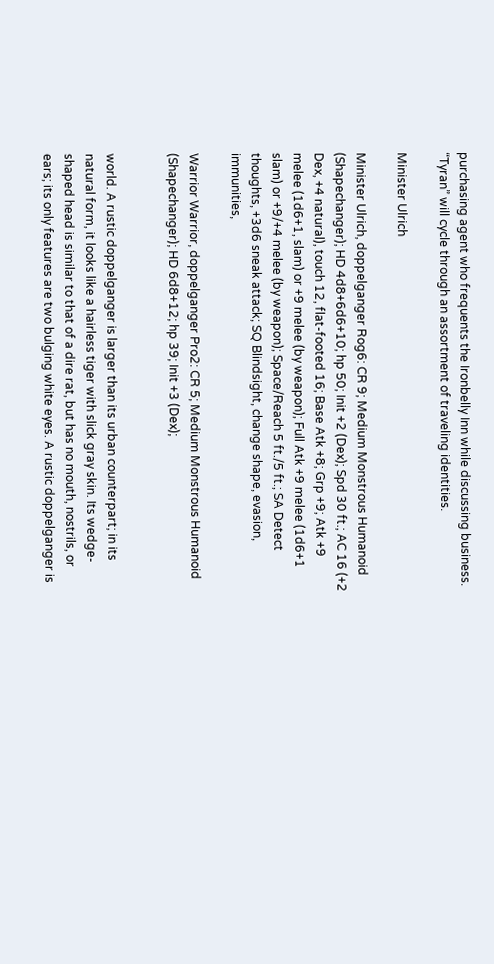purchasing agent who frequents the Ironbelly Inn while discussing business. “Tyran” will cycle through an assortment of traveling identities.

Minister Ulrich

Minister Ulrich, doppelganger Rog6: CR 9; Medium Monstrous Humanoid (Shapechanger); HD 4d8+6d6+10; hp 50; Init +2 (Dex); Spd 30 ft.; AC 16 (+2 Dex, +4 natural), touch 12, flat-footed 16; Base Atk +8; Grp +9; Atk +9 melee (1d6+1, slam) or +9 melee (by weapon); Full Atk +9 melee (1d6+1 slam) or +9/+4 melee (by weapon); Space/Reach 5 ft./5 ft.; SA Detect thoughts, +3d6 sneak attack; SQ Blindsight, change shape, evasion, immunities,

Warrior Warrior, doppelganger Pro2: CR 5; Medium Monstrous Humanoid (Shapechanger); HD 6d8+12; hp 39; Init +3 (Dex);


world. A rustic doppelganger is larger than its urban counterpart; in its natural form, it looks like a hairless tiger with slick gray skin. Its wedge-shaped head is similar to that of a dire rat, but has no mouth, nostrils, or ears; its only features are two bulging white eyes. A rustic doppelganger is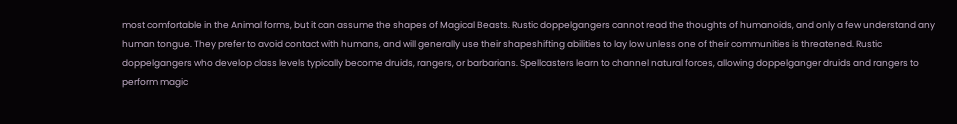most comfortable in the Animal forms, but it can assume the shapes of Magical Beasts. Rustic doppelgangers cannot read the thoughts of humanoids, and only a few understand any human tongue. They prefer to avoid contact with humans, and will generally use their shapeshifting abilities to lay low unless one of their communities is threatened. Rustic doppelgangers who develop class levels typically become druids, rangers, or barbarians. Spellcasters learn to channel natural forces, allowing doppelganger druids and rangers to perform magic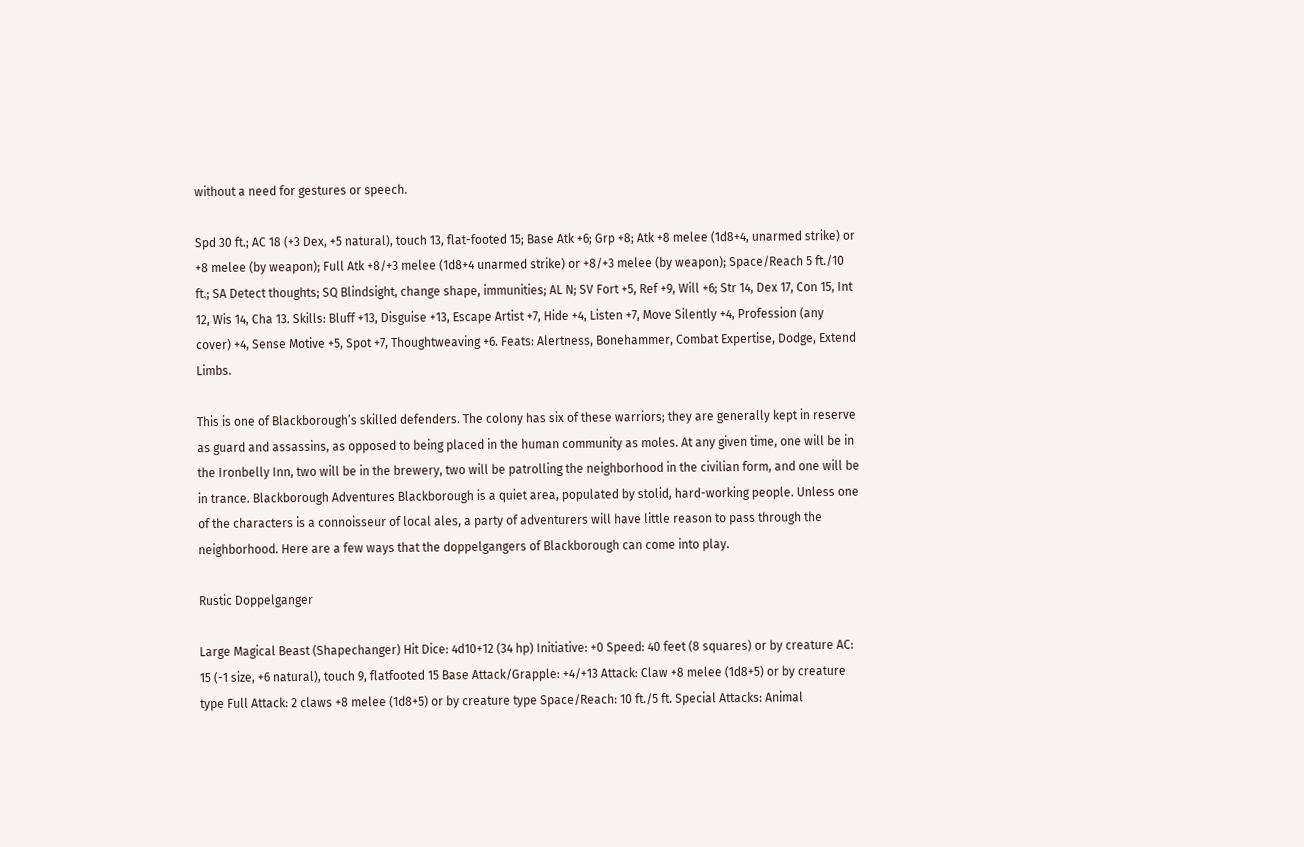without a need for gestures or speech.

Spd 30 ft.; AC 18 (+3 Dex, +5 natural), touch 13, flat-footed 15; Base Atk +6; Grp +8; Atk +8 melee (1d8+4, unarmed strike) or +8 melee (by weapon); Full Atk +8/+3 melee (1d8+4 unarmed strike) or +8/+3 melee (by weapon); Space/Reach 5 ft./10 ft.; SA Detect thoughts; SQ Blindsight, change shape, immunities; AL N; SV Fort +5, Ref +9, Will +6; Str 14, Dex 17, Con 15, Int 12, Wis 14, Cha 13. Skills: Bluff +13, Disguise +13, Escape Artist +7, Hide +4, Listen +7, Move Silently +4, Profession (any cover) +4, Sense Motive +5, Spot +7, Thoughtweaving +6. Feats: Alertness, Bonehammer, Combat Expertise, Dodge, Extend Limbs.

This is one of Blackborough’s skilled defenders. The colony has six of these warriors; they are generally kept in reserve as guard and assassins, as opposed to being placed in the human community as moles. At any given time, one will be in the Ironbelly Inn, two will be in the brewery, two will be patrolling the neighborhood in the civilian form, and one will be in trance. Blackborough Adventures Blackborough is a quiet area, populated by stolid, hard-working people. Unless one of the characters is a connoisseur of local ales, a party of adventurers will have little reason to pass through the neighborhood. Here are a few ways that the doppelgangers of Blackborough can come into play.

Rustic Doppelganger

Large Magical Beast (Shapechanger) Hit Dice: 4d10+12 (34 hp) Initiative: +0 Speed: 40 feet (8 squares) or by creature AC: 15 (-1 size, +6 natural), touch 9, flatfooted 15 Base Attack/Grapple: +4/+13 Attack: Claw +8 melee (1d8+5) or by creature type Full Attack: 2 claws +8 melee (1d8+5) or by creature type Space/Reach: 10 ft./5 ft. Special Attacks: Animal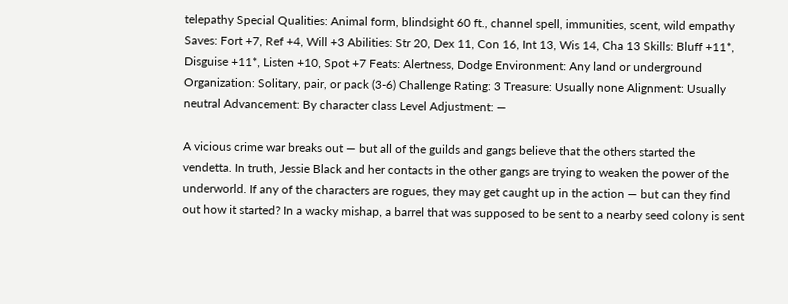telepathy Special Qualities: Animal form, blindsight 60 ft., channel spell, immunities, scent, wild empathy Saves: Fort +7, Ref +4, Will +3 Abilities: Str 20, Dex 11, Con 16, Int 13, Wis 14, Cha 13 Skills: Bluff +11*, Disguise +11*, Listen +10, Spot +7 Feats: Alertness, Dodge Environment: Any land or underground Organization: Solitary, pair, or pack (3-6) Challenge Rating: 3 Treasure: Usually none Alignment: Usually neutral Advancement: By character class Level Adjustment: —

A vicious crime war breaks out — but all of the guilds and gangs believe that the others started the vendetta. In truth, Jessie Black and her contacts in the other gangs are trying to weaken the power of the underworld. If any of the characters are rogues, they may get caught up in the action — but can they find out how it started? In a wacky mishap, a barrel that was supposed to be sent to a nearby seed colony is sent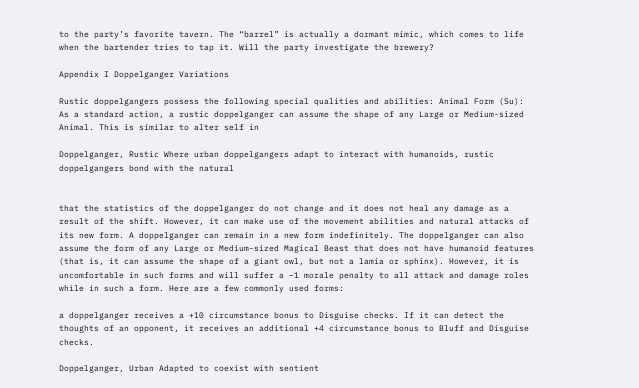to the party’s favorite tavern. The “barrel” is actually a dormant mimic, which comes to life when the bartender tries to tap it. Will the party investigate the brewery?

Appendix I Doppelganger Variations

Rustic doppelgangers possess the following special qualities and abilities: Animal Form (Su): As a standard action, a rustic doppelganger can assume the shape of any Large or Medium-sized Animal. This is similar to alter self in

Doppelganger, Rustic Where urban doppelgangers adapt to interact with humanoids, rustic doppelgangers bond with the natural


that the statistics of the doppelganger do not change and it does not heal any damage as a result of the shift. However, it can make use of the movement abilities and natural attacks of its new form. A doppelganger can remain in a new form indefinitely. The doppelganger can also assume the form of any Large or Medium-sized Magical Beast that does not have humanoid features (that is, it can assume the shape of a giant owl, but not a lamia or sphinx). However, it is uncomfortable in such forms and will suffer a –1 morale penalty to all attack and damage roles while in such a form. Here are a few commonly used forms:

a doppelganger receives a +10 circumstance bonus to Disguise checks. If it can detect the thoughts of an opponent, it receives an additional +4 circumstance bonus to Bluff and Disguise checks.

Doppelganger, Urban Adapted to coexist with sentient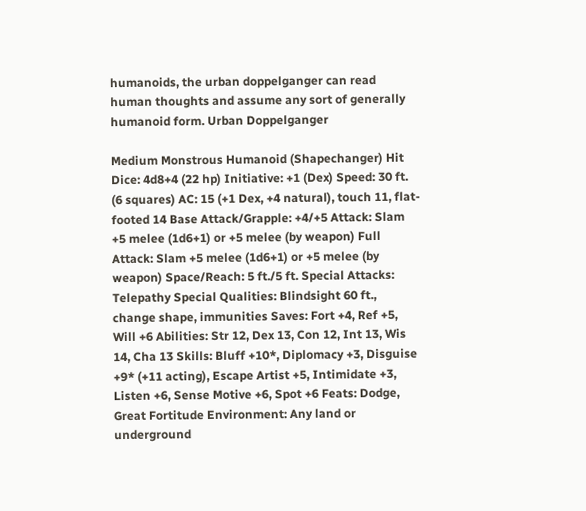humanoids, the urban doppelganger can read human thoughts and assume any sort of generally humanoid form. Urban Doppelganger

Medium Monstrous Humanoid (Shapechanger) Hit Dice: 4d8+4 (22 hp) Initiative: +1 (Dex) Speed: 30 ft. (6 squares) AC: 15 (+1 Dex, +4 natural), touch 11, flat-footed 14 Base Attack/Grapple: +4/+5 Attack: Slam +5 melee (1d6+1) or +5 melee (by weapon) Full Attack: Slam +5 melee (1d6+1) or +5 melee (by weapon) Space/Reach: 5 ft./5 ft. Special Attacks: Telepathy Special Qualities: Blindsight 60 ft., change shape, immunities Saves: Fort +4, Ref +5, Will +6 Abilities: Str 12, Dex 13, Con 12, Int 13, Wis 14, Cha 13 Skills: Bluff +10*, Diplomacy +3, Disguise +9* (+11 acting), Escape Artist +5, Intimidate +3, Listen +6, Sense Motive +6, Spot +6 Feats: Dodge, Great Fortitude Environment: Any land or underground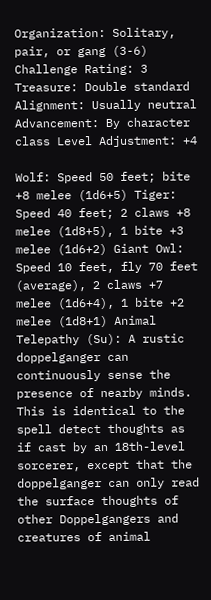Organization: Solitary, pair, or gang (3-6) Challenge Rating: 3 Treasure: Double standard Alignment: Usually neutral Advancement: By character class Level Adjustment: +4

Wolf: Speed 50 feet; bite +8 melee (1d6+5) Tiger: Speed 40 feet; 2 claws +8 melee (1d8+5), 1 bite +3 melee (1d6+2) Giant Owl: Speed 10 feet, fly 70 feet (average), 2 claws +7 melee (1d6+4), 1 bite +2 melee (1d8+1) Animal Telepathy (Su): A rustic doppelganger can continuously sense the presence of nearby minds. This is identical to the spell detect thoughts as if cast by an 18th-level sorcerer, except that the doppelganger can only read the surface thoughts of other Doppelgangers and creatures of animal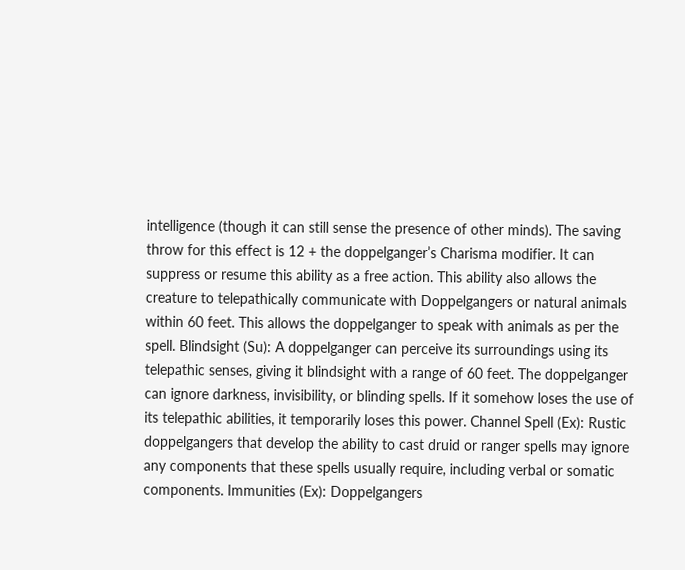intelligence (though it can still sense the presence of other minds). The saving throw for this effect is 12 + the doppelganger’s Charisma modifier. It can suppress or resume this ability as a free action. This ability also allows the creature to telepathically communicate with Doppelgangers or natural animals within 60 feet. This allows the doppelganger to speak with animals as per the spell. Blindsight (Su): A doppelganger can perceive its surroundings using its telepathic senses, giving it blindsight with a range of 60 feet. The doppelganger can ignore darkness, invisibility, or blinding spells. If it somehow loses the use of its telepathic abilities, it temporarily loses this power. Channel Spell (Ex): Rustic doppelgangers that develop the ability to cast druid or ranger spells may ignore any components that these spells usually require, including verbal or somatic components. Immunities (Ex): Doppelgangers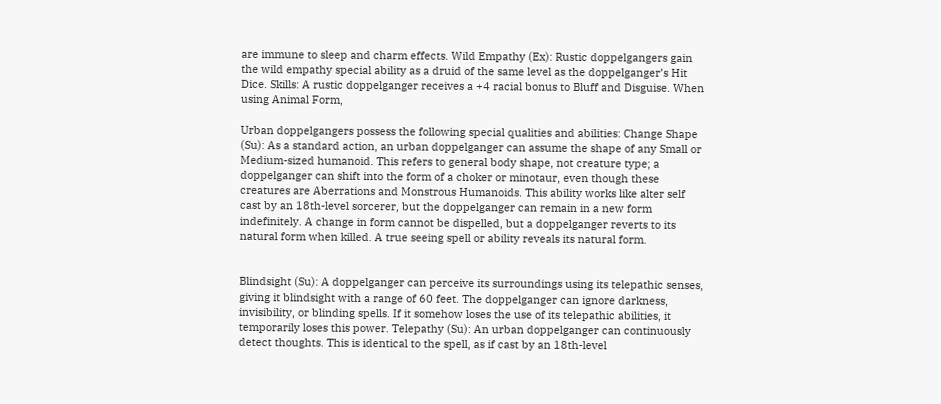are immune to sleep and charm effects. Wild Empathy (Ex): Rustic doppelgangers gain the wild empathy special ability as a druid of the same level as the doppelganger’s Hit Dice. Skills: A rustic doppelganger receives a +4 racial bonus to Bluff and Disguise. When using Animal Form,

Urban doppelgangers possess the following special qualities and abilities: Change Shape (Su): As a standard action, an urban doppelganger can assume the shape of any Small or Medium-sized humanoid. This refers to general body shape, not creature type; a doppelganger can shift into the form of a choker or minotaur, even though these creatures are Aberrations and Monstrous Humanoids. This ability works like alter self cast by an 18th-level sorcerer, but the doppelganger can remain in a new form indefinitely. A change in form cannot be dispelled, but a doppelganger reverts to its natural form when killed. A true seeing spell or ability reveals its natural form.


Blindsight (Su): A doppelganger can perceive its surroundings using its telepathic senses, giving it blindsight with a range of 60 feet. The doppelganger can ignore darkness, invisibility, or blinding spells. If it somehow loses the use of its telepathic abilities, it temporarily loses this power. Telepathy (Su): An urban doppelganger can continuously detect thoughts. This is identical to the spell, as if cast by an 18th-level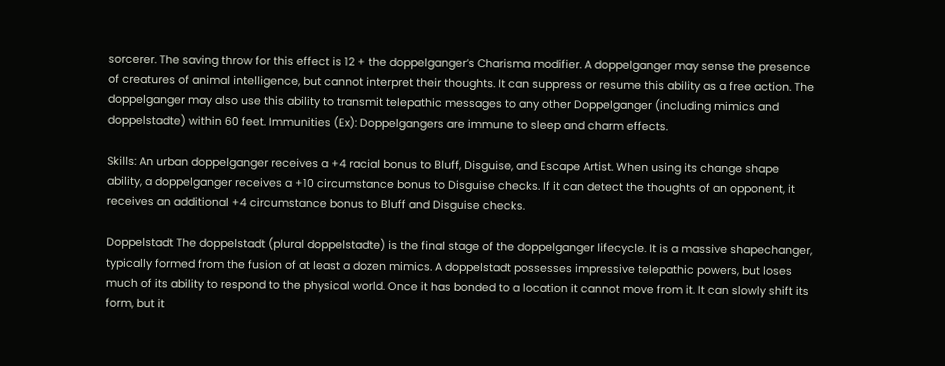sorcerer. The saving throw for this effect is 12 + the doppelganger’s Charisma modifier. A doppelganger may sense the presence of creatures of animal intelligence, but cannot interpret their thoughts. It can suppress or resume this ability as a free action. The doppelganger may also use this ability to transmit telepathic messages to any other Doppelganger (including mimics and doppelstadte) within 60 feet. Immunities (Ex): Doppelgangers are immune to sleep and charm effects.

Skills: An urban doppelganger receives a +4 racial bonus to Bluff, Disguise, and Escape Artist. When using its change shape ability, a doppelganger receives a +10 circumstance bonus to Disguise checks. If it can detect the thoughts of an opponent, it receives an additional +4 circumstance bonus to Bluff and Disguise checks.

Doppelstadt The doppelstadt (plural doppelstadte) is the final stage of the doppelganger lifecycle. It is a massive shapechanger, typically formed from the fusion of at least a dozen mimics. A doppelstadt possesses impressive telepathic powers, but loses much of its ability to respond to the physical world. Once it has bonded to a location it cannot move from it. It can slowly shift its form, but it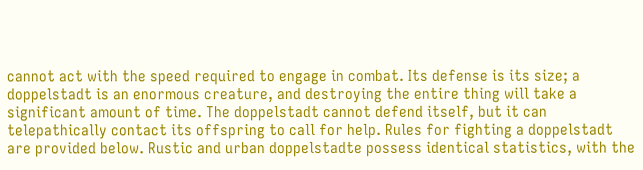cannot act with the speed required to engage in combat. Its defense is its size; a doppelstadt is an enormous creature, and destroying the entire thing will take a significant amount of time. The doppelstadt cannot defend itself, but it can telepathically contact its offspring to call for help. Rules for fighting a doppelstadt are provided below. Rustic and urban doppelstadte possess identical statistics, with the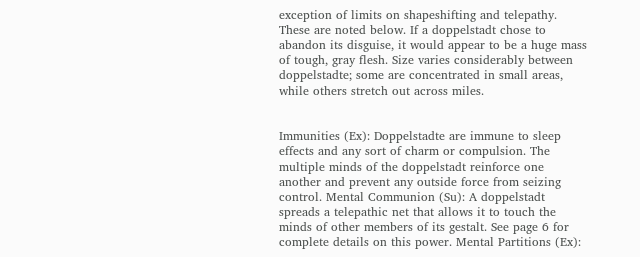exception of limits on shapeshifting and telepathy. These are noted below. If a doppelstadt chose to abandon its disguise, it would appear to be a huge mass of tough, gray flesh. Size varies considerably between doppelstadte; some are concentrated in small areas, while others stretch out across miles.


Immunities (Ex): Doppelstadte are immune to sleep effects and any sort of charm or compulsion. The multiple minds of the doppelstadt reinforce one another and prevent any outside force from seizing control. Mental Communion (Su): A doppelstadt spreads a telepathic net that allows it to touch the minds of other members of its gestalt. See page 6 for complete details on this power. Mental Partitions (Ex):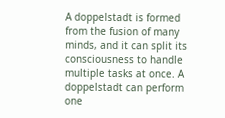A doppelstadt is formed from the fusion of many minds, and it can split its consciousness to handle multiple tasks at once. A doppelstadt can perform one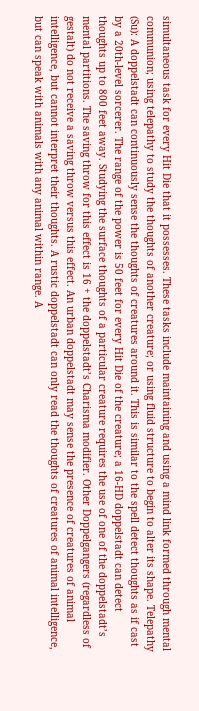simultaneous task for every Hit Die that it possesses. These tasks include maintaining and using a mind link formed through mental communion; using telepathy to study the thoughts of another creature; or using fluid structure to begin to alter its shape. Telepathy (Su): A doppelstadt can continuously sense the thoughts of creatures around it. This is similar to the spell detect thoughts as if cast by a 20th-level sorcerer. The range of the power is 50 feet for every Hit Die of the creature; a 16-HD doppelstadt can detect thoughts up to 800 feet away. Studying the surface thoughts of a particular creature requires the use of one of the doppelstadt’s mental partitions. The saving throw for this effect is 16 + the doppelstadt’s Charisma modifier. Other Doppelgangers (regardless of gestalt) do not receive a saving throw versus this effect. An urban doppelstadt may sense the presence of creatures of animal intelligence, but cannot interpret their thoughts. A rustic doppelstadt can only read the thoughts of creatures of animal intelligence, but can speak with animals with any animal within range. A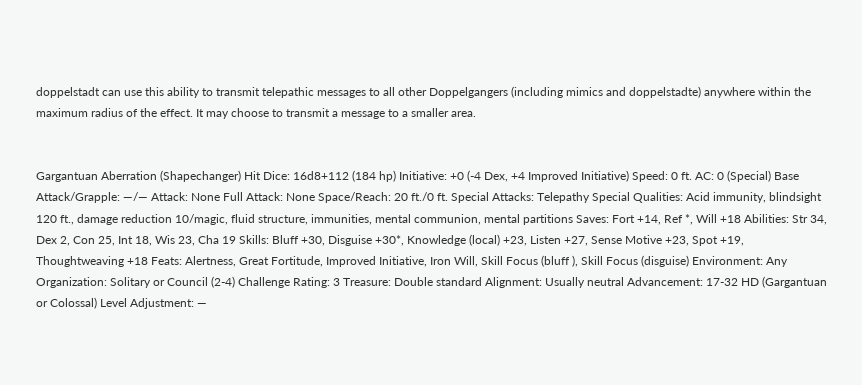doppelstadt can use this ability to transmit telepathic messages to all other Doppelgangers (including mimics and doppelstadte) anywhere within the maximum radius of the effect. It may choose to transmit a message to a smaller area.


Gargantuan Aberration (Shapechanger) Hit Dice: 16d8+112 (184 hp) Initiative: +0 (-4 Dex, +4 Improved Initiative) Speed: 0 ft. AC: 0 (Special) Base Attack/Grapple: —/— Attack: None Full Attack: None Space/Reach: 20 ft./0 ft. Special Attacks: Telepathy Special Qualities: Acid immunity, blindsight 120 ft., damage reduction 10/magic, fluid structure, immunities, mental communion, mental partitions Saves: Fort +14, Ref *, Will +18 Abilities: Str 34, Dex 2, Con 25, Int 18, Wis 23, Cha 19 Skills: Bluff +30, Disguise +30*, Knowledge (local) +23, Listen +27, Sense Motive +23, Spot +19, Thoughtweaving +18 Feats: Alertness, Great Fortitude, Improved Initiative, Iron Will, Skill Focus (bluff ), Skill Focus (disguise) Environment: Any Organization: Solitary or Council (2-4) Challenge Rating: 3 Treasure: Double standard Alignment: Usually neutral Advancement: 17-32 HD (Gargantuan or Colossal) Level Adjustment: —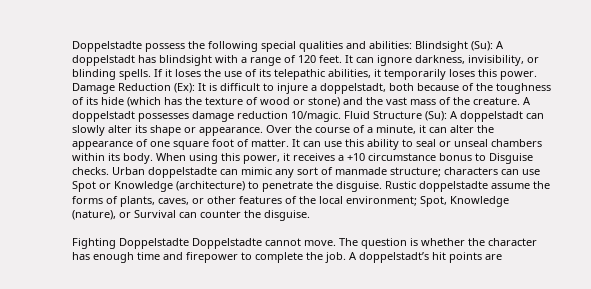Doppelstadte possess the following special qualities and abilities: Blindsight (Su): A doppelstadt has blindsight with a range of 120 feet. It can ignore darkness, invisibility, or blinding spells. If it loses the use of its telepathic abilities, it temporarily loses this power. Damage Reduction (Ex): It is difficult to injure a doppelstadt, both because of the toughness of its hide (which has the texture of wood or stone) and the vast mass of the creature. A doppelstadt possesses damage reduction 10/magic. Fluid Structure (Su): A doppelstadt can slowly alter its shape or appearance. Over the course of a minute, it can alter the appearance of one square foot of matter. It can use this ability to seal or unseal chambers within its body. When using this power, it receives a +10 circumstance bonus to Disguise checks. Urban doppelstadte can mimic any sort of manmade structure; characters can use Spot or Knowledge (architecture) to penetrate the disguise. Rustic doppelstadte assume the forms of plants, caves, or other features of the local environment; Spot, Knowledge (nature), or Survival can counter the disguise.

Fighting Doppelstadte Doppelstadte cannot move. The question is whether the character has enough time and firepower to complete the job. A doppelstadt’s hit points are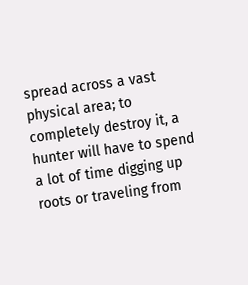spread across a vast physical area; to completely destroy it, a hunter will have to spend a lot of time digging up roots or traveling from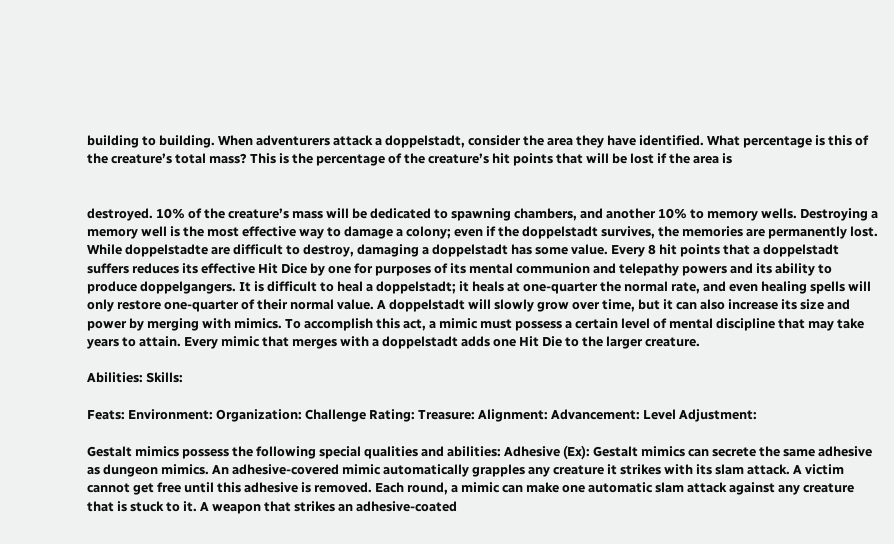building to building. When adventurers attack a doppelstadt, consider the area they have identified. What percentage is this of the creature’s total mass? This is the percentage of the creature’s hit points that will be lost if the area is


destroyed. 10% of the creature’s mass will be dedicated to spawning chambers, and another 10% to memory wells. Destroying a memory well is the most effective way to damage a colony; even if the doppelstadt survives, the memories are permanently lost. While doppelstadte are difficult to destroy, damaging a doppelstadt has some value. Every 8 hit points that a doppelstadt suffers reduces its effective Hit Dice by one for purposes of its mental communion and telepathy powers and its ability to produce doppelgangers. It is difficult to heal a doppelstadt; it heals at one-quarter the normal rate, and even healing spells will only restore one-quarter of their normal value. A doppelstadt will slowly grow over time, but it can also increase its size and power by merging with mimics. To accomplish this act, a mimic must possess a certain level of mental discipline that may take years to attain. Every mimic that merges with a doppelstadt adds one Hit Die to the larger creature.

Abilities: Skills:

Feats: Environment: Organization: Challenge Rating: Treasure: Alignment: Advancement: Level Adjustment:

Gestalt mimics possess the following special qualities and abilities: Adhesive (Ex): Gestalt mimics can secrete the same adhesive as dungeon mimics. An adhesive-covered mimic automatically grapples any creature it strikes with its slam attack. A victim cannot get free until this adhesive is removed. Each round, a mimic can make one automatic slam attack against any creature that is stuck to it. A weapon that strikes an adhesive-coated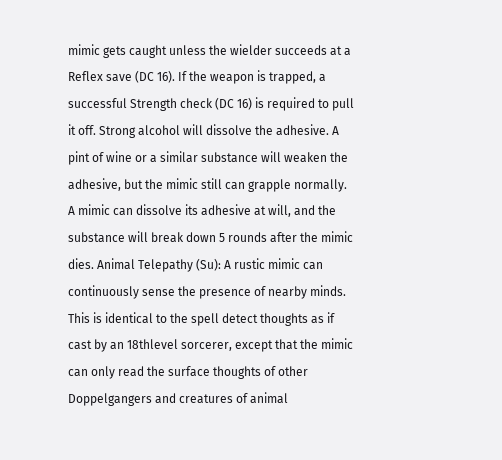mimic gets caught unless the wielder succeeds at a Reflex save (DC 16). If the weapon is trapped, a successful Strength check (DC 16) is required to pull it off. Strong alcohol will dissolve the adhesive. A pint of wine or a similar substance will weaken the adhesive, but the mimic still can grapple normally. A mimic can dissolve its adhesive at will, and the substance will break down 5 rounds after the mimic dies. Animal Telepathy (Su): A rustic mimic can continuously sense the presence of nearby minds. This is identical to the spell detect thoughts as if cast by an 18thlevel sorcerer, except that the mimic can only read the surface thoughts of other Doppelgangers and creatures of animal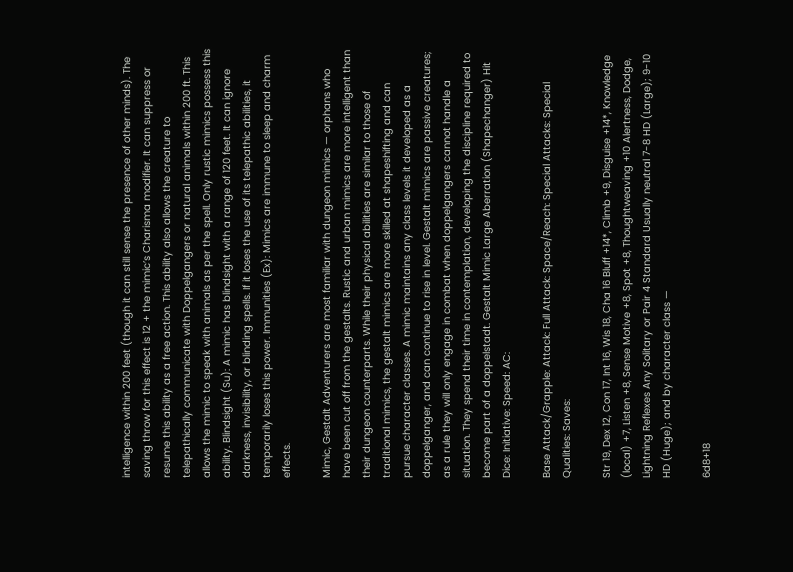intelligence within 200 feet (though it can still sense the presence of other minds). The saving throw for this effect is 12 + the mimic’s Charisma modifier. It can suppress or resume this ability as a free action. This ability also allows the creature to telepathically communicate with Doppelgangers or natural animals within 200 ft. This allows the mimic to speak with animals as per the spell. Only rustic mimics possess this ability. Blindsight (Su): A mimic has blindsight with a range of 120 feet. It can ignore darkness, invisibility, or blinding spells. If it loses the use of its telepathic abilities, it temporarily loses this power. Immunities (Ex): Mimics are immune to sleep and charm effects.

Mimic, Gestalt Adventurers are most familiar with dungeon mimics — orphans who have been cut off from the gestalts. Rustic and urban mimics are more intelligent than their dungeon counterparts. While their physical abilities are similar to those of traditional mimics, the gestalt mimics are more skilled at shapeshifting and can pursue character classes. A mimic maintains any class levels it developed as a doppelganger, and can continue to rise in level. Gestalt mimics are passive creatures; as a rule they will only engage in combat when doppelgangers cannot handle a situation. They spend their time in contemplation, developing the discipline required to become part of a doppelstadt. Gestalt Mimic Large Aberration (Shapechanger) Hit Dice: Initiative: Speed: AC:

Base Attack/Grapple: Attack: Full Attack: Space/Reach: Special Attacks: Special Qualities: Saves:

Str 19, Dex 12, Con 17, Int 16, Wis 18, Cha 16 Bluff +14*, Climb +9, Disguise +14*, Knowledge (local) +7, Listen +8, Sense Motive +8, Spot +8, Thoughtweaving +10 Alertness, Dodge, Lightning Reflexes Any Solitary or Pair 4 Standard Usually neutral 7-8 HD (Large); 9-10 HD (Huge); and by character class —

6d8+18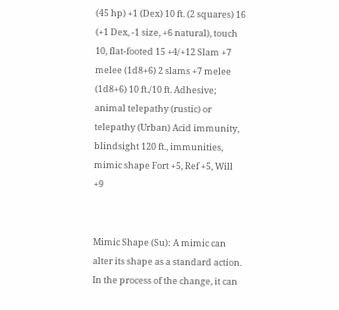(45 hp) +1 (Dex) 10 ft. (2 squares) 16 (+1 Dex, -1 size, +6 natural), touch 10, flat-footed 15 +4/+12 Slam +7 melee (1d8+6) 2 slams +7 melee (1d8+6) 10 ft./10 ft. Adhesive; animal telepathy (rustic) or telepathy (Urban) Acid immunity, blindsight 120 ft., immunities, mimic shape Fort +5, Ref +5, Will +9


Mimic Shape (Su): A mimic can alter its shape as a standard action. In the process of the change, it can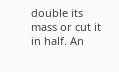double its mass or cut it in half. An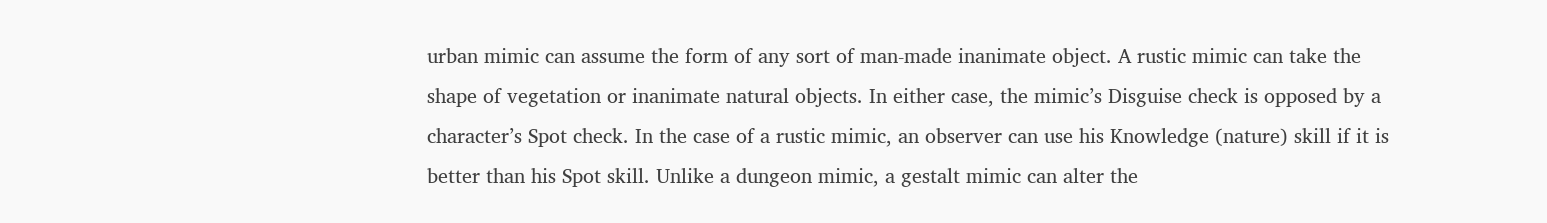urban mimic can assume the form of any sort of man-made inanimate object. A rustic mimic can take the shape of vegetation or inanimate natural objects. In either case, the mimic’s Disguise check is opposed by a character’s Spot check. In the case of a rustic mimic, an observer can use his Knowledge (nature) skill if it is better than his Spot skill. Unlike a dungeon mimic, a gestalt mimic can alter the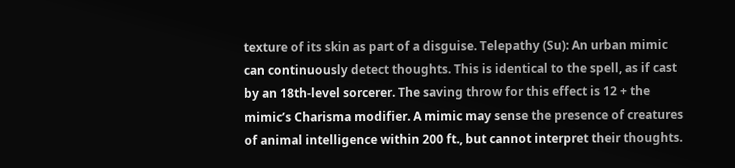texture of its skin as part of a disguise. Telepathy (Su): An urban mimic can continuously detect thoughts. This is identical to the spell, as if cast by an 18th-level sorcerer. The saving throw for this effect is 12 + the mimic’s Charisma modifier. A mimic may sense the presence of creatures of animal intelligence within 200 ft., but cannot interpret their thoughts.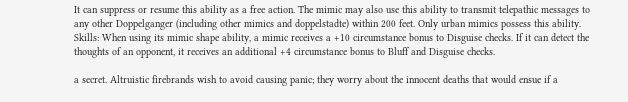It can suppress or resume this ability as a free action. The mimic may also use this ability to transmit telepathic messages to any other Doppelganger (including other mimics and doppelstadte) within 200 feet. Only urban mimics possess this ability. Skills: When using its mimic shape ability, a mimic receives a +10 circumstance bonus to Disguise checks. If it can detect the thoughts of an opponent, it receives an additional +4 circumstance bonus to Bluff and Disguise checks.

a secret. Altruistic firebrands wish to avoid causing panic; they worry about the innocent deaths that would ensue if a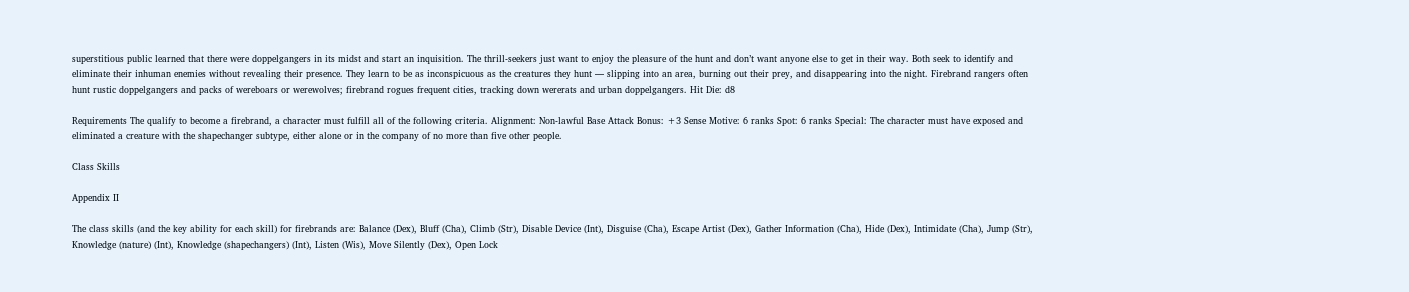superstitious public learned that there were doppelgangers in its midst and start an inquisition. The thrill-seekers just want to enjoy the pleasure of the hunt and don’t want anyone else to get in their way. Both seek to identify and eliminate their inhuman enemies without revealing their presence. They learn to be as inconspicuous as the creatures they hunt — slipping into an area, burning out their prey, and disappearing into the night. Firebrand rangers often hunt rustic doppelgangers and packs of wereboars or werewolves; firebrand rogues frequent cities, tracking down wererats and urban doppelgangers. Hit Die: d8

Requirements The qualify to become a firebrand, a character must fulfill all of the following criteria. Alignment: Non-lawful Base Attack Bonus: +3 Sense Motive: 6 ranks Spot: 6 ranks Special: The character must have exposed and eliminated a creature with the shapechanger subtype, either alone or in the company of no more than five other people.

Class Skills

Appendix II

The class skills (and the key ability for each skill) for firebrands are: Balance (Dex), Bluff (Cha), Climb (Str), Disable Device (Int), Disguise (Cha), Escape Artist (Dex), Gather Information (Cha), Hide (Dex), Intimidate (Cha), Jump (Str), Knowledge (nature) (Int), Knowledge (shapechangers) (Int), Listen (Wis), Move Silently (Dex), Open Lock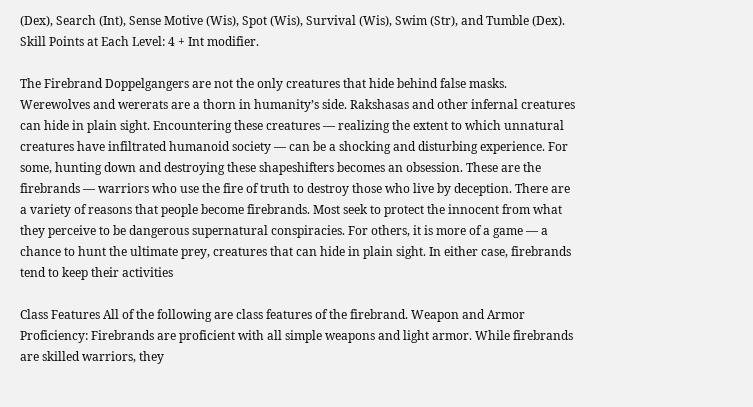(Dex), Search (Int), Sense Motive (Wis), Spot (Wis), Survival (Wis), Swim (Str), and Tumble (Dex). Skill Points at Each Level: 4 + Int modifier.

The Firebrand Doppelgangers are not the only creatures that hide behind false masks. Werewolves and wererats are a thorn in humanity’s side. Rakshasas and other infernal creatures can hide in plain sight. Encountering these creatures — realizing the extent to which unnatural creatures have infiltrated humanoid society — can be a shocking and disturbing experience. For some, hunting down and destroying these shapeshifters becomes an obsession. These are the firebrands — warriors who use the fire of truth to destroy those who live by deception. There are a variety of reasons that people become firebrands. Most seek to protect the innocent from what they perceive to be dangerous supernatural conspiracies. For others, it is more of a game — a chance to hunt the ultimate prey, creatures that can hide in plain sight. In either case, firebrands tend to keep their activities

Class Features All of the following are class features of the firebrand. Weapon and Armor Proficiency: Firebrands are proficient with all simple weapons and light armor. While firebrands are skilled warriors, they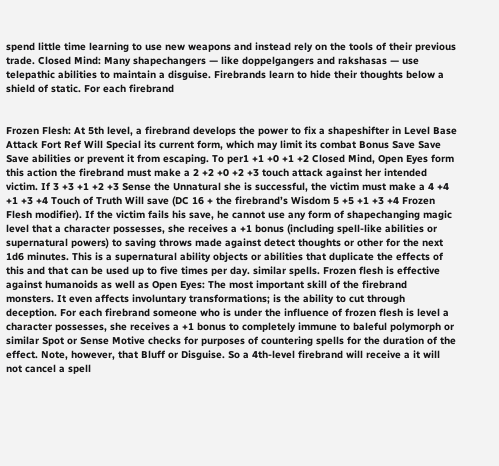spend little time learning to use new weapons and instead rely on the tools of their previous trade. Closed Mind: Many shapechangers — like doppelgangers and rakshasas — use telepathic abilities to maintain a disguise. Firebrands learn to hide their thoughts below a shield of static. For each firebrand


Frozen Flesh: At 5th level, a firebrand develops the power to fix a shapeshifter in Level Base Attack Fort Ref Will Special its current form, which may limit its combat Bonus Save Save Save abilities or prevent it from escaping. To per1 +1 +0 +1 +2 Closed Mind, Open Eyes form this action the firebrand must make a 2 +2 +0 +2 +3 touch attack against her intended victim. If 3 +3 +1 +2 +3 Sense the Unnatural she is successful, the victim must make a 4 +4 +1 +3 +4 Touch of Truth Will save (DC 16 + the firebrand’s Wisdom 5 +5 +1 +3 +4 Frozen Flesh modifier). If the victim fails his save, he cannot use any form of shapechanging magic level that a character possesses, she receives a +1 bonus (including spell-like abilities or supernatural powers) to saving throws made against detect thoughts or other for the next 1d6 minutes. This is a supernatural ability objects or abilities that duplicate the effects of this and that can be used up to five times per day. similar spells. Frozen flesh is effective against humanoids as well as Open Eyes: The most important skill of the firebrand monsters. It even affects involuntary transformations; is the ability to cut through deception. For each firebrand someone who is under the influence of frozen flesh is level a character possesses, she receives a +1 bonus to completely immune to baleful polymorph or similar Spot or Sense Motive checks for purposes of countering spells for the duration of the effect. Note, however, that Bluff or Disguise. So a 4th-level firebrand will receive a it will not cancel a spell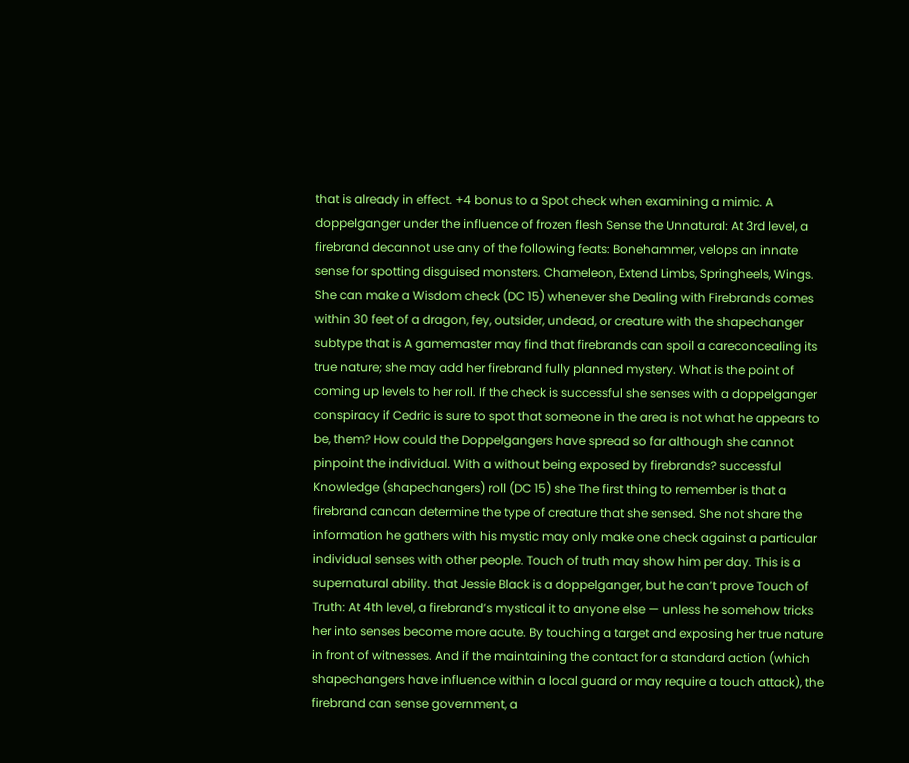that is already in effect. +4 bonus to a Spot check when examining a mimic. A doppelganger under the influence of frozen flesh Sense the Unnatural: At 3rd level, a firebrand decannot use any of the following feats: Bonehammer, velops an innate sense for spotting disguised monsters. Chameleon, Extend Limbs, Springheels, Wings. She can make a Wisdom check (DC 15) whenever she Dealing with Firebrands comes within 30 feet of a dragon, fey, outsider, undead, or creature with the shapechanger subtype that is A gamemaster may find that firebrands can spoil a careconcealing its true nature; she may add her firebrand fully planned mystery. What is the point of coming up levels to her roll. If the check is successful she senses with a doppelganger conspiracy if Cedric is sure to spot that someone in the area is not what he appears to be, them? How could the Doppelgangers have spread so far although she cannot pinpoint the individual. With a without being exposed by firebrands? successful Knowledge (shapechangers) roll (DC 15) she The first thing to remember is that a firebrand cancan determine the type of creature that she sensed. She not share the information he gathers with his mystic may only make one check against a particular individual senses with other people. Touch of truth may show him per day. This is a supernatural ability. that Jessie Black is a doppelganger, but he can’t prove Touch of Truth: At 4th level, a firebrand’s mystical it to anyone else — unless he somehow tricks her into senses become more acute. By touching a target and exposing her true nature in front of witnesses. And if the maintaining the contact for a standard action (which shapechangers have influence within a local guard or may require a touch attack), the firebrand can sense government, a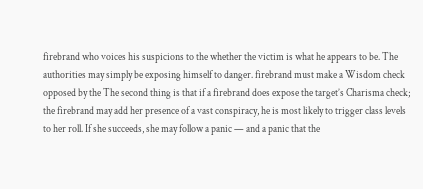firebrand who voices his suspicions to the whether the victim is what he appears to be. The authorities may simply be exposing himself to danger. firebrand must make a Wisdom check opposed by the The second thing is that if a firebrand does expose the target’s Charisma check; the firebrand may add her presence of a vast conspiracy, he is most likely to trigger class levels to her roll. If she succeeds, she may follow a panic — and a panic that the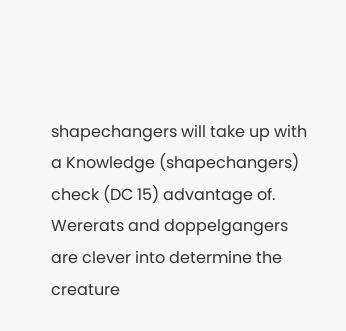shapechangers will take up with a Knowledge (shapechangers) check (DC 15) advantage of. Wererats and doppelgangers are clever into determine the creature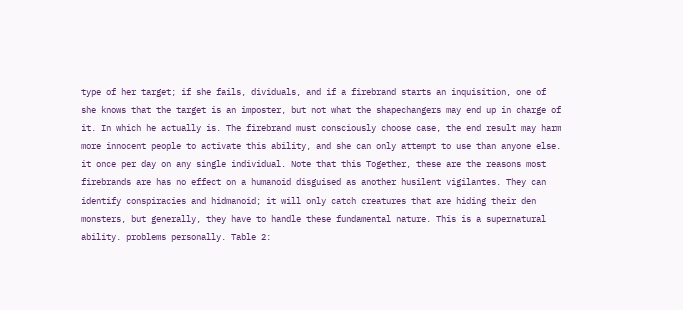type of her target; if she fails, dividuals, and if a firebrand starts an inquisition, one of she knows that the target is an imposter, but not what the shapechangers may end up in charge of it. In which he actually is. The firebrand must consciously choose case, the end result may harm more innocent people to activate this ability, and she can only attempt to use than anyone else. it once per day on any single individual. Note that this Together, these are the reasons most firebrands are has no effect on a humanoid disguised as another husilent vigilantes. They can identify conspiracies and hidmanoid; it will only catch creatures that are hiding their den monsters, but generally, they have to handle these fundamental nature. This is a supernatural ability. problems personally. Table 2: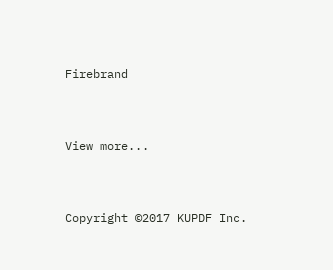Firebrand


View more...


Copyright ©2017 KUPDF Inc.